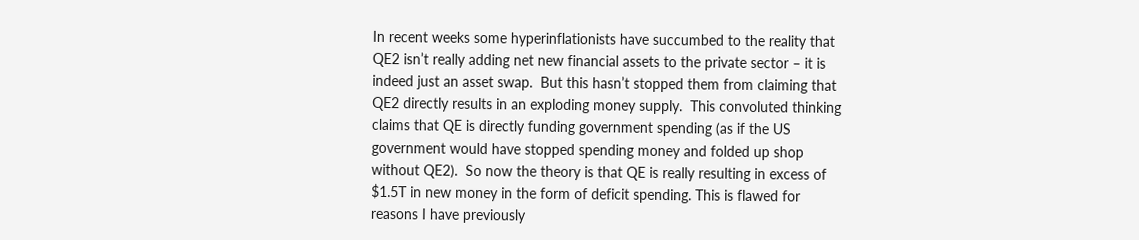In recent weeks some hyperinflationists have succumbed to the reality that QE2 isn’t really adding net new financial assets to the private sector – it is indeed just an asset swap.  But this hasn’t stopped them from claiming that QE2 directly results in an exploding money supply.  This convoluted thinking claims that QE is directly funding government spending (as if the US government would have stopped spending money and folded up shop without QE2).  So now the theory is that QE is really resulting in excess of $1.5T in new money in the form of deficit spending. This is flawed for reasons I have previously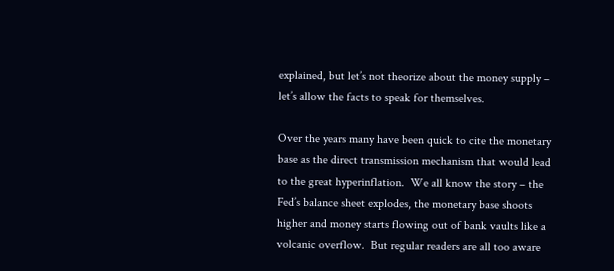explained, but let’s not theorize about the money supply – let’s allow the facts to speak for themselves.

Over the years many have been quick to cite the monetary base as the direct transmission mechanism that would lead to the great hyperinflation.  We all know the story – the Fed’s balance sheet explodes, the monetary base shoots higher and money starts flowing out of bank vaults like a volcanic overflow.  But regular readers are all too aware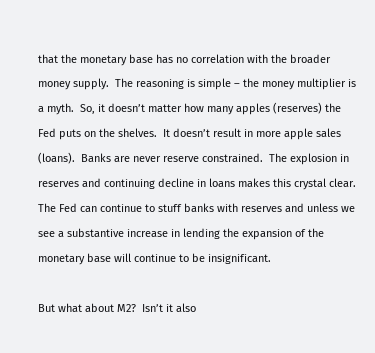that the monetary base has no correlation with the broader money supply.  The reasoning is simple – the money multiplier is a myth.  So, it doesn’t matter how many apples (reserves) the Fed puts on the shelves.  It doesn’t result in more apple sales (loans).  Banks are never reserve constrained.  The explosion in reserves and continuing decline in loans makes this crystal clear.  The Fed can continue to stuff banks with reserves and unless we see a substantive increase in lending the expansion of the monetary base will continue to be insignificant.

But what about M2?  Isn’t it also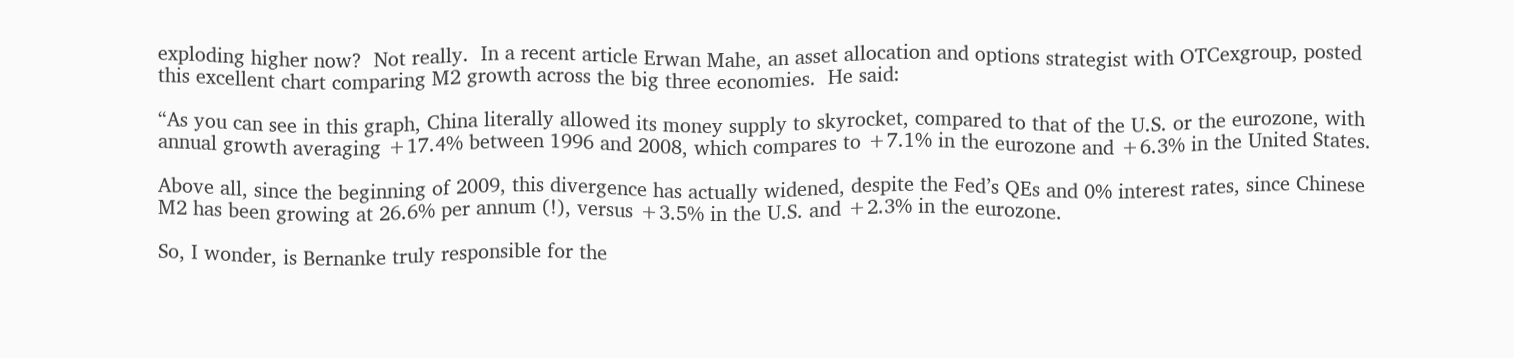exploding higher now?  Not really.  In a recent article Erwan Mahe, an asset allocation and options strategist with OTCexgroup, posted this excellent chart comparing M2 growth across the big three economies.  He said:

“As you can see in this graph, China literally allowed its money supply to skyrocket, compared to that of the U.S. or the eurozone, with annual growth averaging +17.4% between 1996 and 2008, which compares to +7.1% in the eurozone and +6.3% in the United States.

Above all, since the beginning of 2009, this divergence has actually widened, despite the Fed’s QEs and 0% interest rates, since Chinese M2 has been growing at 26.6% per annum (!), versus +3.5% in the U.S. and +2.3% in the eurozone.

So, I wonder, is Bernanke truly responsible for the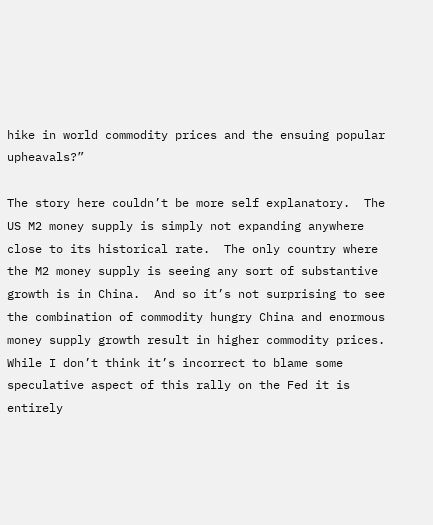hike in world commodity prices and the ensuing popular upheavals?”

The story here couldn’t be more self explanatory.  The US M2 money supply is simply not expanding anywhere close to its historical rate.  The only country where the M2 money supply is seeing any sort of substantive growth is in China.  And so it’s not surprising to see the combination of commodity hungry China and enormous money supply growth result in higher commodity prices.  While I don’t think it’s incorrect to blame some speculative aspect of this rally on the Fed it is entirely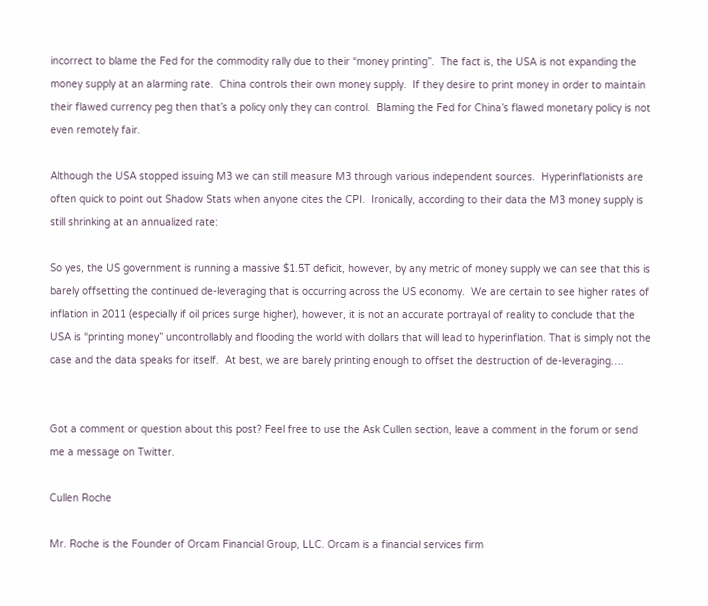incorrect to blame the Fed for the commodity rally due to their “money printing”.  The fact is, the USA is not expanding the money supply at an alarming rate.  China controls their own money supply.  If they desire to print money in order to maintain their flawed currency peg then that’s a policy only they can control.  Blaming the Fed for China’s flawed monetary policy is not even remotely fair.

Although the USA stopped issuing M3 we can still measure M3 through various independent sources.  Hyperinflationists are often quick to point out Shadow Stats when anyone cites the CPI.  Ironically, according to their data the M3 money supply is still shrinking at an annualized rate:

So yes, the US government is running a massive $1.5T deficit, however, by any metric of money supply we can see that this is barely offsetting the continued de-leveraging that is occurring across the US economy.  We are certain to see higher rates of inflation in 2011 (especially if oil prices surge higher), however, it is not an accurate portrayal of reality to conclude that the USA is “printing money” uncontrollably and flooding the world with dollars that will lead to hyperinflation. That is simply not the case and the data speaks for itself.  At best, we are barely printing enough to offset the destruction of de-leveraging….


Got a comment or question about this post? Feel free to use the Ask Cullen section, leave a comment in the forum or send me a message on Twitter.

Cullen Roche

Mr. Roche is the Founder of Orcam Financial Group, LLC. Orcam is a financial services firm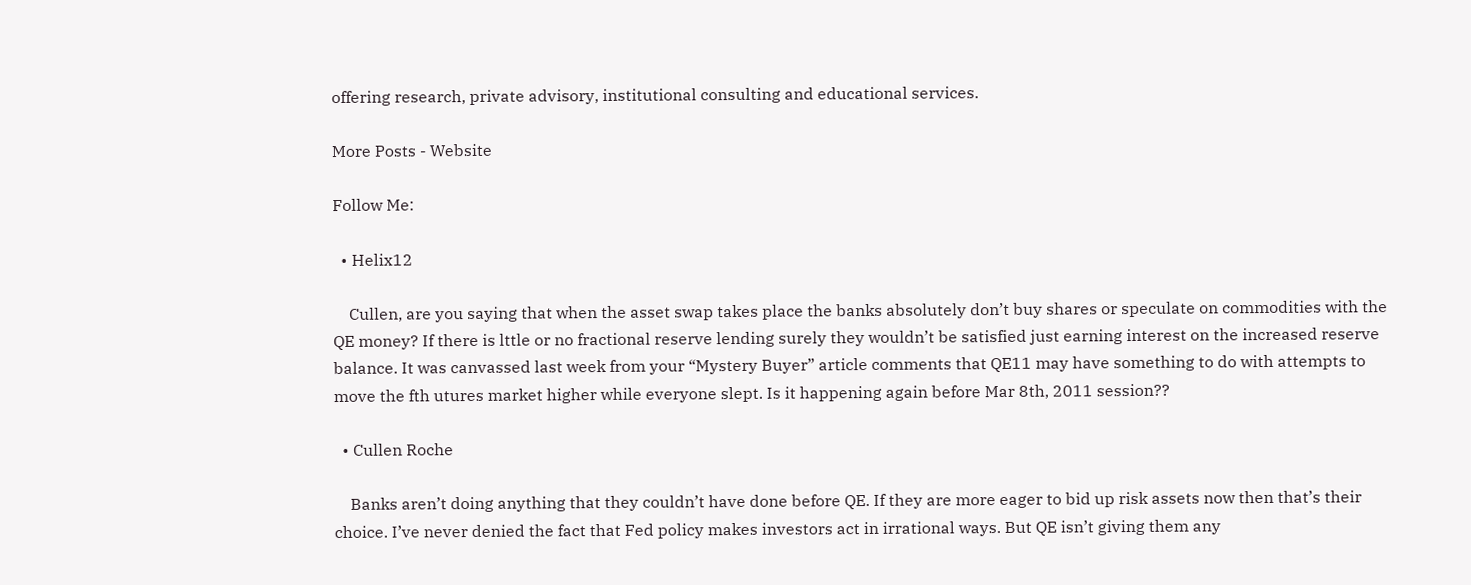offering research, private advisory, institutional consulting and educational services.

More Posts - Website

Follow Me:

  • Helix12

    Cullen, are you saying that when the asset swap takes place the banks absolutely don’t buy shares or speculate on commodities with the QE money? If there is lttle or no fractional reserve lending surely they wouldn’t be satisfied just earning interest on the increased reserve balance. It was canvassed last week from your “Mystery Buyer” article comments that QE11 may have something to do with attempts to move the fth utures market higher while everyone slept. Is it happening again before Mar 8th, 2011 session??

  • Cullen Roche

    Banks aren’t doing anything that they couldn’t have done before QE. If they are more eager to bid up risk assets now then that’s their choice. I’ve never denied the fact that Fed policy makes investors act in irrational ways. But QE isn’t giving them any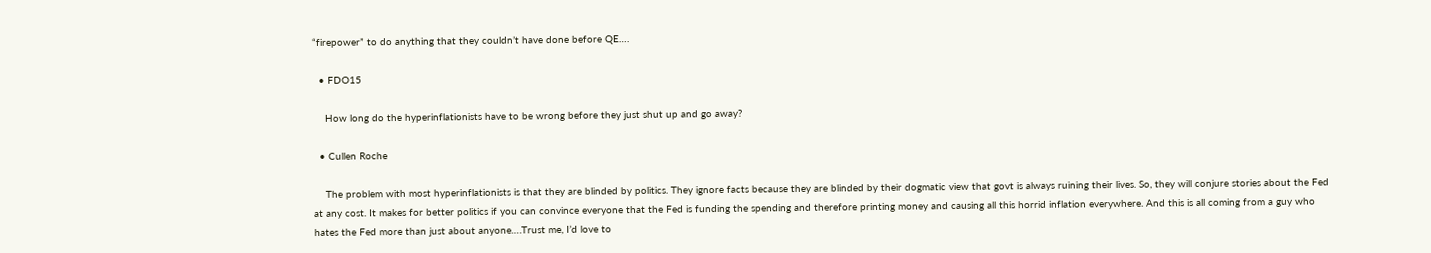“firepower” to do anything that they couldn’t have done before QE….

  • FDO15

    How long do the hyperinflationists have to be wrong before they just shut up and go away?

  • Cullen Roche

    The problem with most hyperinflationists is that they are blinded by politics. They ignore facts because they are blinded by their dogmatic view that govt is always ruining their lives. So, they will conjure stories about the Fed at any cost. It makes for better politics if you can convince everyone that the Fed is funding the spending and therefore printing money and causing all this horrid inflation everywhere. And this is all coming from a guy who hates the Fed more than just about anyone….Trust me, I’d love to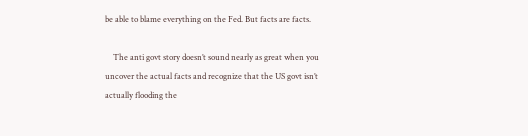be able to blame everything on the Fed. But facts are facts.

    The anti govt story doesn’t sound nearly as great when you uncover the actual facts and recognize that the US govt isn’t actually flooding the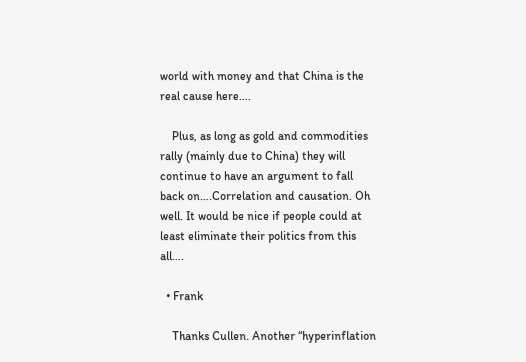world with money and that China is the real cause here….

    Plus, as long as gold and commodities rally (mainly due to China) they will continue to have an argument to fall back on….Correlation and causation. Oh well. It would be nice if people could at least eliminate their politics from this all….

  • Frank

    Thanks Cullen. Another “hyperinflation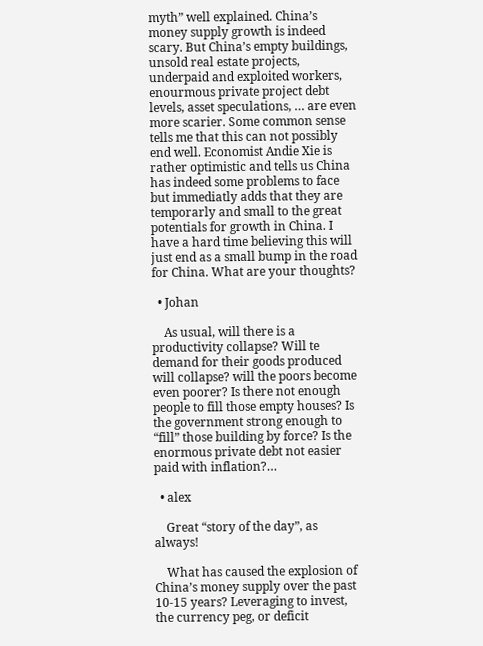myth” well explained. China’s money supply growth is indeed scary. But China’s empty buildings, unsold real estate projects, underpaid and exploited workers, enourmous private project debt levels, asset speculations, … are even more scarier. Some common sense tells me that this can not possibly end well. Economist Andie Xie is rather optimistic and tells us China has indeed some problems to face but immediatly adds that they are temporarly and small to the great potentials for growth in China. I have a hard time believing this will just end as a small bump in the road for China. What are your thoughts?

  • Johan

    As usual, will there is a productivity collapse? Will te demand for their goods produced will collapse? will the poors become even poorer? Is there not enough people to fill those empty houses? Is the government strong enough to “fill” those building by force? Is the enormous private debt not easier paid with inflation?…

  • alex

    Great “story of the day”, as always!

    What has caused the explosion of China’s money supply over the past 10-15 years? Leveraging to invest, the currency peg, or deficit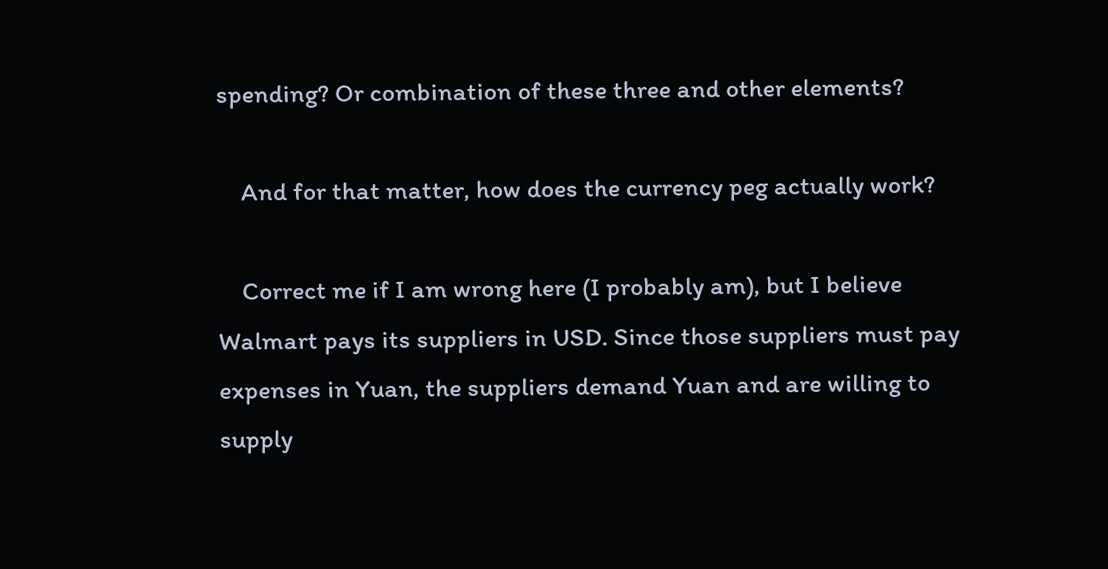spending? Or combination of these three and other elements?

    And for that matter, how does the currency peg actually work?

    Correct me if I am wrong here (I probably am), but I believe Walmart pays its suppliers in USD. Since those suppliers must pay expenses in Yuan, the suppliers demand Yuan and are willing to supply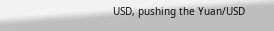USD, pushing the Yuan/USD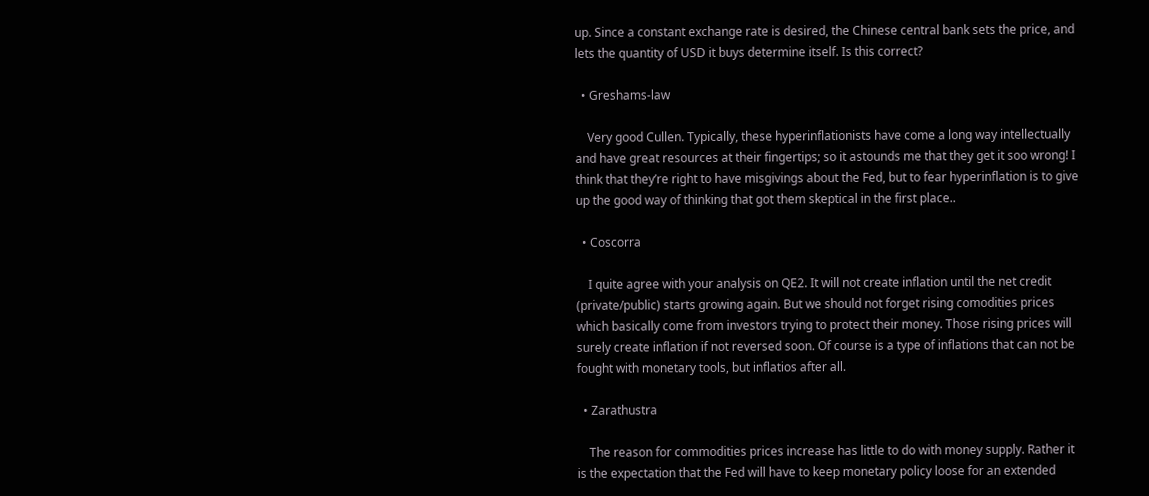up. Since a constant exchange rate is desired, the Chinese central bank sets the price, and lets the quantity of USD it buys determine itself. Is this correct?

  • Greshams-law

    Very good Cullen. Typically, these hyperinflationists have come a long way intellectually and have great resources at their fingertips; so it astounds me that they get it soo wrong! I think that they’re right to have misgivings about the Fed, but to fear hyperinflation is to give up the good way of thinking that got them skeptical in the first place..

  • Coscorra

    I quite agree with your analysis on QE2. It will not create inflation until the net credit (private/public) starts growing again. But we should not forget rising comodities prices which basically come from investors trying to protect their money. Those rising prices will surely create inflation if not reversed soon. Of course is a type of inflations that can not be fought with monetary tools, but inflatios after all.

  • Zarathustra

    The reason for commodities prices increase has little to do with money supply. Rather it is the expectation that the Fed will have to keep monetary policy loose for an extended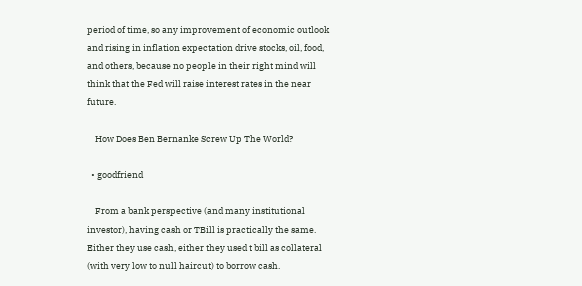period of time, so any improvement of economic outlook and rising in inflation expectation drive stocks, oil, food, and others, because no people in their right mind will think that the Fed will raise interest rates in the near future.

    How Does Ben Bernanke Screw Up The World?

  • goodfriend

    From a bank perspective (and many institutional investor), having cash or TBill is practically the same. Either they use cash, either they used t bill as collateral (with very low to null haircut) to borrow cash.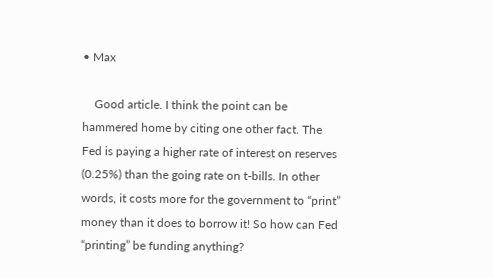• Max

    Good article. I think the point can be hammered home by citing one other fact. The Fed is paying a higher rate of interest on reserves (0.25%) than the going rate on t-bills. In other words, it costs more for the government to “print” money than it does to borrow it! So how can Fed “printing” be funding anything?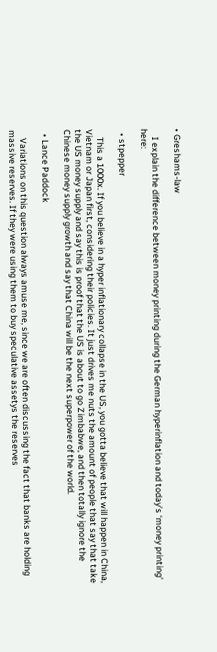• Greshams-law

    I explain the difference between money printing during the German hyperinflation and today’s ‘money printing’ here:

  • stpepper

    This a 1000x. If you believe in a hyper inflationary collapse in the US, you gotta believe that will happen in China, Vietnam or Japan first, considering their policies. It just drives me nuts the amount of people that say that take the US money supply and say this is proof that the US is about to go Zimbabwe, and then totally ignore the Chinese money supply growth and say that China will be the next superpower of the world.

  • Lance Paddock

    Variations on this question always amuse me, since we are often discussing the fact that banks are holding massive reserves. If they were using them to buy speculative assetys the reserves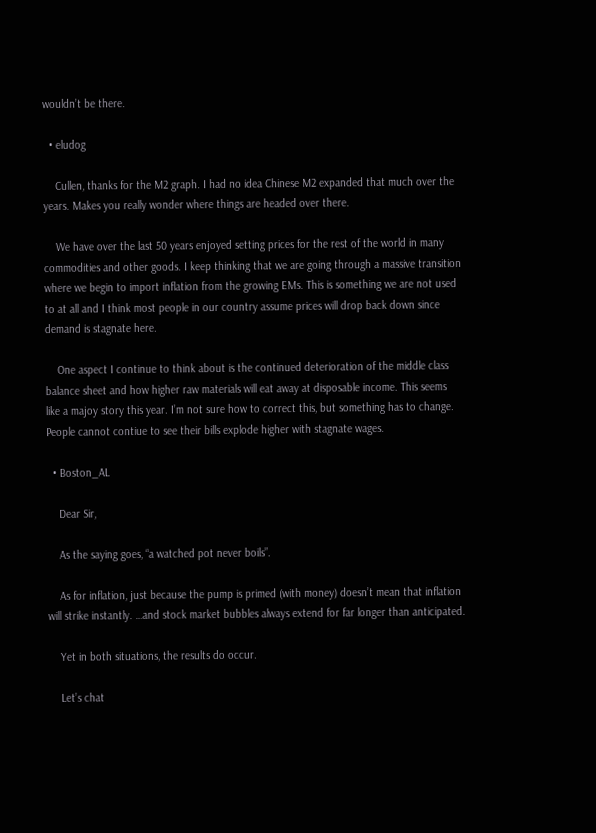wouldn’t be there.

  • eludog

    Cullen, thanks for the M2 graph. I had no idea Chinese M2 expanded that much over the years. Makes you really wonder where things are headed over there.

    We have over the last 50 years enjoyed setting prices for the rest of the world in many commodities and other goods. I keep thinking that we are going through a massive transition where we begin to import inflation from the growing EMs. This is something we are not used to at all and I think most people in our country assume prices will drop back down since demand is stagnate here.

    One aspect I continue to think about is the continued deterioration of the middle class balance sheet and how higher raw materials will eat away at disposable income. This seems like a majoy story this year. I’m not sure how to correct this, but something has to change. People cannot contiue to see their bills explode higher with stagnate wages.

  • Boston_AL

    Dear Sir,

    As the saying goes, “a watched pot never boils”.

    As for inflation, just because the pump is primed (with money) doesn’t mean that inflation will strike instantly. …and stock market bubbles always extend for far longer than anticipated.

    Yet in both situations, the results do occur.

    Let’s chat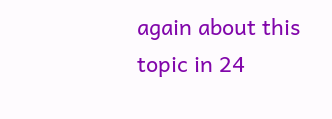again about this topic in 24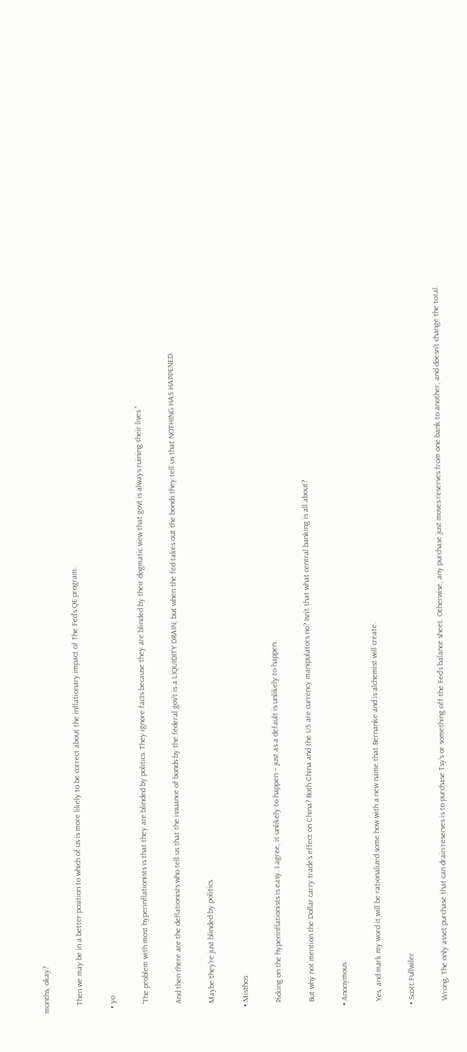months, okay?

    Then we may be in a better position to which of us is more likely to be correct about the inflationary impact of The Fed’s QE program.

  • yo

    “The problem with most hyperinflationists is that they are blinded by politics. They ignore facts because they are blinded by their dogmatic view that govt is always ruining their lives.”

    And then there are the deflationists who tell us that the issuance of bonds by the federal gov’t is a LIQUIDITY DRAIN, but when the fed takes out the bonds they tell us that NOTHING HAS HAPPENED.

    Maybe they’re just blinded by politics.

  • Misthos

    Picking on the hyperinflationists is easy. I agree, it unlikely to happen – just as a default is unlikely to happen.

    But why not mention the Dollar carry trade’s effect on China? Both China and the US are currency manipulators no? Isn’t that what central banking is all about?

  • Anonymous

    Yes, and mark my word it will be rationalized some how with a new name that Bernanke and is alchemist will create.

  • Scott Fullwiler

    Wrong. The only asset purchase that can drain reserves is to purchase Tsy’s or something off the Fed’s balance sheet. Otherwise, any purchase just moves reserves from one bank to another, and doesn’t change the total.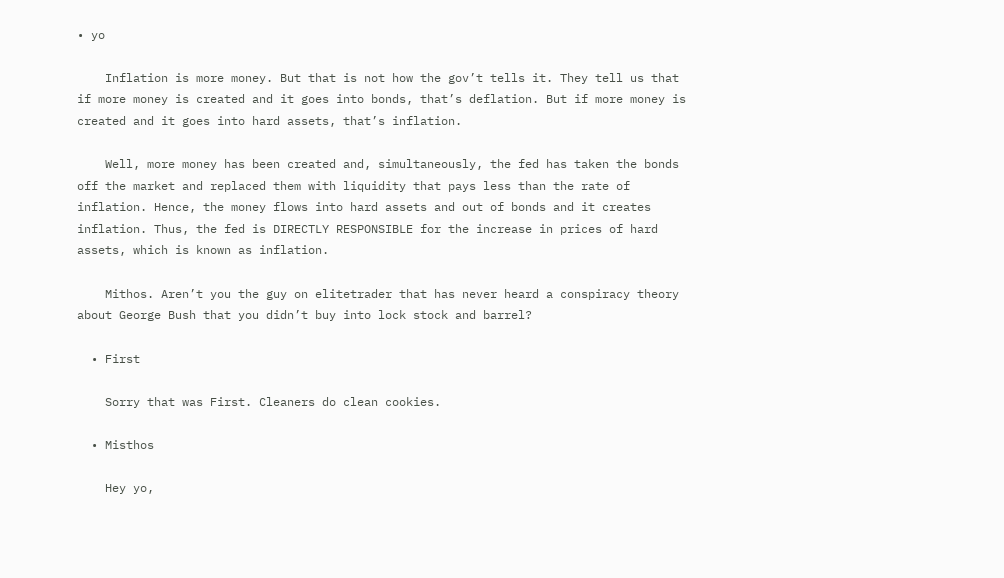• yo

    Inflation is more money. But that is not how the gov’t tells it. They tell us that if more money is created and it goes into bonds, that’s deflation. But if more money is created and it goes into hard assets, that’s inflation.

    Well, more money has been created and, simultaneously, the fed has taken the bonds off the market and replaced them with liquidity that pays less than the rate of inflation. Hence, the money flows into hard assets and out of bonds and it creates inflation. Thus, the fed is DIRECTLY RESPONSIBLE for the increase in prices of hard assets, which is known as inflation.

    Mithos. Aren’t you the guy on elitetrader that has never heard a conspiracy theory about George Bush that you didn’t buy into lock stock and barrel?

  • First

    Sorry that was First. Cleaners do clean cookies.

  • Misthos

    Hey yo,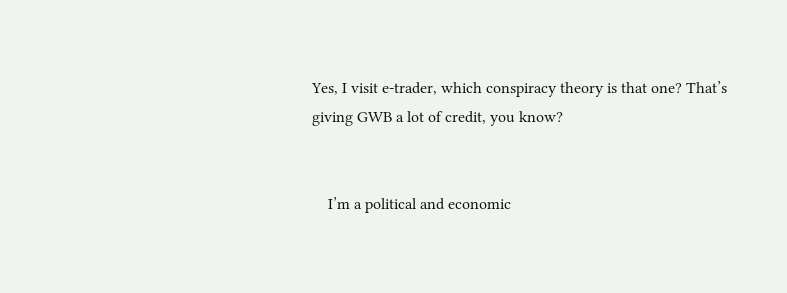Yes, I visit e-trader, which conspiracy theory is that one? That’s giving GWB a lot of credit, you know?


    I’m a political and economic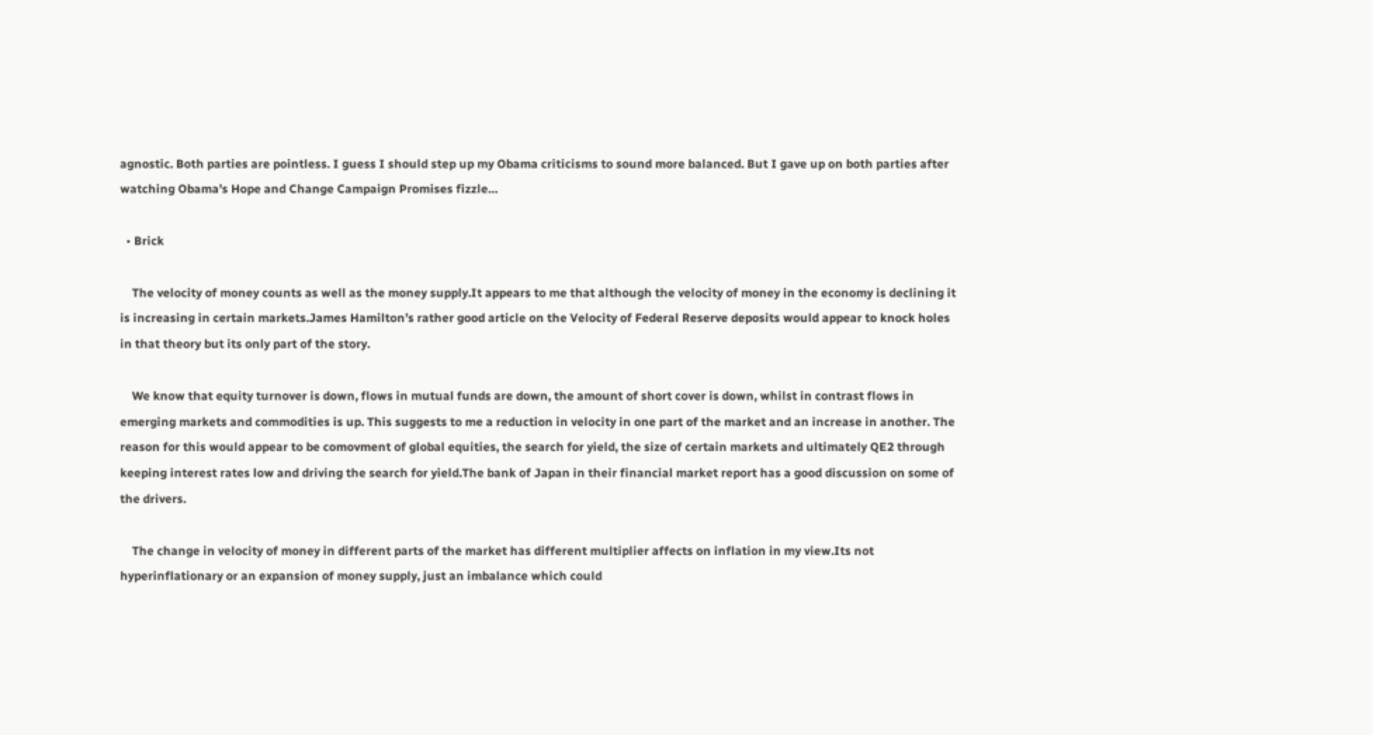agnostic. Both parties are pointless. I guess I should step up my Obama criticisms to sound more balanced. But I gave up on both parties after watching Obama’s Hope and Change Campaign Promises fizzle…

  • Brick

    The velocity of money counts as well as the money supply.It appears to me that although the velocity of money in the economy is declining it is increasing in certain markets.James Hamilton’s rather good article on the Velocity of Federal Reserve deposits would appear to knock holes in that theory but its only part of the story.

    We know that equity turnover is down, flows in mutual funds are down, the amount of short cover is down, whilst in contrast flows in emerging markets and commodities is up. This suggests to me a reduction in velocity in one part of the market and an increase in another. The reason for this would appear to be comovment of global equities, the search for yield, the size of certain markets and ultimately QE2 through keeping interest rates low and driving the search for yield.The bank of Japan in their financial market report has a good discussion on some of the drivers.

    The change in velocity of money in different parts of the market has different multiplier affects on inflation in my view.Its not hyperinflationary or an expansion of money supply, just an imbalance which could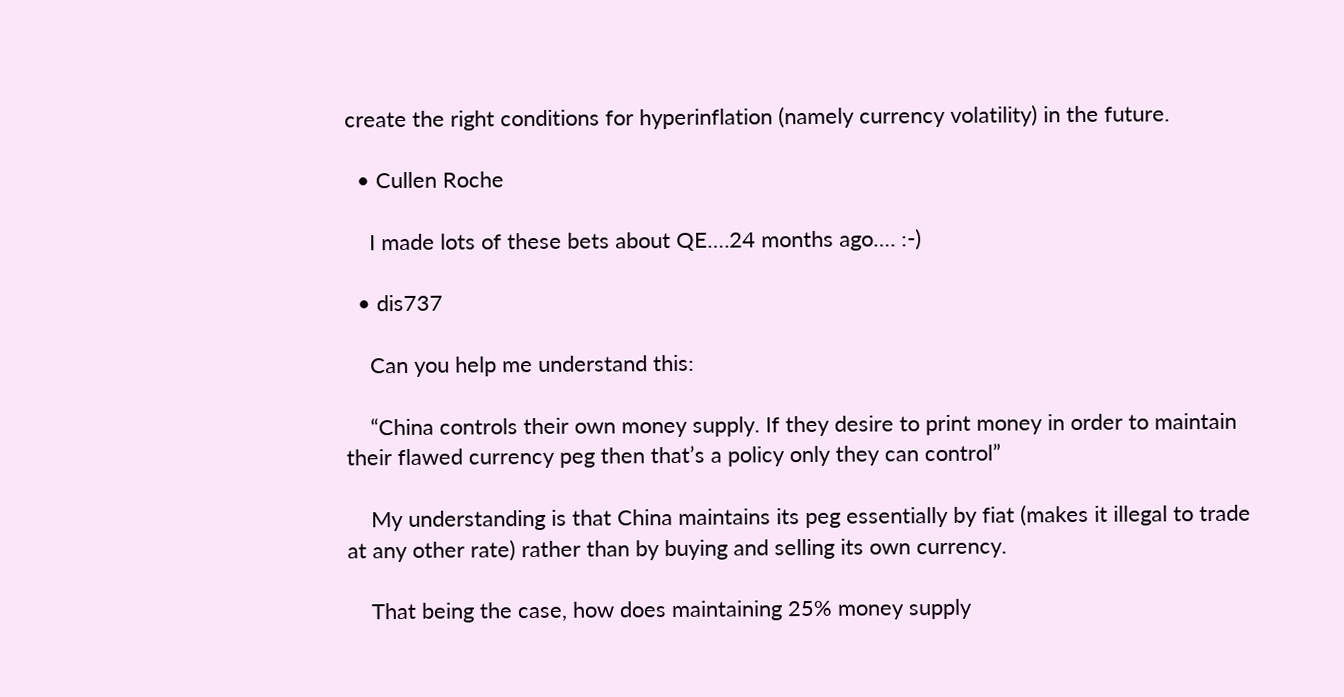create the right conditions for hyperinflation (namely currency volatility) in the future.

  • Cullen Roche

    I made lots of these bets about QE….24 months ago…. :-)

  • dis737

    Can you help me understand this:

    “China controls their own money supply. If they desire to print money in order to maintain their flawed currency peg then that’s a policy only they can control”

    My understanding is that China maintains its peg essentially by fiat (makes it illegal to trade at any other rate) rather than by buying and selling its own currency.

    That being the case, how does maintaining 25% money supply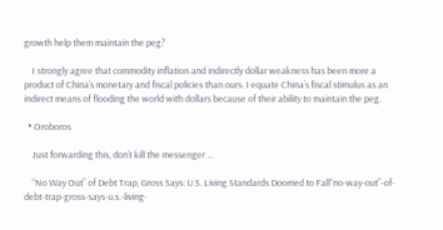growth help them maintain the peg?

    I strongly agree that commodity inflation and indirectly dollar weakness has been more a product of China’s monetary and fiscal policies than ours. I equate China’s fiscal stimulus as an indirect means of flooding the world with dollars because of their ability to maintain the peg.

  • Oroboros

    Just forwarding this, don’t kill the messenger …

    “No Way Out” of Debt Trap, Gross Says: U.S. Living Standards Doomed to Fall“no-way-out”-of-debt-trap-gross-says-u.s.-living-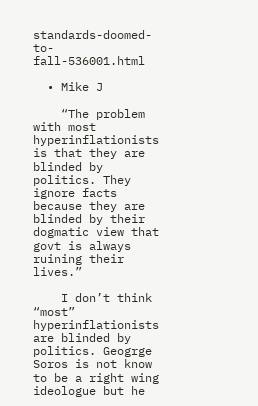standards-doomed-to-fall-536001.html

  • Mike J

    “The problem with most hyperinflationists is that they are blinded by politics. They ignore facts because they are blinded by their dogmatic view that govt is always ruining their lives.”

    I don’t think “most” hyperinflationists are blinded by politics. Geogrge Soros is not know to be a right wing ideologue but he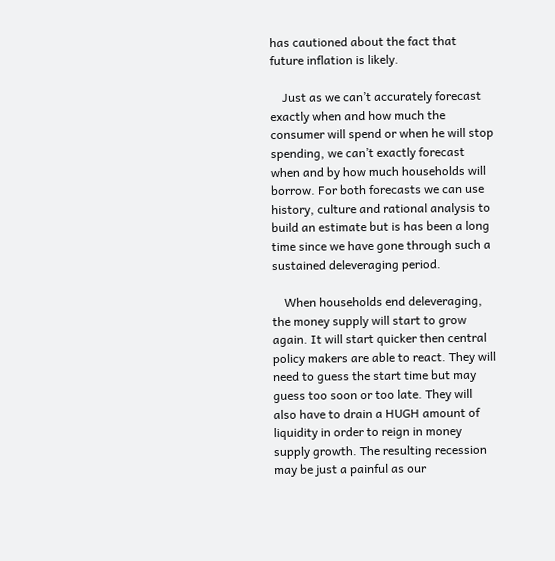has cautioned about the fact that future inflation is likely.

    Just as we can’t accurately forecast exactly when and how much the consumer will spend or when he will stop spending, we can’t exactly forecast when and by how much households will borrow. For both forecasts we can use history, culture and rational analysis to build an estimate but is has been a long time since we have gone through such a sustained deleveraging period.

    When households end deleveraging, the money supply will start to grow again. It will start quicker then central policy makers are able to react. They will need to guess the start time but may guess too soon or too late. They will also have to drain a HUGH amount of liquidity in order to reign in money supply growth. The resulting recession may be just a painful as our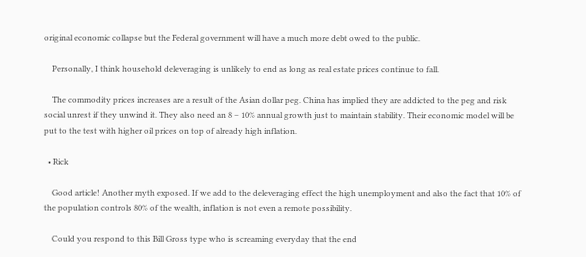original economic collapse but the Federal government will have a much more debt owed to the public.

    Personally, I think household deleveraging is unlikely to end as long as real estate prices continue to fall.

    The commodity prices increases are a result of the Asian dollar peg. China has implied they are addicted to the peg and risk social unrest if they unwind it. They also need an 8 – 10% annual growth just to maintain stability. Their economic model will be put to the test with higher oil prices on top of already high inflation.

  • Rick

    Good article! Another myth exposed. If we add to the deleveraging effect the high unemployment and also the fact that 10% of the population controls 80% of the wealth, inflation is not even a remote possibility.

    Could you respond to this Bill Gross type who is screaming everyday that the end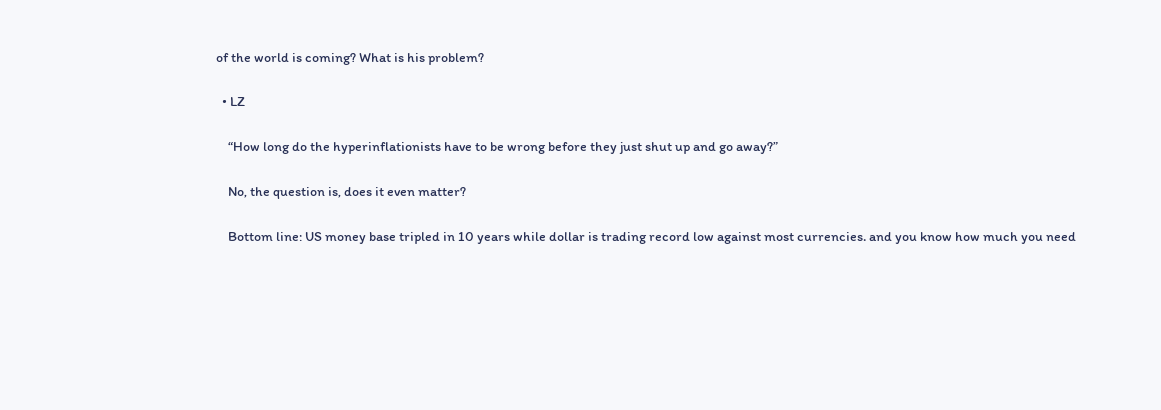of the world is coming? What is his problem?

  • LZ

    “How long do the hyperinflationists have to be wrong before they just shut up and go away?”

    No, the question is, does it even matter?

    Bottom line: US money base tripled in 10 years while dollar is trading record low against most currencies. and you know how much you need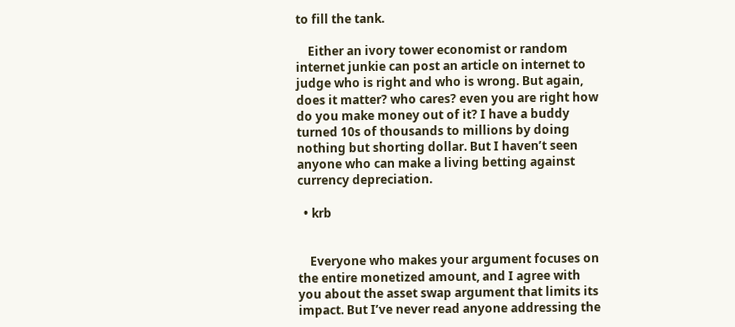to fill the tank.

    Either an ivory tower economist or random internet junkie can post an article on internet to judge who is right and who is wrong. But again, does it matter? who cares? even you are right how do you make money out of it? I have a buddy turned 10s of thousands to millions by doing nothing but shorting dollar. But I haven’t seen anyone who can make a living betting against currency depreciation.

  • krb


    Everyone who makes your argument focuses on the entire monetized amount, and I agree with you about the asset swap argument that limits its impact. But I’ve never read anyone addressing the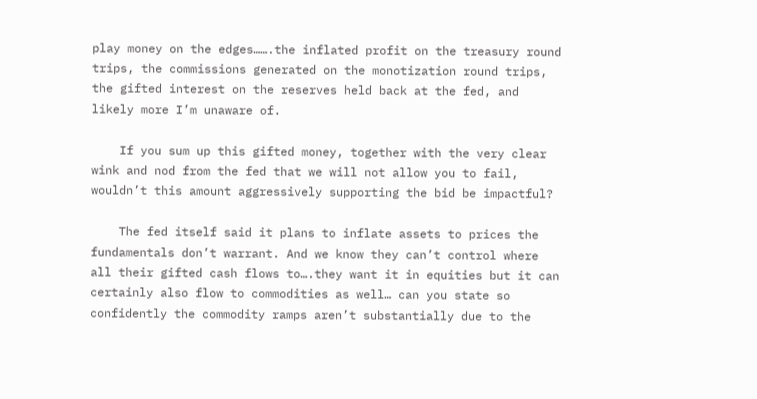play money on the edges…….the inflated profit on the treasury round trips, the commissions generated on the monotization round trips, the gifted interest on the reserves held back at the fed, and likely more I’m unaware of.

    If you sum up this gifted money, together with the very clear wink and nod from the fed that we will not allow you to fail, wouldn’t this amount aggressively supporting the bid be impactful?

    The fed itself said it plans to inflate assets to prices the fundamentals don’t warrant. And we know they can’t control where all their gifted cash flows to….they want it in equities but it can certainly also flow to commodities as well… can you state so confidently the commodity ramps aren’t substantially due to the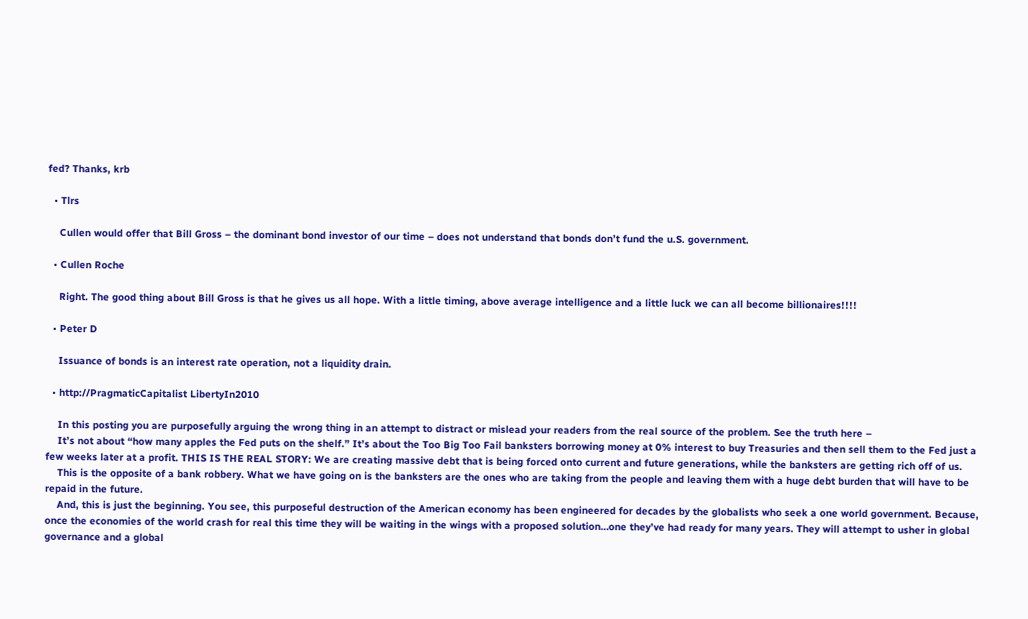fed? Thanks, krb

  • Tlrs

    Cullen would offer that Bill Gross – the dominant bond investor of our time – does not understand that bonds don’t fund the u.S. government.

  • Cullen Roche

    Right. The good thing about Bill Gross is that he gives us all hope. With a little timing, above average intelligence and a little luck we can all become billionaires!!!!

  • Peter D

    Issuance of bonds is an interest rate operation, not a liquidity drain.

  • http://PragmaticCapitalist LibertyIn2010

    In this posting you are purposefully arguing the wrong thing in an attempt to distract or mislead your readers from the real source of the problem. See the truth here –
    It’s not about “how many apples the Fed puts on the shelf.” It’s about the Too Big Too Fail banksters borrowing money at 0% interest to buy Treasuries and then sell them to the Fed just a few weeks later at a profit. THIS IS THE REAL STORY: We are creating massive debt that is being forced onto current and future generations, while the banksters are getting rich off of us.
    This is the opposite of a bank robbery. What we have going on is the banksters are the ones who are taking from the people and leaving them with a huge debt burden that will have to be repaid in the future.
    And, this is just the beginning. You see, this purposeful destruction of the American economy has been engineered for decades by the globalists who seek a one world government. Because, once the economies of the world crash for real this time they will be waiting in the wings with a proposed solution…one they’ve had ready for many years. They will attempt to usher in global governance and a global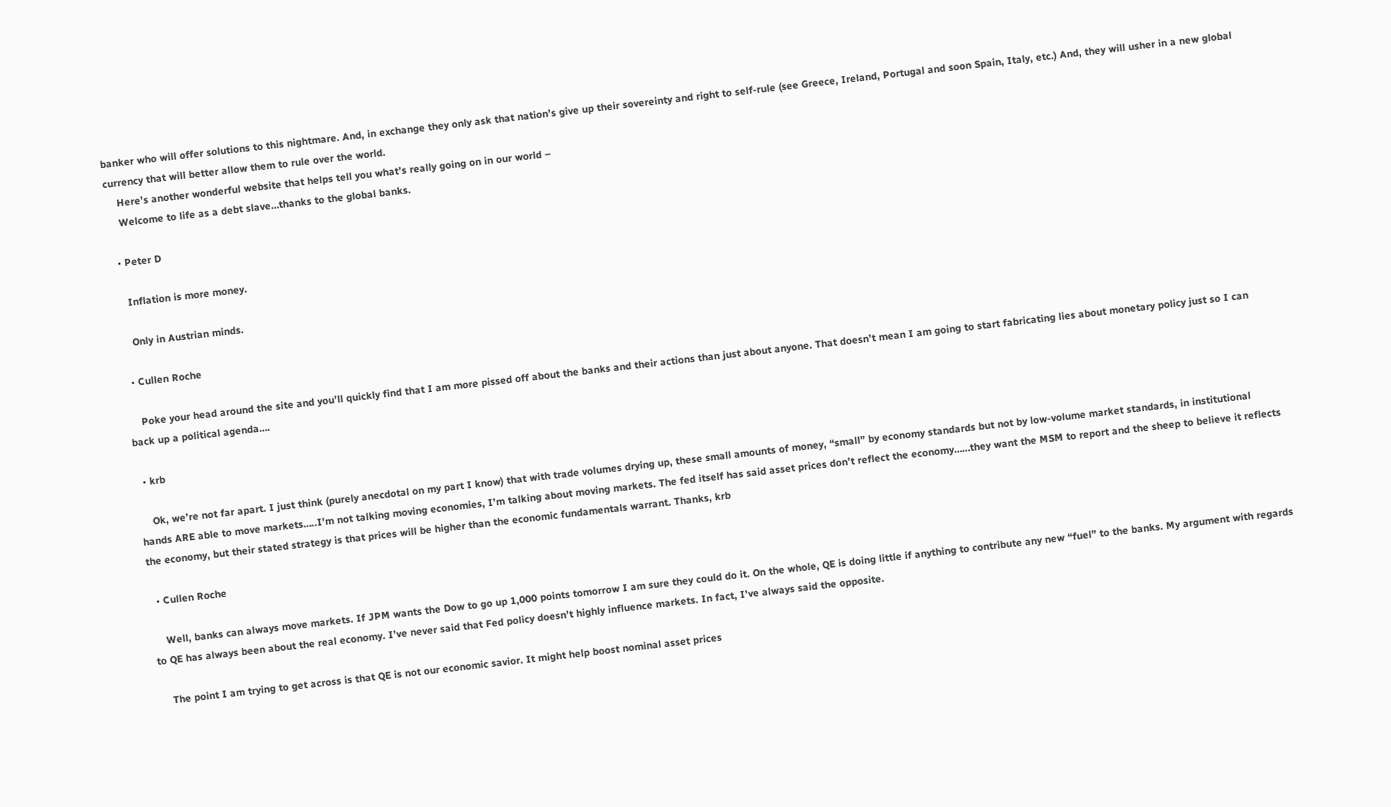banker who will offer solutions to this nightmare. And, in exchange they only ask that nation’s give up their sovereinty and right to self-rule (see Greece, Ireland, Portugal and soon Spain, Italy, etc.) And, they will usher in a new global currency that will better allow them to rule over the world.
    Here’s another wonderful website that helps tell you what’s really going on in our world –
    Welcome to life as a debt slave…thanks to the global banks.

  • Peter D

    Inflation is more money.

    Only in Austrian minds.

  • Cullen Roche

    Poke your head around the site and you’ll quickly find that I am more pissed off about the banks and their actions than just about anyone. That doesn’t mean I am going to start fabricating lies about monetary policy just so I can back up a political agenda….

  • krb

    Ok, we’re not far apart. I just think (purely anecdotal on my part I know) that with trade volumes drying up, these small amounts of money, “small” by economy standards but not by low-volume market standards, in institutional hands ARE able to move markets…..I’m not talking moving economies, I’m talking about moving markets. The fed itself has said asset prices don’t reflect the economy……they want the MSM to report and the sheep to believe it reflects the economy, but their stated strategy is that prices will be higher than the economic fundamentals warrant. Thanks, krb

  • Cullen Roche

    Well, banks can always move markets. If JPM wants the Dow to go up 1,000 points tomorrow I am sure they could do it. On the whole, QE is doing little if anything to contribute any new “fuel” to the banks. My argument with regards to QE has always been about the real economy. I’ve never said that Fed policy doesn’t highly influence markets. In fact, I’ve always said the opposite.

    The point I am trying to get across is that QE is not our economic savior. It might help boost nominal asset prices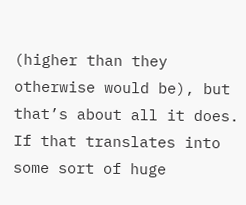(higher than they otherwise would be), but that’s about all it does. If that translates into some sort of huge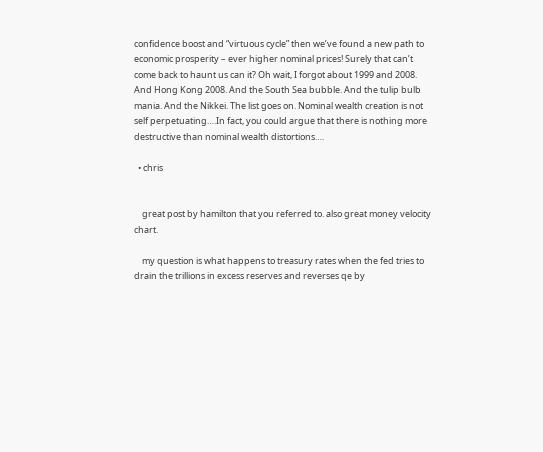confidence boost and “virtuous cycle” then we’ve found a new path to economic prosperity – ever higher nominal prices! Surely that can’t come back to haunt us can it? Oh wait, I forgot about 1999 and 2008. And Hong Kong 2008. And the South Sea bubble. And the tulip bulb mania. And the Nikkei. The list goes on. Nominal wealth creation is not self perpetuating….In fact, you could argue that there is nothing more destructive than nominal wealth distortions….

  • chris


    great post by hamilton that you referred to. also great money velocity chart.

    my question is what happens to treasury rates when the fed tries to drain the trillions in excess reserves and reverses qe by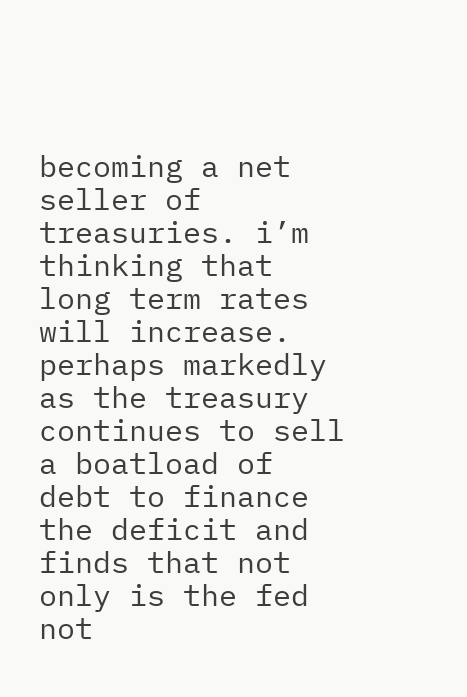becoming a net seller of treasuries. i’m thinking that long term rates will increase. perhaps markedly as the treasury continues to sell a boatload of debt to finance the deficit and finds that not only is the fed not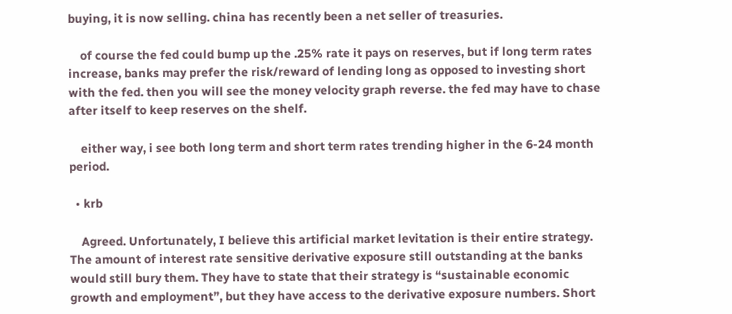buying, it is now selling. china has recently been a net seller of treasuries.

    of course the fed could bump up the .25% rate it pays on reserves, but if long term rates increase, banks may prefer the risk/reward of lending long as opposed to investing short with the fed. then you will see the money velocity graph reverse. the fed may have to chase after itself to keep reserves on the shelf.

    either way, i see both long term and short term rates trending higher in the 6-24 month period.

  • krb

    Agreed. Unfortunately, I believe this artificial market levitation is their entire strategy. The amount of interest rate sensitive derivative exposure still outstanding at the banks would still bury them. They have to state that their strategy is “sustainable economic growth and employment”, but they have access to the derivative exposure numbers. Short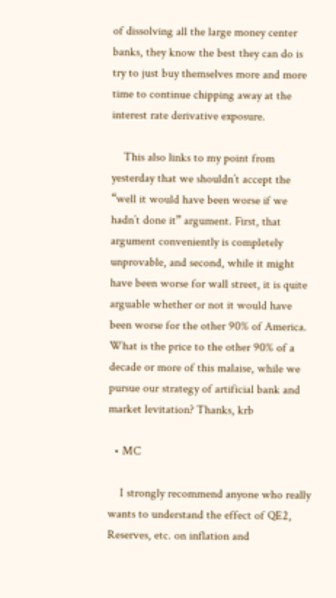of dissolving all the large money center banks, they know the best they can do is try to just buy themselves more and more time to continue chipping away at the interest rate derivative exposure.

    This also links to my point from yesterday that we shouldn’t accept the “well it would have been worse if we hadn’t done it” argument. First, that argument conveniently is completely unprovable, and second, while it might have been worse for wall street, it is quite arguable whether or not it would have been worse for the other 90% of America. What is the price to the other 90% of a decade or more of this malaise, while we pursue our strategy of artificial bank and market levitation? Thanks, krb

  • MC

    I strongly recommend anyone who really wants to understand the effect of QE2, Reserves, etc. on inflation and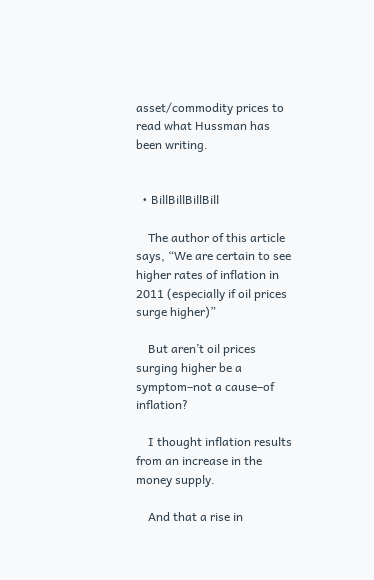asset/commodity prices to read what Hussman has been writing.


  • BillBillBillBill

    The author of this article says, “We are certain to see higher rates of inflation in 2011 (especially if oil prices surge higher)”

    But aren’t oil prices surging higher be a symptom–not a cause–of inflation?

    I thought inflation results from an increase in the money supply.

    And that a rise in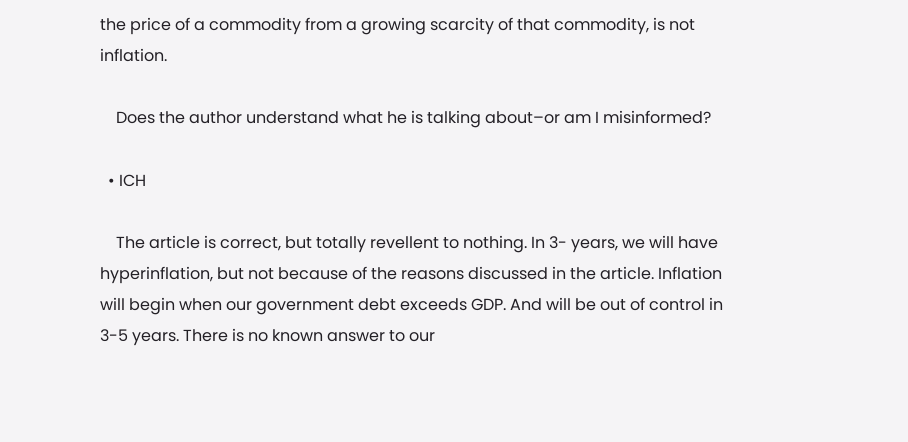the price of a commodity from a growing scarcity of that commodity, is not inflation.

    Does the author understand what he is talking about–or am I misinformed?

  • ICH

    The article is correct, but totally revellent to nothing. In 3- years, we will have hyperinflation, but not because of the reasons discussed in the article. Inflation will begin when our government debt exceeds GDP. And will be out of control in 3-5 years. There is no known answer to our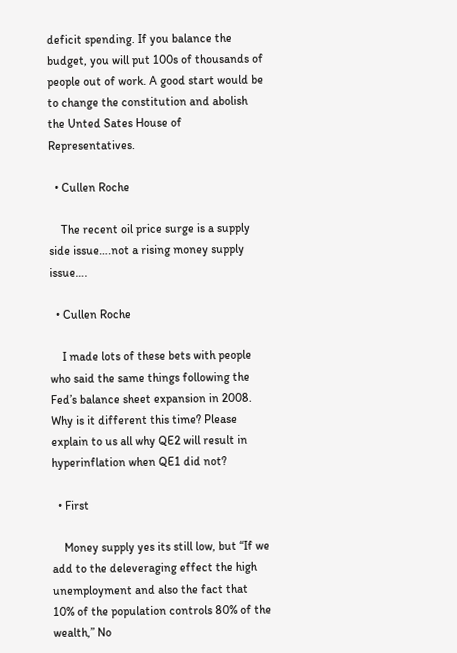deficit spending. If you balance the budget, you will put 100s of thousands of people out of work. A good start would be to change the constitution and abolish the Unted Sates House of Representatives.

  • Cullen Roche

    The recent oil price surge is a supply side issue….not a rising money supply issue….

  • Cullen Roche

    I made lots of these bets with people who said the same things following the Fed’s balance sheet expansion in 2008. Why is it different this time? Please explain to us all why QE2 will result in hyperinflation when QE1 did not?

  • First

    Money supply yes its still low, but “If we add to the deleveraging effect the high unemployment and also the fact that 10% of the population controls 80% of the wealth,” No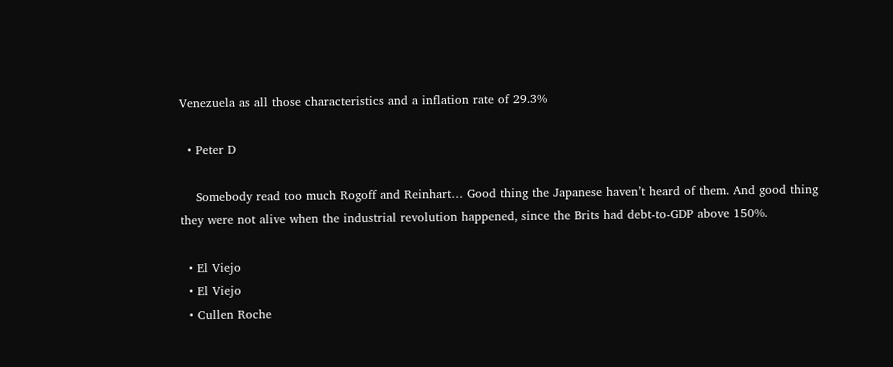Venezuela as all those characteristics and a inflation rate of 29.3%

  • Peter D

    Somebody read too much Rogoff and Reinhart… Good thing the Japanese haven’t heard of them. And good thing they were not alive when the industrial revolution happened, since the Brits had debt-to-GDP above 150%.

  • El Viejo
  • El Viejo
  • Cullen Roche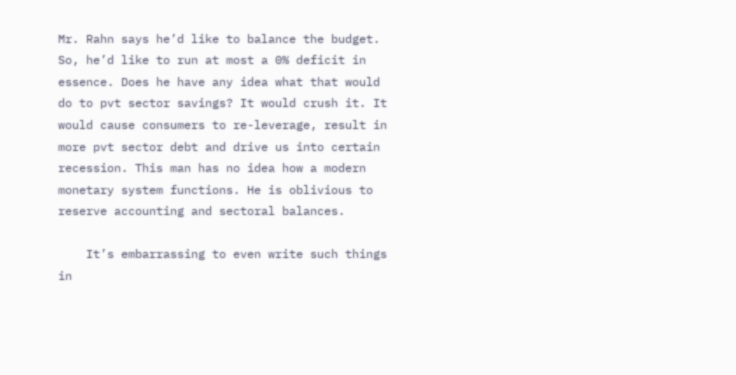Mr. Rahn says he’d like to balance the budget. So, he’d like to run at most a 0% deficit in essence. Does he have any idea what that would do to pvt sector savings? It would crush it. It would cause consumers to re-leverage, result in more pvt sector debt and drive us into certain recession. This man has no idea how a modern monetary system functions. He is oblivious to reserve accounting and sectoral balances.

    It’s embarrassing to even write such things in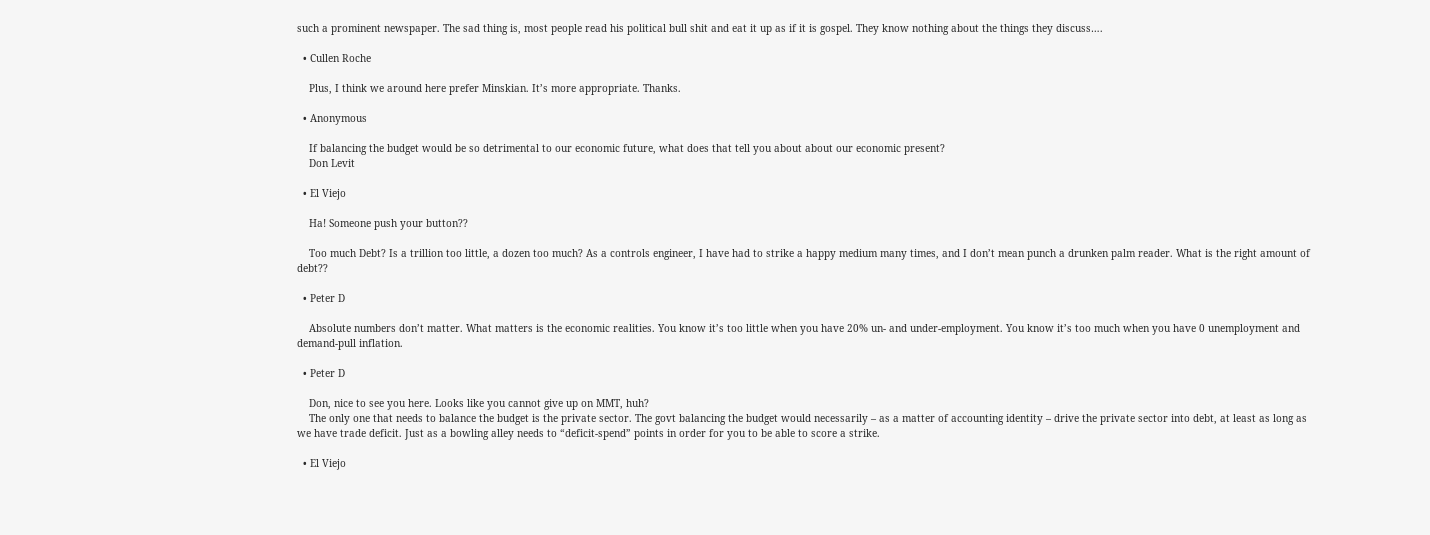such a prominent newspaper. The sad thing is, most people read his political bull shit and eat it up as if it is gospel. They know nothing about the things they discuss….

  • Cullen Roche

    Plus, I think we around here prefer Minskian. It’s more appropriate. Thanks.

  • Anonymous

    If balancing the budget would be so detrimental to our economic future, what does that tell you about about our economic present?
    Don Levit

  • El Viejo

    Ha! Someone push your button??

    Too much Debt? Is a trillion too little, a dozen too much? As a controls engineer, I have had to strike a happy medium many times, and I don’t mean punch a drunken palm reader. What is the right amount of debt??

  • Peter D

    Absolute numbers don’t matter. What matters is the economic realities. You know it’s too little when you have 20% un- and under-employment. You know it’s too much when you have 0 unemployment and demand-pull inflation.

  • Peter D

    Don, nice to see you here. Looks like you cannot give up on MMT, huh?
    The only one that needs to balance the budget is the private sector. The govt balancing the budget would necessarily – as a matter of accounting identity – drive the private sector into debt, at least as long as we have trade deficit. Just as a bowling alley needs to “deficit-spend” points in order for you to be able to score a strike.

  • El Viejo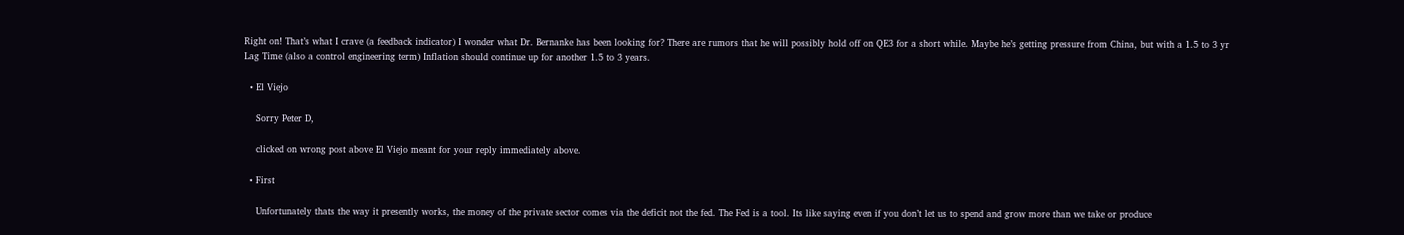Right on! That’s what I crave (a feedback indicator) I wonder what Dr. Bernanke has been looking for? There are rumors that he will possibly hold off on QE3 for a short while. Maybe he’s getting pressure from China, but with a 1.5 to 3 yr Lag Time (also a control engineering term) Inflation should continue up for another 1.5 to 3 years.

  • El Viejo

    Sorry Peter D,

    clicked on wrong post above El Viejo meant for your reply immediately above.

  • First

    Unfortunately thats the way it presently works, the money of the private sector comes via the deficit not the fed. The Fed is a tool. Its like saying even if you don’t let us to spend and grow more than we take or produce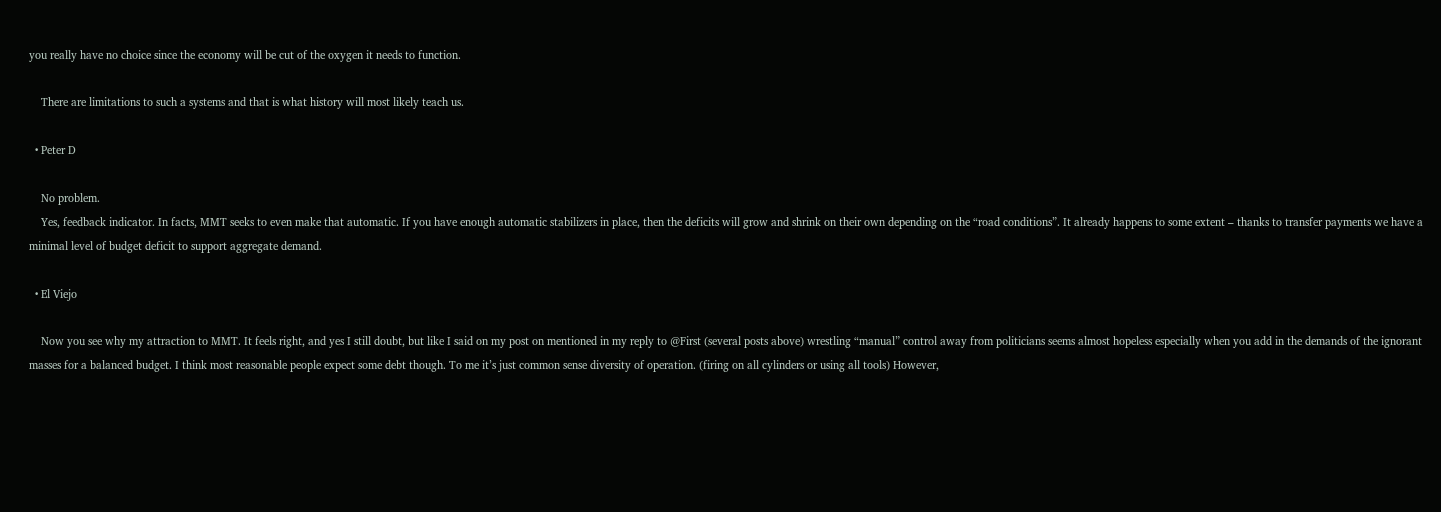you really have no choice since the economy will be cut of the oxygen it needs to function.

    There are limitations to such a systems and that is what history will most likely teach us.

  • Peter D

    No problem.
    Yes, feedback indicator. In facts, MMT seeks to even make that automatic. If you have enough automatic stabilizers in place, then the deficits will grow and shrink on their own depending on the “road conditions”. It already happens to some extent – thanks to transfer payments we have a minimal level of budget deficit to support aggregate demand.

  • El Viejo

    Now you see why my attraction to MMT. It feels right, and yes I still doubt, but like I said on my post on mentioned in my reply to @First (several posts above) wrestling “manual” control away from politicians seems almost hopeless especially when you add in the demands of the ignorant masses for a balanced budget. I think most reasonable people expect some debt though. To me it’s just common sense diversity of operation. (firing on all cylinders or using all tools) However,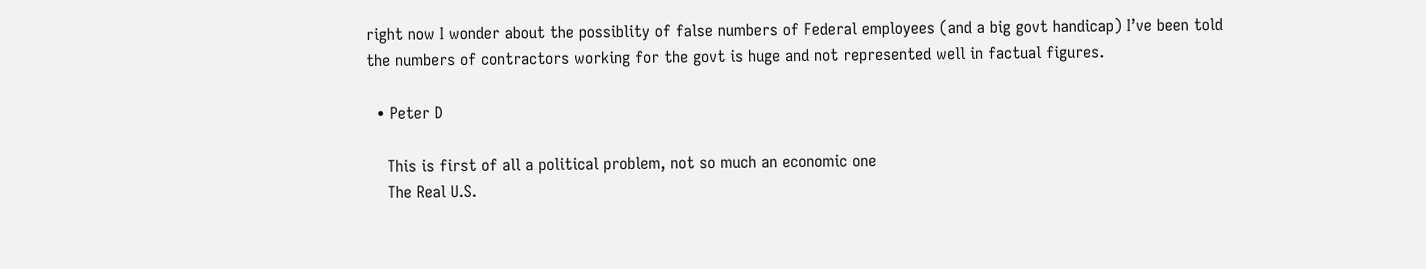right now I wonder about the possiblity of false numbers of Federal employees (and a big govt handicap) I’ve been told the numbers of contractors working for the govt is huge and not represented well in factual figures.

  • Peter D

    This is first of all a political problem, not so much an economic one
    The Real U.S.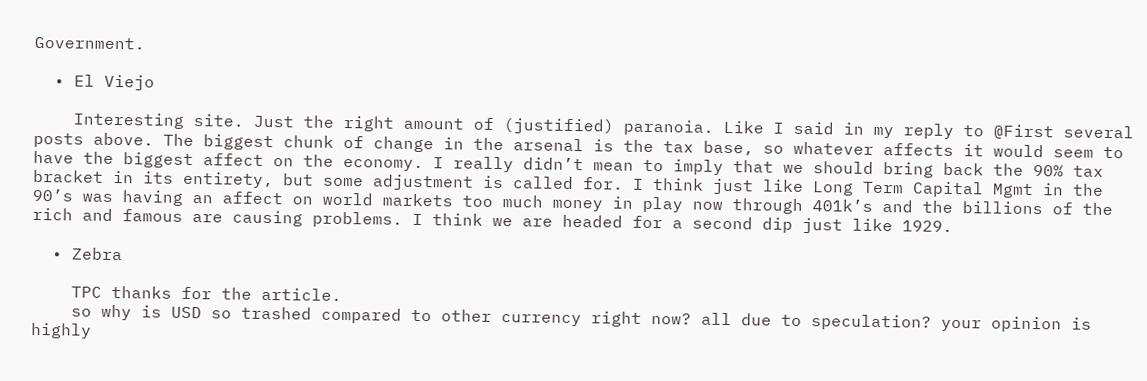Government.

  • El Viejo

    Interesting site. Just the right amount of (justified) paranoia. Like I said in my reply to @First several posts above. The biggest chunk of change in the arsenal is the tax base, so whatever affects it would seem to have the biggest affect on the economy. I really didn’t mean to imply that we should bring back the 90% tax bracket in its entirety, but some adjustment is called for. I think just like Long Term Capital Mgmt in the 90’s was having an affect on world markets too much money in play now through 401k’s and the billions of the rich and famous are causing problems. I think we are headed for a second dip just like 1929.

  • Zebra

    TPC thanks for the article.
    so why is USD so trashed compared to other currency right now? all due to speculation? your opinion is highly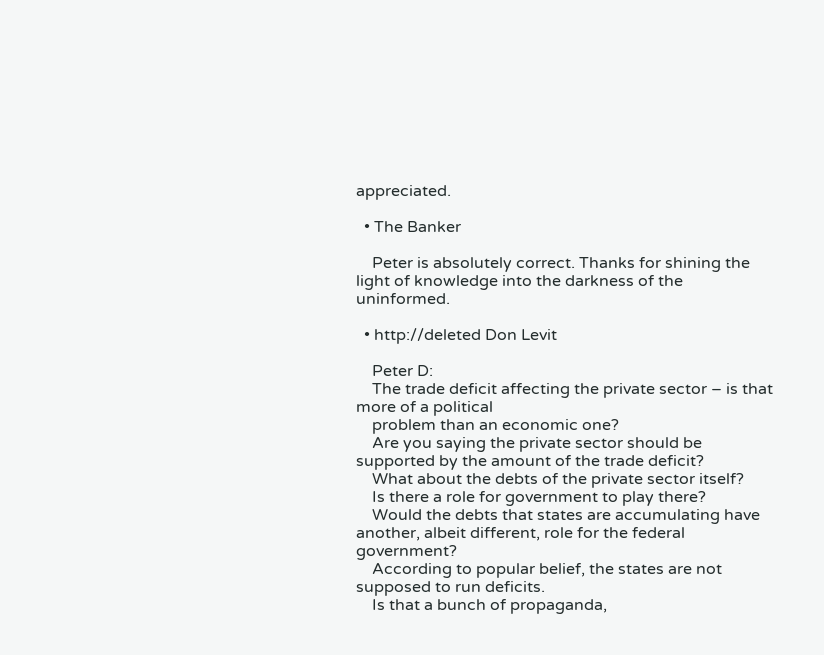appreciated.

  • The Banker

    Peter is absolutely correct. Thanks for shining the light of knowledge into the darkness of the uninformed.

  • http://deleted Don Levit

    Peter D:
    The trade deficit affecting the private sector – is that more of a political
    problem than an economic one?
    Are you saying the private sector should be supported by the amount of the trade deficit?
    What about the debts of the private sector itself?
    Is there a role for government to play there?
    Would the debts that states are accumulating have another, albeit different, role for the federal government?
    According to popular belief, the states are not supposed to run deficits.
    Is that a bunch of propaganda,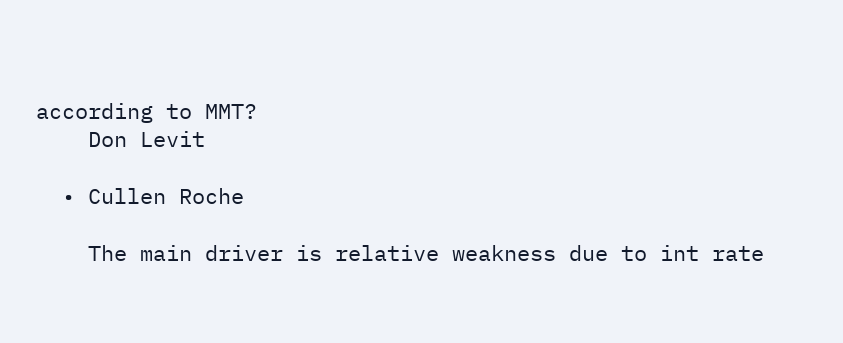according to MMT?
    Don Levit

  • Cullen Roche

    The main driver is relative weakness due to int rate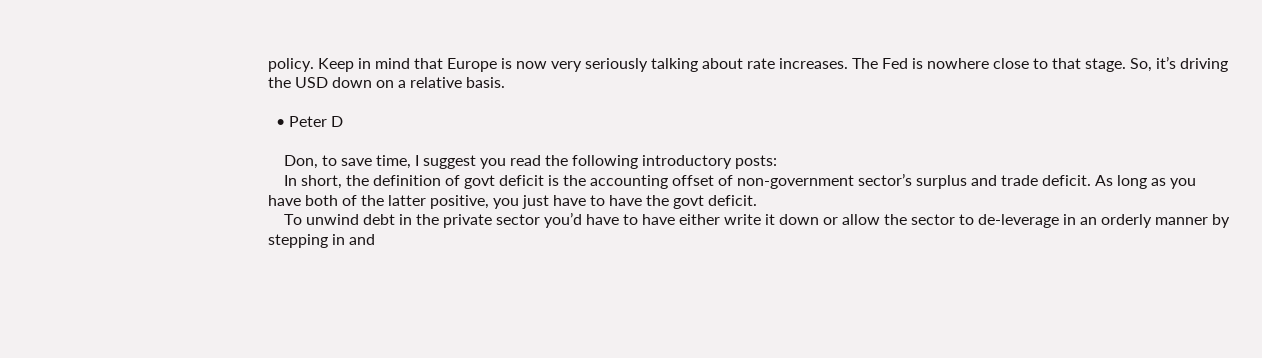policy. Keep in mind that Europe is now very seriously talking about rate increases. The Fed is nowhere close to that stage. So, it’s driving the USD down on a relative basis.

  • Peter D

    Don, to save time, I suggest you read the following introductory posts:
    In short, the definition of govt deficit is the accounting offset of non-government sector’s surplus and trade deficit. As long as you have both of the latter positive, you just have to have the govt deficit.
    To unwind debt in the private sector you’d have to have either write it down or allow the sector to de-leverage in an orderly manner by stepping in and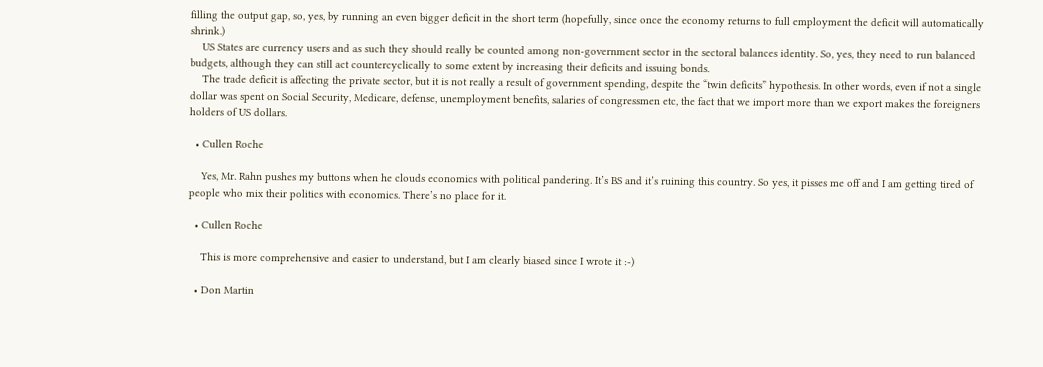filling the output gap, so, yes, by running an even bigger deficit in the short term (hopefully, since once the economy returns to full employment the deficit will automatically shrink.)
    US States are currency users and as such they should really be counted among non-government sector in the sectoral balances identity. So, yes, they need to run balanced budgets, although they can still act countercyclically to some extent by increasing their deficits and issuing bonds.
    The trade deficit is affecting the private sector, but it is not really a result of government spending, despite the “twin deficits” hypothesis. In other words, even if not a single dollar was spent on Social Security, Medicare, defense, unemployment benefits, salaries of congressmen etc, the fact that we import more than we export makes the foreigners holders of US dollars.

  • Cullen Roche

    Yes, Mr. Rahn pushes my buttons when he clouds economics with political pandering. It’s BS and it’s ruining this country. So yes, it pisses me off and I am getting tired of people who mix their politics with economics. There’s no place for it.

  • Cullen Roche

    This is more comprehensive and easier to understand, but I am clearly biased since I wrote it :-)

  • Don Martin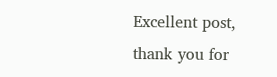Excellent post, thank you for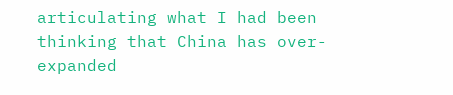articulating what I had been thinking that China has over-expanded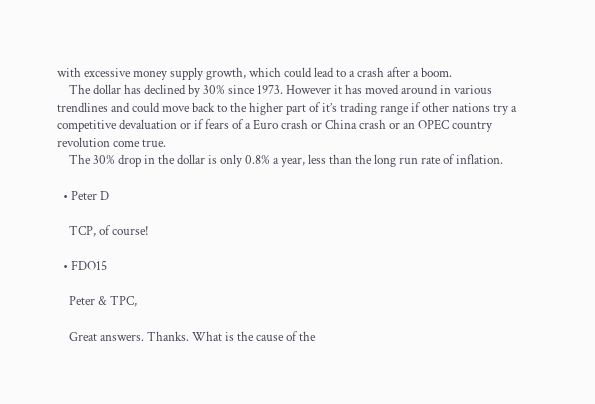with excessive money supply growth, which could lead to a crash after a boom.
    The dollar has declined by 30% since 1973. However it has moved around in various trendlines and could move back to the higher part of it’s trading range if other nations try a competitive devaluation or if fears of a Euro crash or China crash or an OPEC country revolution come true.
    The 30% drop in the dollar is only 0.8% a year, less than the long run rate of inflation.

  • Peter D

    TCP, of course!

  • FDO15

    Peter & TPC,

    Great answers. Thanks. What is the cause of the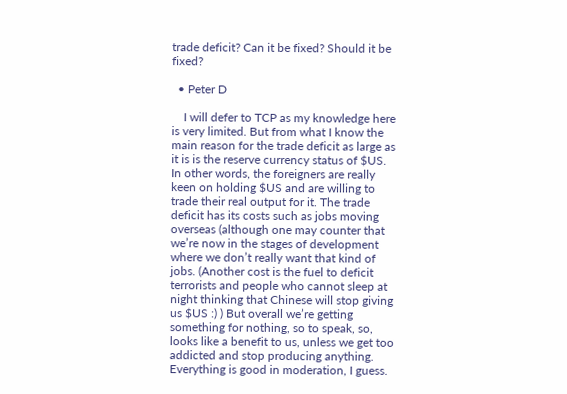trade deficit? Can it be fixed? Should it be fixed?

  • Peter D

    I will defer to TCP as my knowledge here is very limited. But from what I know the main reason for the trade deficit as large as it is is the reserve currency status of $US. In other words, the foreigners are really keen on holding $US and are willing to trade their real output for it. The trade deficit has its costs such as jobs moving overseas (although one may counter that we’re now in the stages of development where we don’t really want that kind of jobs. (Another cost is the fuel to deficit terrorists and people who cannot sleep at night thinking that Chinese will stop giving us $US :) ) But overall we’re getting something for nothing, so to speak, so, looks like a benefit to us, unless we get too addicted and stop producing anything. Everything is good in moderation, I guess.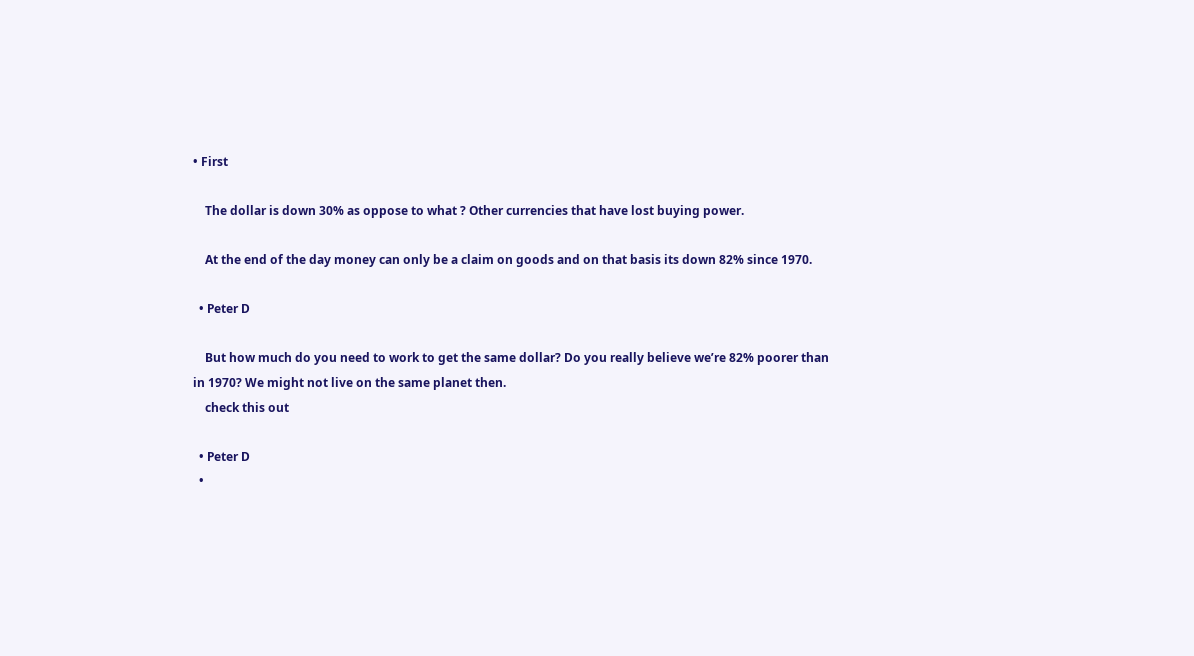• First

    The dollar is down 30% as oppose to what ? Other currencies that have lost buying power.

    At the end of the day money can only be a claim on goods and on that basis its down 82% since 1970.

  • Peter D

    But how much do you need to work to get the same dollar? Do you really believe we’re 82% poorer than in 1970? We might not live on the same planet then.
    check this out

  • Peter D
  •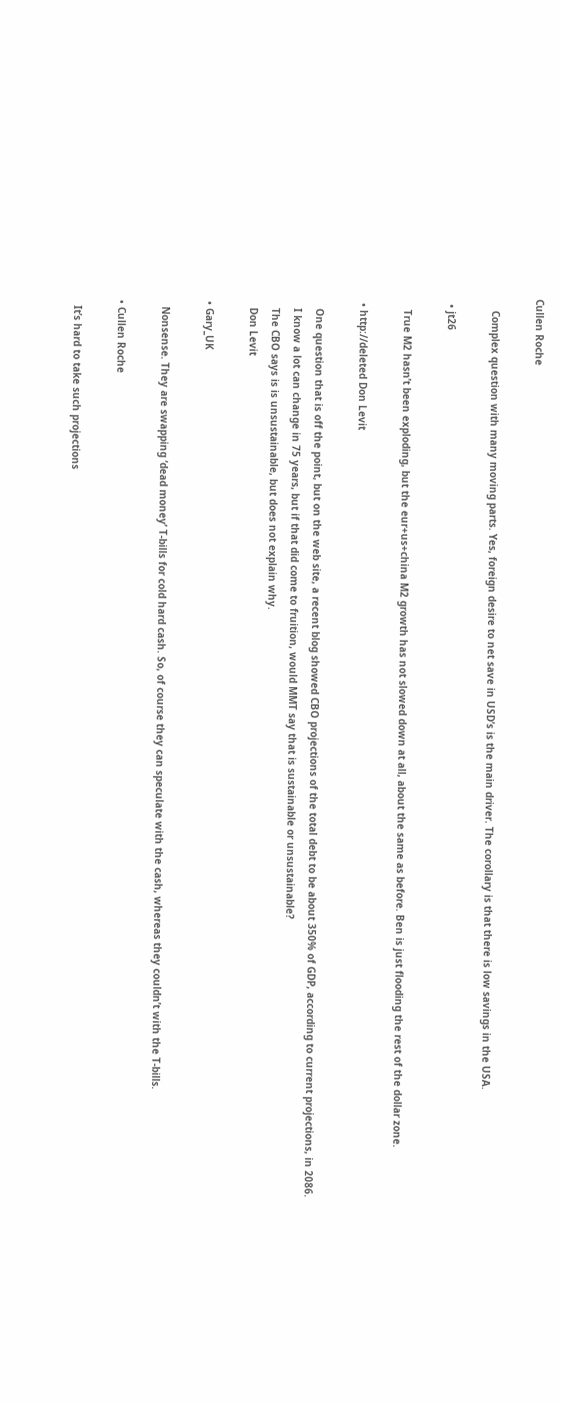Cullen Roche

    Complex question with many moving parts. Yes, foreign desire to net save in USD’s is the main driver. The corollary is that there is low savings in the USA.

  • jt26

    True M2 hasn’t been exploding, but the eur+us+china M2 growth has not slowed down at all, about the same as before. Ben is just flooding the rest of the dollar zone.

  • http://deleted Don Levit

    One question that is off the point, but on the web site, a recent blog showed CBO projections of the total debt to be about 350% of GDP, according to current projections, in 2086.
    I know a lot can change in 75 years, but if that did come to fruition, would MMT say that is sustainable or unsustainable?
    The CBO says is is unsustainable, but does not explain why.
    Don Levit

  • Gary_UK

    Nonsense. They are swapping ‘dead money’ T-bills for cold hard cash. So, of course they can speculate with the cash, whereas they couldn’t with the T-bills.

  • Cullen Roche

    It’s hard to take such projections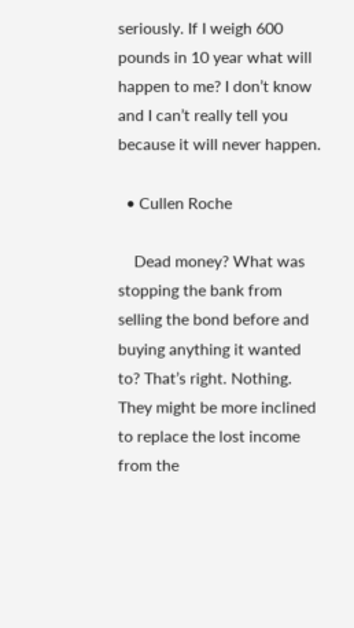seriously. If I weigh 600 pounds in 10 year what will happen to me? I don’t know and I can’t really tell you because it will never happen.

  • Cullen Roche

    Dead money? What was stopping the bank from selling the bond before and buying anything it wanted to? That’s right. Nothing. They might be more inclined to replace the lost income from the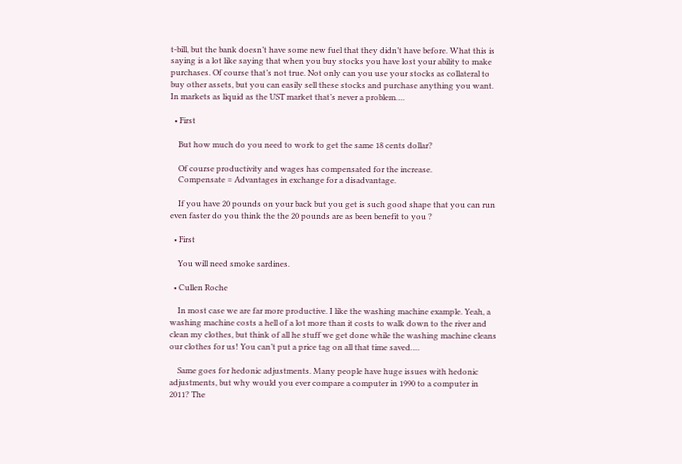t-bill, but the bank doesn’t have some new fuel that they didn’t have before. What this is saying is a lot like saying that when you buy stocks you have lost your ability to make purchases. Of course that’s not true. Not only can you use your stocks as collateral to buy other assets, but you can easily sell these stocks and purchase anything you want. In markets as liquid as the UST market that’s never a problem….

  • First

    But how much do you need to work to get the same 18 cents dollar?

    Of course productivity and wages has compensated for the increase.
    Compensate = Advantages in exchange for a disadvantage.

    If you have 20 pounds on your back but you get is such good shape that you can run even faster do you think the the 20 pounds are as been benefit to you ?

  • First

    You will need smoke sardines.

  • Cullen Roche

    In most case we are far more productive. I like the washing machine example. Yeah, a washing machine costs a hell of a lot more than it costs to walk down to the river and clean my clothes, but think of all he stuff we get done while the washing machine cleans our clothes for us! You can’t put a price tag on all that time saved….

    Same goes for hedonic adjustments. Many people have huge issues with hedonic adjustments, but why would you ever compare a computer in 1990 to a computer in 2011? The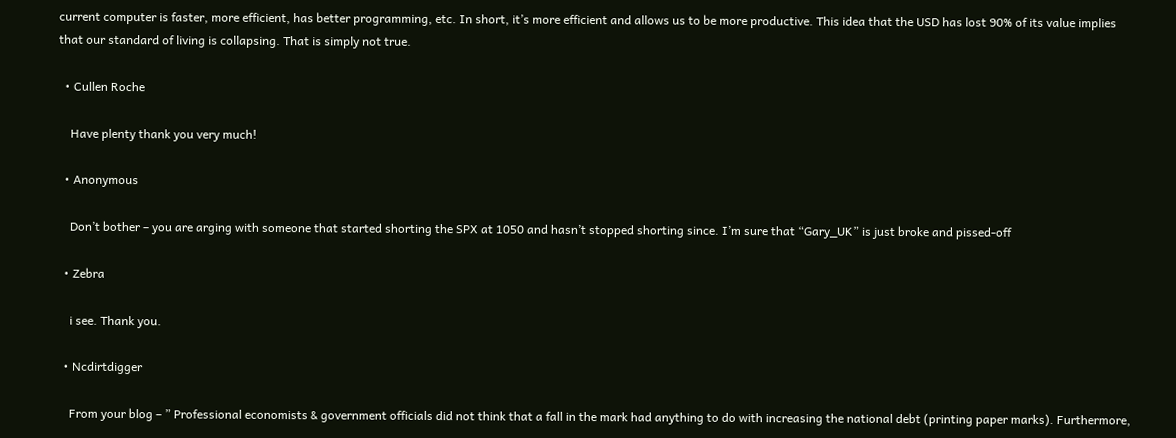current computer is faster, more efficient, has better programming, etc. In short, it’s more efficient and allows us to be more productive. This idea that the USD has lost 90% of its value implies that our standard of living is collapsing. That is simply not true.

  • Cullen Roche

    Have plenty thank you very much!

  • Anonymous

    Don’t bother – you are arging with someone that started shorting the SPX at 1050 and hasn’t stopped shorting since. I’m sure that “Gary_UK” is just broke and pissed-off

  • Zebra

    i see. Thank you.

  • Ncdirtdigger

    From your blog – ” Professional economists & government officials did not think that a fall in the mark had anything to do with increasing the national debt (printing paper marks). Furthermore,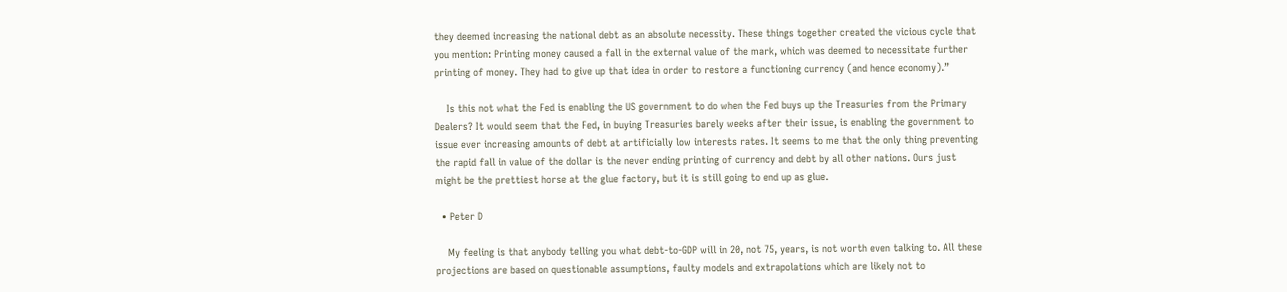they deemed increasing the national debt as an absolute necessity. These things together created the vicious cycle that you mention: Printing money caused a fall in the external value of the mark, which was deemed to necessitate further printing of money. They had to give up that idea in order to restore a functioning currency (and hence economy).”

    Is this not what the Fed is enabling the US government to do when the Fed buys up the Treasuries from the Primary Dealers? It would seem that the Fed, in buying Treasuries barely weeks after their issue, is enabling the government to issue ever increasing amounts of debt at artificially low interests rates. It seems to me that the only thing preventing the rapid fall in value of the dollar is the never ending printing of currency and debt by all other nations. Ours just might be the prettiest horse at the glue factory, but it is still going to end up as glue.

  • Peter D

    My feeling is that anybody telling you what debt-to-GDP will in 20, not 75, years, is not worth even talking to. All these projections are based on questionable assumptions, faulty models and extrapolations which are likely not to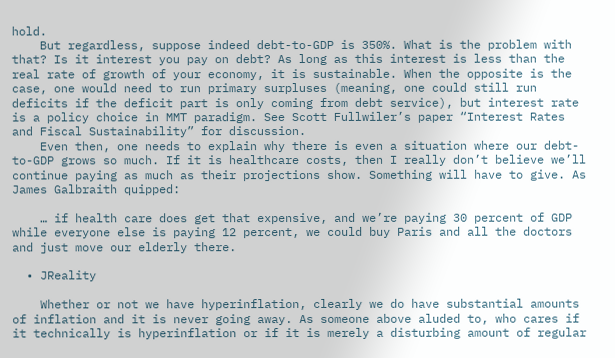hold.
    But regardless, suppose indeed debt-to-GDP is 350%. What is the problem with that? Is it interest you pay on debt? As long as this interest is less than the real rate of growth of your economy, it is sustainable. When the opposite is the case, one would need to run primary surpluses (meaning, one could still run deficits if the deficit part is only coming from debt service), but interest rate is a policy choice in MMT paradigm. See Scott Fullwiler’s paper “Interest Rates and Fiscal Sustainability” for discussion.
    Even then, one needs to explain why there is even a situation where our debt-to-GDP grows so much. If it is healthcare costs, then I really don’t believe we’ll continue paying as much as their projections show. Something will have to give. As James Galbraith quipped:

    … if health care does get that expensive, and we’re paying 30 percent of GDP while everyone else is paying 12 percent, we could buy Paris and all the doctors and just move our elderly there.

  • JReality

    Whether or not we have hyperinflation, clearly we do have substantial amounts of inflation and it is never going away. As someone above aluded to, who cares if it technically is hyperinflation or if it is merely a disturbing amount of regular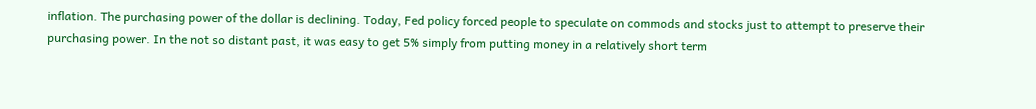inflation. The purchasing power of the dollar is declining. Today, Fed policy forced people to speculate on commods and stocks just to attempt to preserve their purchasing power. In the not so distant past, it was easy to get 5% simply from putting money in a relatively short term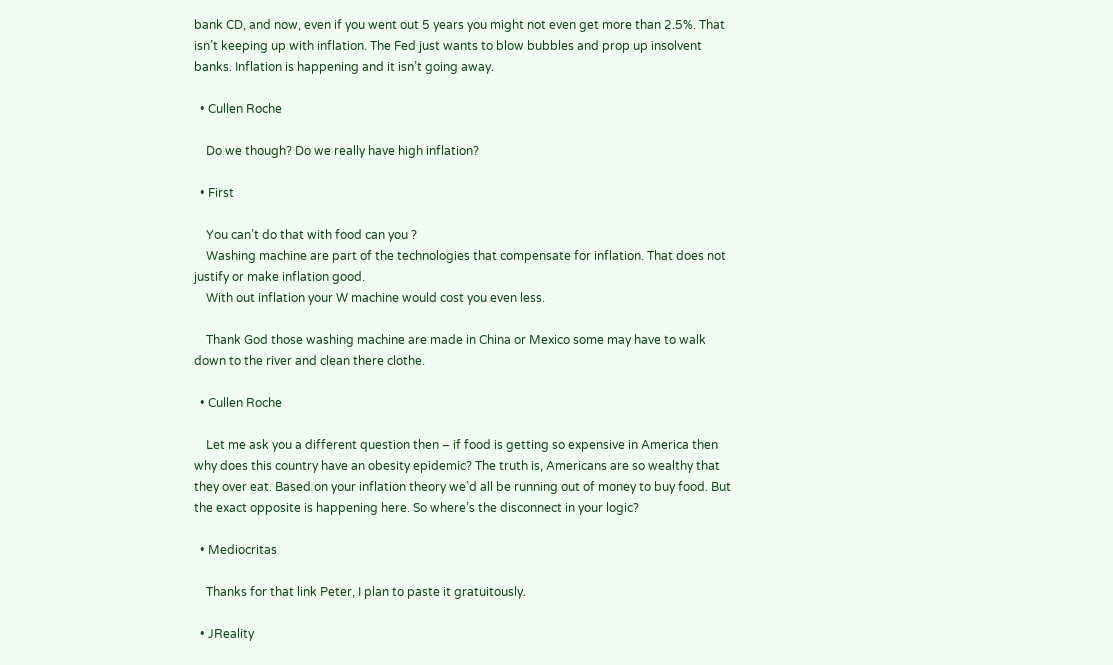bank CD, and now, even if you went out 5 years you might not even get more than 2.5%. That isn’t keeping up with inflation. The Fed just wants to blow bubbles and prop up insolvent banks. Inflation is happening and it isn’t going away.

  • Cullen Roche

    Do we though? Do we really have high inflation?

  • First

    You can’t do that with food can you ?
    Washing machine are part of the technologies that compensate for inflation. That does not justify or make inflation good.
    With out inflation your W machine would cost you even less.

    Thank God those washing machine are made in China or Mexico some may have to walk down to the river and clean there clothe.

  • Cullen Roche

    Let me ask you a different question then – if food is getting so expensive in America then why does this country have an obesity epidemic? The truth is, Americans are so wealthy that they over eat. Based on your inflation theory we’d all be running out of money to buy food. But the exact opposite is happening here. So where’s the disconnect in your logic?

  • Mediocritas

    Thanks for that link Peter, I plan to paste it gratuitously.

  • JReality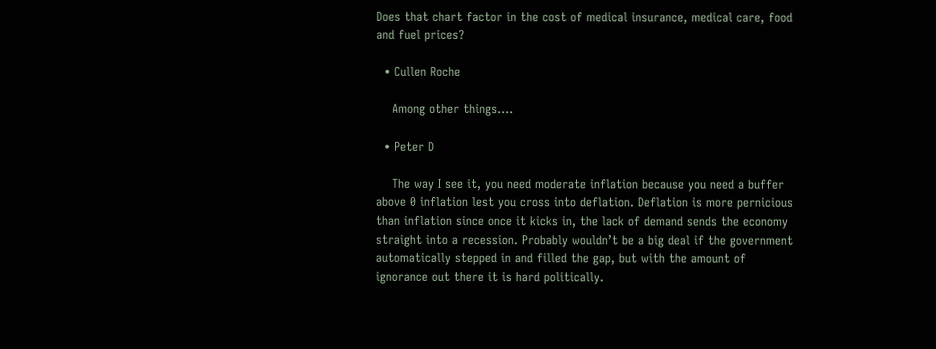Does that chart factor in the cost of medical insurance, medical care, food and fuel prices?

  • Cullen Roche

    Among other things….

  • Peter D

    The way I see it, you need moderate inflation because you need a buffer above 0 inflation lest you cross into deflation. Deflation is more pernicious than inflation since once it kicks in, the lack of demand sends the economy straight into a recession. Probably wouldn’t be a big deal if the government automatically stepped in and filled the gap, but with the amount of ignorance out there it is hard politically.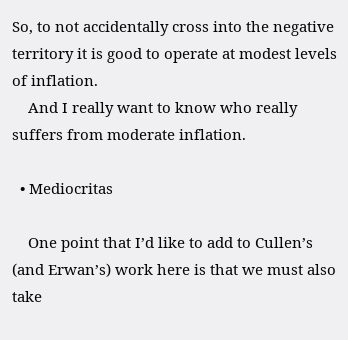So, to not accidentally cross into the negative territory it is good to operate at modest levels of inflation.
    And I really want to know who really suffers from moderate inflation.

  • Mediocritas

    One point that I’d like to add to Cullen’s (and Erwan’s) work here is that we must also take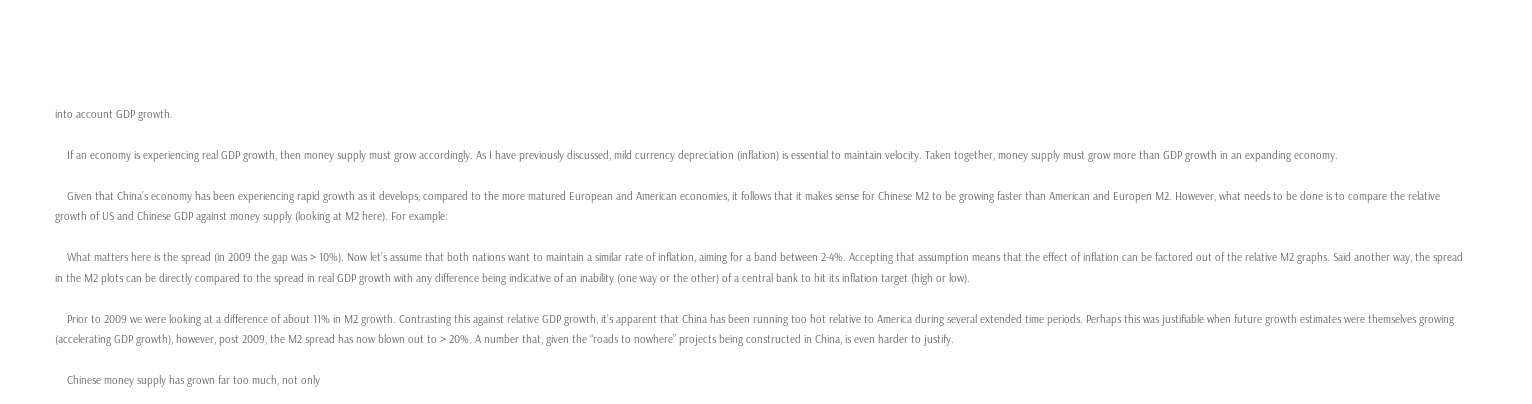into account GDP growth.

    If an economy is experiencing real GDP growth, then money supply must grow accordingly. As I have previously discussed, mild currency depreciation (inflation) is essential to maintain velocity. Taken together, money supply must grow more than GDP growth in an expanding economy.

    Given that China’s economy has been experiencing rapid growth as it develops, compared to the more matured European and American economies, it follows that it makes sense for Chinese M2 to be growing faster than American and Europen M2. However, what needs to be done is to compare the relative growth of US and Chinese GDP against money supply (looking at M2 here). For example:

    What matters here is the spread (in 2009 the gap was > 10%). Now let’s assume that both nations want to maintain a similar rate of inflation, aiming for a band between 2-4%. Accepting that assumption means that the effect of inflation can be factored out of the relative M2 graphs. Said another way, the spread in the M2 plots can be directly compared to the spread in real GDP growth with any difference being indicative of an inability (one way or the other) of a central bank to hit its inflation target (high or low).

    Prior to 2009 we were looking at a difference of about 11% in M2 growth. Contrasting this against relative GDP growth, it’s apparent that China has been running too hot relative to America during several extended time periods. Perhaps this was justifiable when future growth estimates were themselves growing (accelerating GDP growth), however, post 2009, the M2 spread has now blown out to > 20%. A number that, given the “roads to nowhere” projects being constructed in China, is even harder to justify.

    Chinese money supply has grown far too much, not only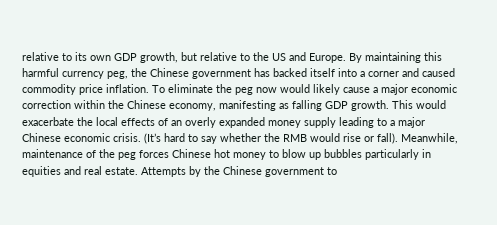relative to its own GDP growth, but relative to the US and Europe. By maintaining this harmful currency peg, the Chinese government has backed itself into a corner and caused commodity price inflation. To eliminate the peg now would likely cause a major economic correction within the Chinese economy, manifesting as falling GDP growth. This would exacerbate the local effects of an overly expanded money supply leading to a major Chinese economic crisis. (It’s hard to say whether the RMB would rise or fall). Meanwhile, maintenance of the peg forces Chinese hot money to blow up bubbles particularly in equities and real estate. Attempts by the Chinese government to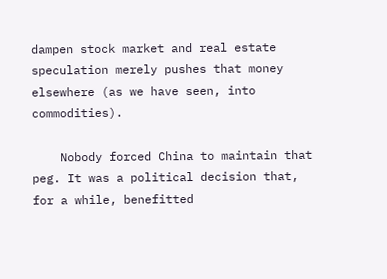dampen stock market and real estate speculation merely pushes that money elsewhere (as we have seen, into commodities).

    Nobody forced China to maintain that peg. It was a political decision that, for a while, benefitted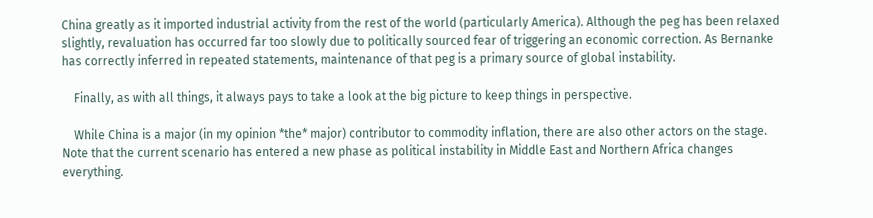China greatly as it imported industrial activity from the rest of the world (particularly America). Although the peg has been relaxed slightly, revaluation has occurred far too slowly due to politically sourced fear of triggering an economic correction. As Bernanke has correctly inferred in repeated statements, maintenance of that peg is a primary source of global instability.

    Finally, as with all things, it always pays to take a look at the big picture to keep things in perspective.

    While China is a major (in my opinion *the* major) contributor to commodity inflation, there are also other actors on the stage. Note that the current scenario has entered a new phase as political instability in Middle East and Northern Africa changes everything.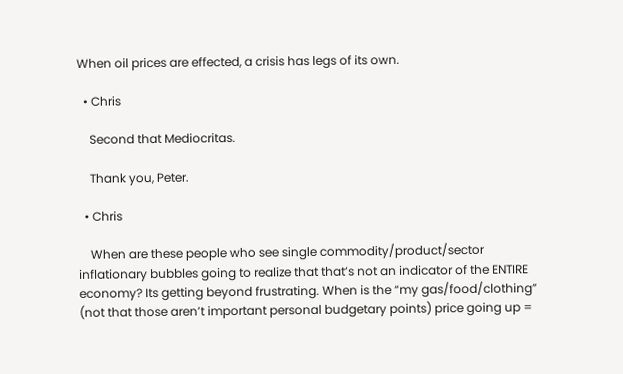When oil prices are effected, a crisis has legs of its own.

  • Chris

    Second that Mediocritas.

    Thank you, Peter.

  • Chris

    When are these people who see single commodity/product/sector inflationary bubbles going to realize that that’s not an indicator of the ENTIRE economy? Its getting beyond frustrating. When is the “my gas/food/clothing” (not that those aren’t important personal budgetary points) price going up =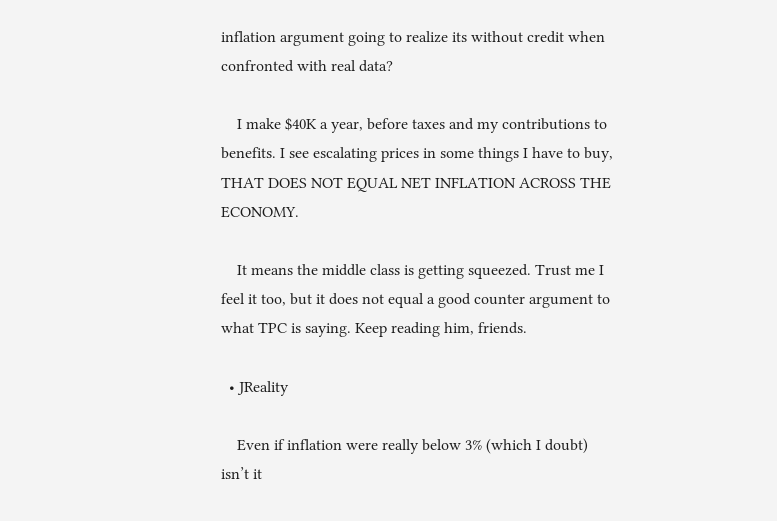inflation argument going to realize its without credit when confronted with real data?

    I make $40K a year, before taxes and my contributions to benefits. I see escalating prices in some things I have to buy, THAT DOES NOT EQUAL NET INFLATION ACROSS THE ECONOMY.

    It means the middle class is getting squeezed. Trust me I feel it too, but it does not equal a good counter argument to what TPC is saying. Keep reading him, friends.

  • JReality

    Even if inflation were really below 3% (which I doubt) isn’t it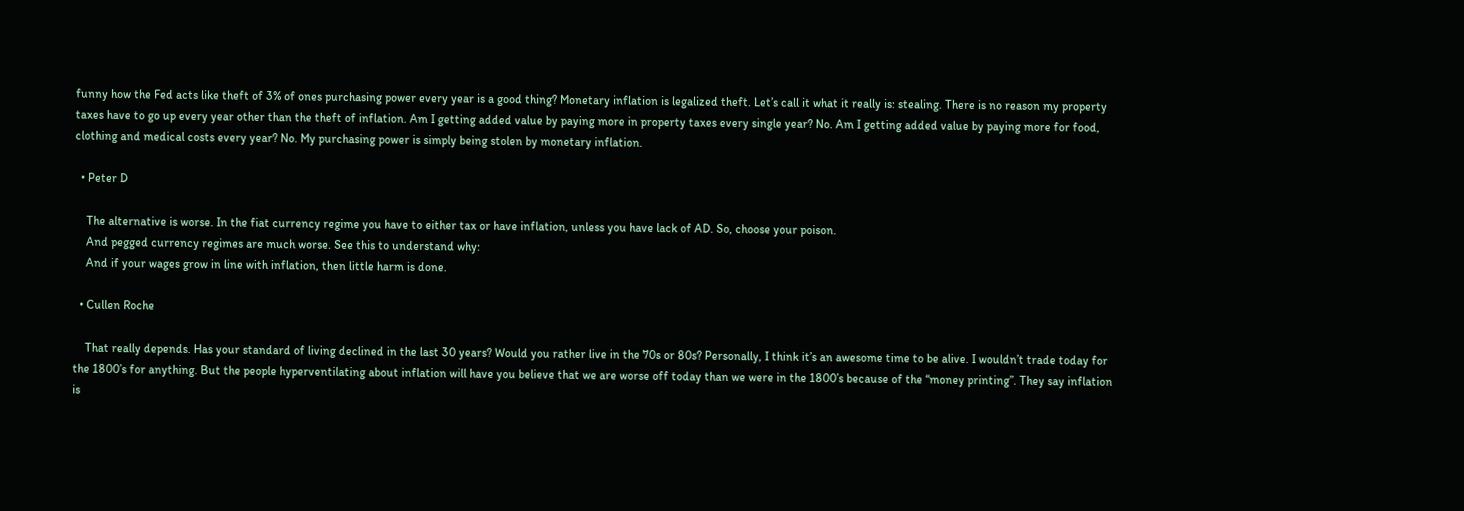funny how the Fed acts like theft of 3% of ones purchasing power every year is a good thing? Monetary inflation is legalized theft. Let’s call it what it really is: stealing. There is no reason my property taxes have to go up every year other than the theft of inflation. Am I getting added value by paying more in property taxes every single year? No. Am I getting added value by paying more for food, clothing and medical costs every year? No. My purchasing power is simply being stolen by monetary inflation.

  • Peter D

    The alternative is worse. In the fiat currency regime you have to either tax or have inflation, unless you have lack of AD. So, choose your poison.
    And pegged currency regimes are much worse. See this to understand why:
    And if your wages grow in line with inflation, then little harm is done.

  • Cullen Roche

    That really depends. Has your standard of living declined in the last 30 years? Would you rather live in the 70s or 80s? Personally, I think it’s an awesome time to be alive. I wouldn’t trade today for the 1800’s for anything. But the people hyperventilating about inflation will have you believe that we are worse off today than we were in the 1800’s because of the “money printing”. They say inflation is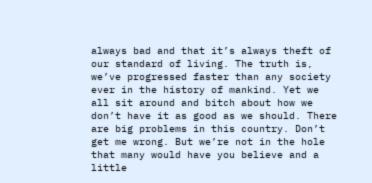always bad and that it’s always theft of our standard of living. The truth is, we’ve progressed faster than any society ever in the history of mankind. Yet we all sit around and bitch about how we don’t have it as good as we should. There are big problems in this country. Don’t get me wrong. But we’re not in the hole that many would have you believe and a little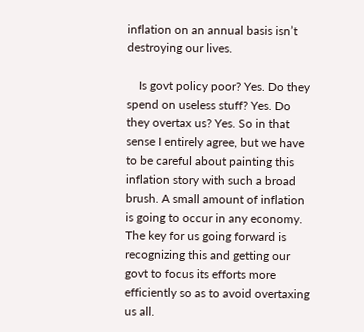inflation on an annual basis isn’t destroying our lives.

    Is govt policy poor? Yes. Do they spend on useless stuff? Yes. Do they overtax us? Yes. So in that sense I entirely agree, but we have to be careful about painting this inflation story with such a broad brush. A small amount of inflation is going to occur in any economy. The key for us going forward is recognizing this and getting our govt to focus its efforts more efficiently so as to avoid overtaxing us all.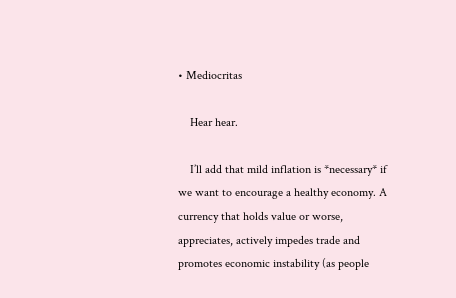• Mediocritas

    Hear hear.

    I’ll add that mild inflation is *necessary* if we want to encourage a healthy economy. A currency that holds value or worse, appreciates, actively impedes trade and promotes economic instability (as people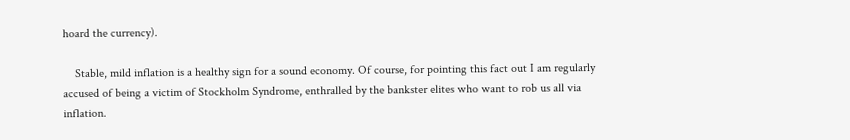hoard the currency).

    Stable, mild inflation is a healthy sign for a sound economy. Of course, for pointing this fact out I am regularly accused of being a victim of Stockholm Syndrome, enthralled by the bankster elites who want to rob us all via inflation.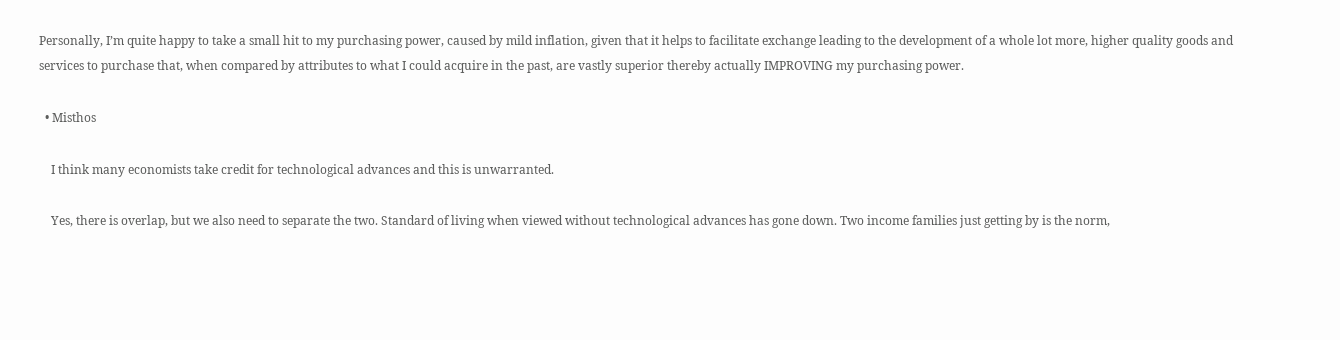Personally, I’m quite happy to take a small hit to my purchasing power, caused by mild inflation, given that it helps to facilitate exchange leading to the development of a whole lot more, higher quality goods and services to purchase that, when compared by attributes to what I could acquire in the past, are vastly superior thereby actually IMPROVING my purchasing power.

  • Misthos

    I think many economists take credit for technological advances and this is unwarranted.

    Yes, there is overlap, but we also need to separate the two. Standard of living when viewed without technological advances has gone down. Two income families just getting by is the norm,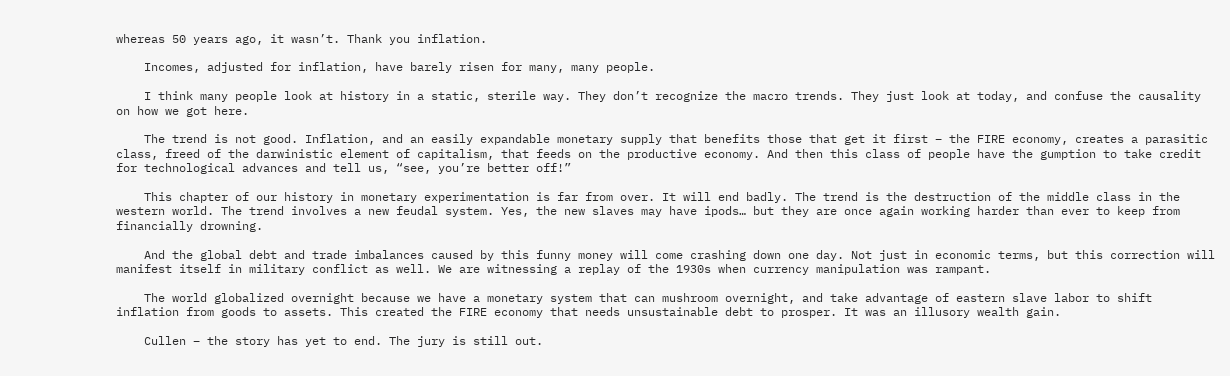whereas 50 years ago, it wasn’t. Thank you inflation.

    Incomes, adjusted for inflation, have barely risen for many, many people.

    I think many people look at history in a static, sterile way. They don’t recognize the macro trends. They just look at today, and confuse the causality on how we got here.

    The trend is not good. Inflation, and an easily expandable monetary supply that benefits those that get it first – the FIRE economy, creates a parasitic class, freed of the darwinistic element of capitalism, that feeds on the productive economy. And then this class of people have the gumption to take credit for technological advances and tell us, “see, you’re better off!”

    This chapter of our history in monetary experimentation is far from over. It will end badly. The trend is the destruction of the middle class in the western world. The trend involves a new feudal system. Yes, the new slaves may have ipods… but they are once again working harder than ever to keep from financially drowning.

    And the global debt and trade imbalances caused by this funny money will come crashing down one day. Not just in economic terms, but this correction will manifest itself in military conflict as well. We are witnessing a replay of the 1930s when currency manipulation was rampant.

    The world globalized overnight because we have a monetary system that can mushroom overnight, and take advantage of eastern slave labor to shift inflation from goods to assets. This created the FIRE economy that needs unsustainable debt to prosper. It was an illusory wealth gain.

    Cullen – the story has yet to end. The jury is still out.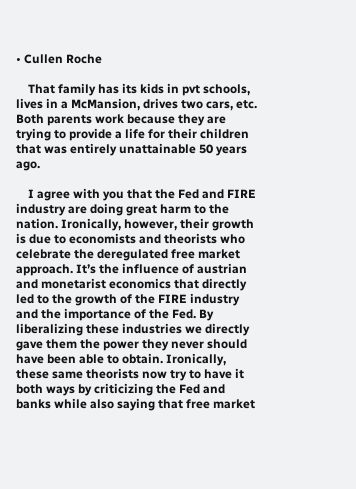• Cullen Roche

    That family has its kids in pvt schools, lives in a McMansion, drives two cars, etc. Both parents work because they are trying to provide a life for their children that was entirely unattainable 50 years ago.

    I agree with you that the Fed and FIRE industry are doing great harm to the nation. Ironically, however, their growth is due to economists and theorists who celebrate the deregulated free market approach. It’s the influence of austrian and monetarist economics that directly led to the growth of the FIRE industry and the importance of the Fed. By liberalizing these industries we directly gave them the power they never should have been able to obtain. Ironically, these same theorists now try to have it both ways by criticizing the Fed and banks while also saying that free market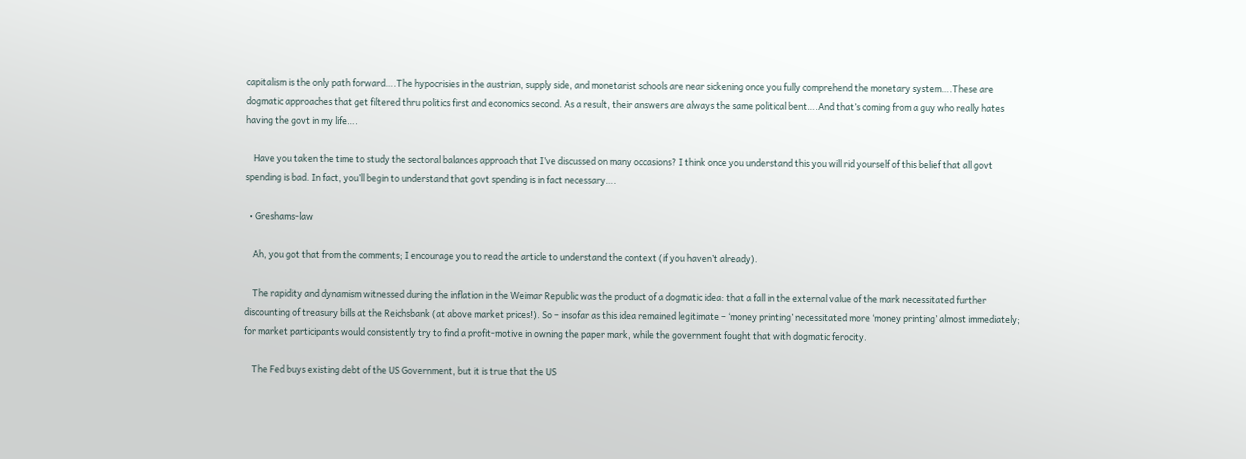capitalism is the only path forward….The hypocrisies in the austrian, supply side, and monetarist schools are near sickening once you fully comprehend the monetary system….These are dogmatic approaches that get filtered thru politics first and economics second. As a result, their answers are always the same political bent….And that’s coming from a guy who really hates having the govt in my life….

    Have you taken the time to study the sectoral balances approach that I’ve discussed on many occasions? I think once you understand this you will rid yourself of this belief that all govt spending is bad. In fact, you’ll begin to understand that govt spending is in fact necessary….

  • Greshams-law

    Ah, you got that from the comments; I encourage you to read the article to understand the context (if you haven’t already).

    The rapidity and dynamism witnessed during the inflation in the Weimar Republic was the product of a dogmatic idea: that a fall in the external value of the mark necessitated further discounting of treasury bills at the Reichsbank (at above market prices!). So – insofar as this idea remained legitimate – ‘money printing’ necessitated more ‘money printing’ almost immediately; for market participants would consistently try to find a profit-motive in owning the paper mark, while the government fought that with dogmatic ferocity.

    The Fed buys existing debt of the US Government, but it is true that the US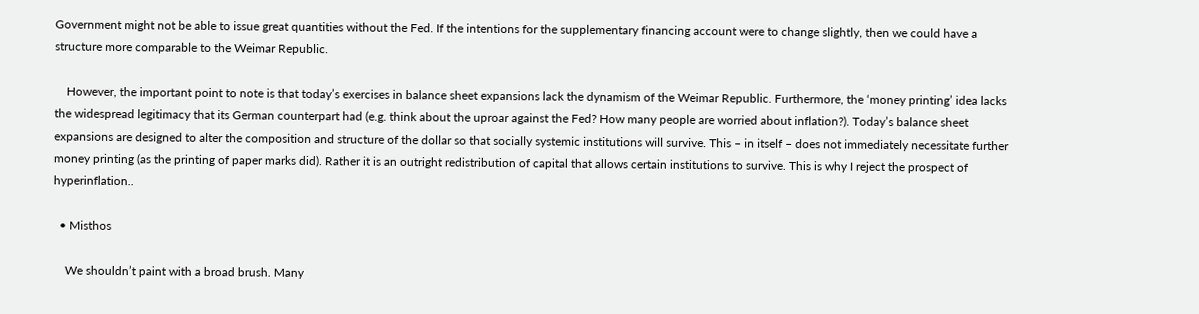Government might not be able to issue great quantities without the Fed. If the intentions for the supplementary financing account were to change slightly, then we could have a structure more comparable to the Weimar Republic.

    However, the important point to note is that today’s exercises in balance sheet expansions lack the dynamism of the Weimar Republic. Furthermore, the ‘money printing’ idea lacks the widespread legitimacy that its German counterpart had (e.g. think about the uproar against the Fed? How many people are worried about inflation?). Today’s balance sheet expansions are designed to alter the composition and structure of the dollar so that socially systemic institutions will survive. This – in itself – does not immediately necessitate further money printing (as the printing of paper marks did). Rather it is an outright redistribution of capital that allows certain institutions to survive. This is why I reject the prospect of hyperinflation..

  • Misthos

    We shouldn’t paint with a broad brush. Many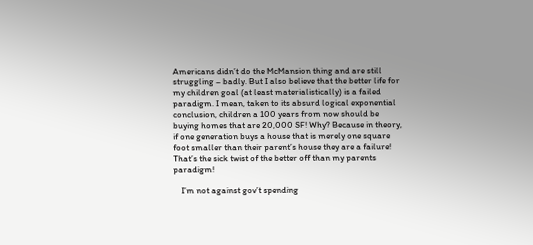Americans didn’t do the McMansion thing and are still struggling – badly. But I also believe that the better life for my children goal (at least materialistically) is a failed paradigm. I mean, taken to its absurd logical exponential conclusion, children a 100 years from now should be buying homes that are 20,000 SF! Why? Because in theory, if one generation buys a house that is merely one square foot smaller than their parent’s house they are a failure! That’s the sick twist of the better off than my parents paradigm!

    I’m not against gov’t spending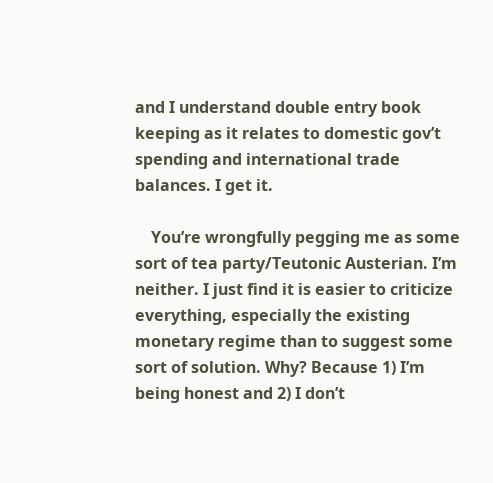and I understand double entry book keeping as it relates to domestic gov’t spending and international trade balances. I get it.

    You’re wrongfully pegging me as some sort of tea party/Teutonic Austerian. I’m neither. I just find it is easier to criticize everything, especially the existing monetary regime than to suggest some sort of solution. Why? Because 1) I’m being honest and 2) I don’t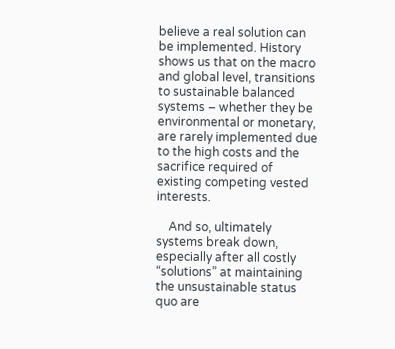believe a real solution can be implemented. History shows us that on the macro and global level, transitions to sustainable balanced systems – whether they be environmental or monetary, are rarely implemented due to the high costs and the sacrifice required of existing competing vested interests.

    And so, ultimately systems break down, especially after all costly “solutions” at maintaining the unsustainable status quo are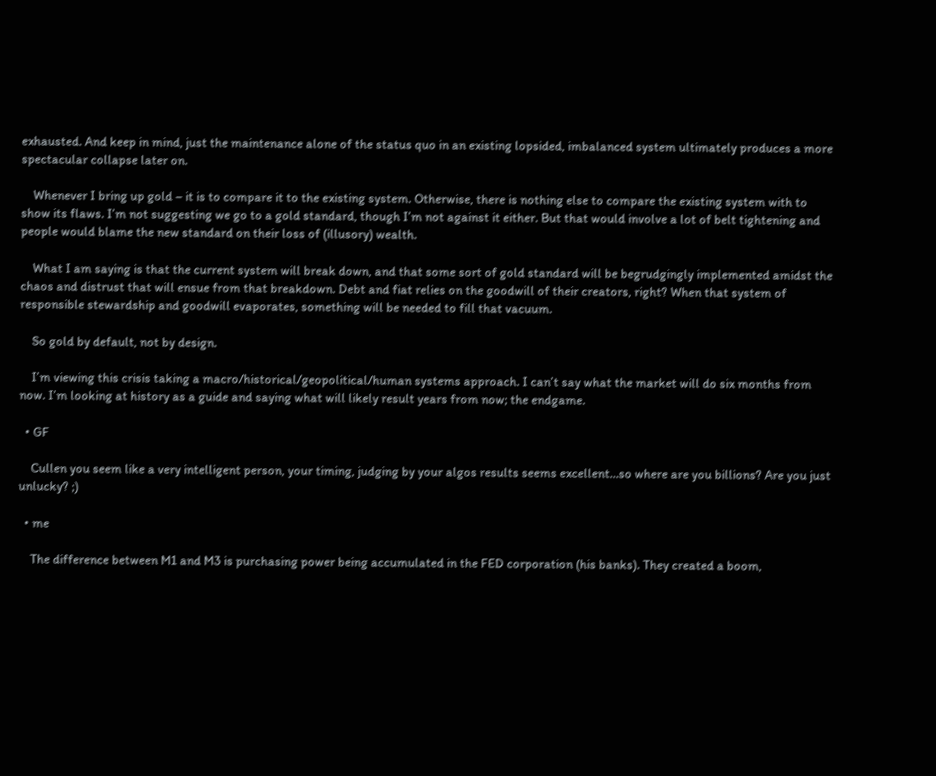exhausted. And keep in mind, just the maintenance alone of the status quo in an existing lopsided, imbalanced system ultimately produces a more spectacular collapse later on.

    Whenever I bring up gold – it is to compare it to the existing system. Otherwise, there is nothing else to compare the existing system with to show its flaws. I’m not suggesting we go to a gold standard, though I’m not against it either. But that would involve a lot of belt tightening and people would blame the new standard on their loss of (illusory) wealth.

    What I am saying is that the current system will break down, and that some sort of gold standard will be begrudgingly implemented amidst the chaos and distrust that will ensue from that breakdown. Debt and fiat relies on the goodwill of their creators, right? When that system of responsible stewardship and goodwill evaporates, something will be needed to fill that vacuum.

    So gold by default, not by design.

    I’m viewing this crisis taking a macro/historical/geopolitical/human systems approach. I can’t say what the market will do six months from now. I’m looking at history as a guide and saying what will likely result years from now; the endgame.

  • GF

    Cullen you seem like a very intelligent person, your timing, judging by your algos results seems excellent…so where are you billions? Are you just unlucky? ;)

  • me

    The difference between M1 and M3 is purchasing power being accumulated in the FED corporation (his banks). They created a boom,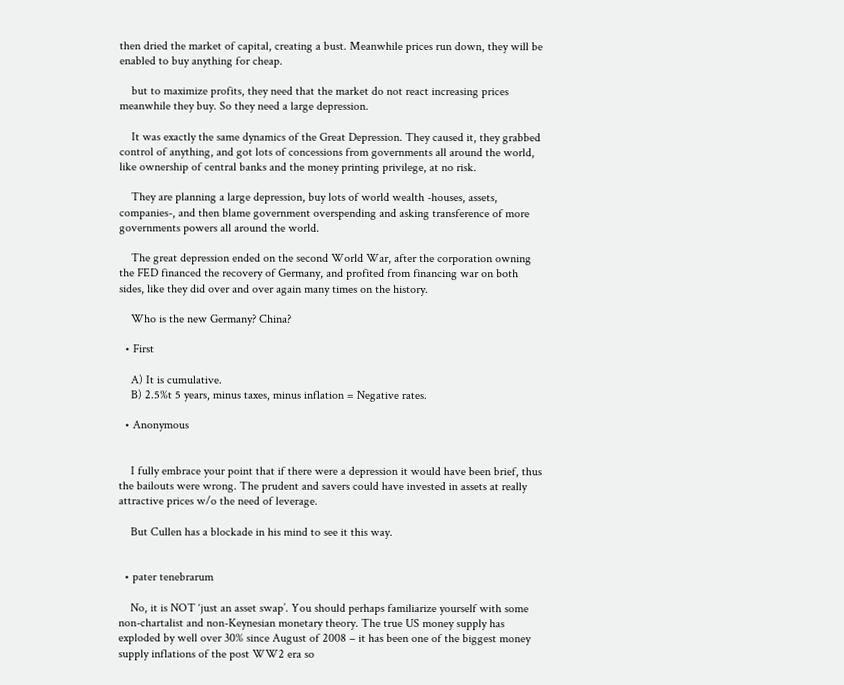then dried the market of capital, creating a bust. Meanwhile prices run down, they will be enabled to buy anything for cheap.

    but to maximize profits, they need that the market do not react increasing prices meanwhile they buy. So they need a large depression.

    It was exactly the same dynamics of the Great Depression. They caused it, they grabbed control of anything, and got lots of concessions from governments all around the world, like ownership of central banks and the money printing privilege, at no risk.

    They are planning a large depression, buy lots of world wealth -houses, assets, companies-, and then blame government overspending and asking transference of more governments powers all around the world.

    The great depression ended on the second World War, after the corporation owning the FED financed the recovery of Germany, and profited from financing war on both sides, like they did over and over again many times on the history.

    Who is the new Germany? China?

  • First

    A) It is cumulative.
    B) 2.5%t 5 years, minus taxes, minus inflation = Negative rates.

  • Anonymous


    I fully embrace your point that if there were a depression it would have been brief, thus the bailouts were wrong. The prudent and savers could have invested in assets at really attractive prices w/o the need of leverage.

    But Cullen has a blockade in his mind to see it this way.


  • pater tenebrarum

    No, it is NOT ‘just an asset swap’. You should perhaps familiarize yourself with some non-chartalist and non-Keynesian monetary theory. The true US money supply has exploded by well over 30% since August of 2008 – it has been one of the biggest money supply inflations of the post WW2 era so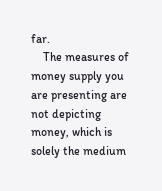far.
    The measures of money supply you are presenting are not depicting money, which is solely the medium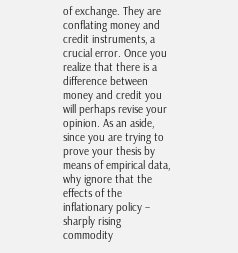of exchange. They are conflating money and credit instruments, a crucial error. Once you realize that there is a difference between money and credit you will perhaps revise your opinion. As an aside, since you are trying to prove your thesis by means of empirical data, why ignore that the effects of the inflationary policy – sharply rising commodity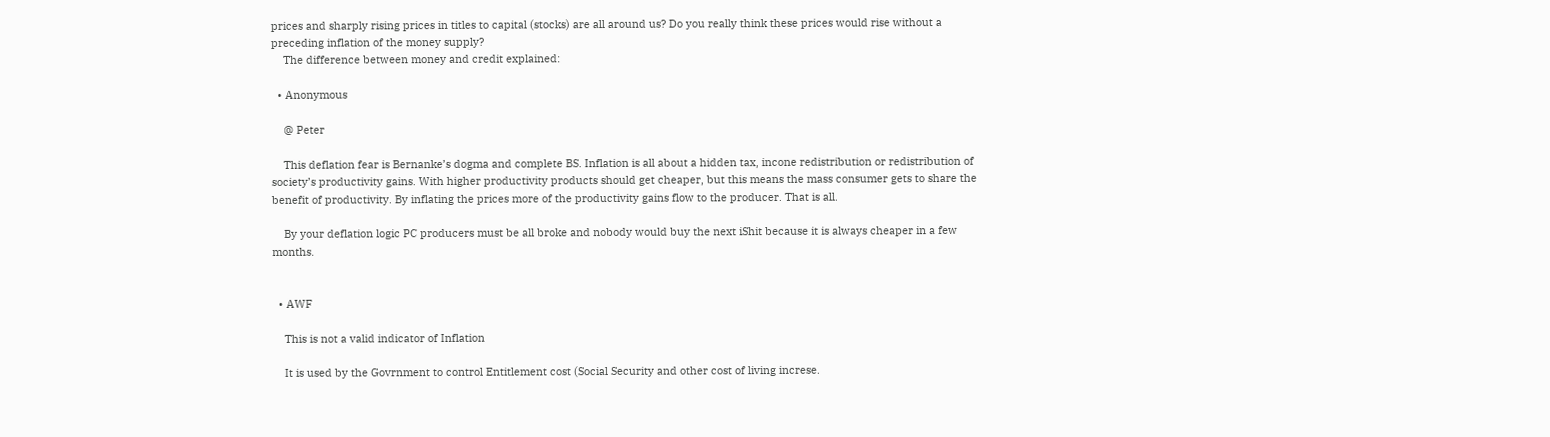prices and sharply rising prices in titles to capital (stocks) are all around us? Do you really think these prices would rise without a preceding inflation of the money supply?
    The difference between money and credit explained:

  • Anonymous

    @ Peter

    This deflation fear is Bernanke’s dogma and complete BS. Inflation is all about a hidden tax, incone redistribution or redistribution of society’s productivity gains. With higher productivity products should get cheaper, but this means the mass consumer gets to share the benefit of productivity. By inflating the prices more of the productivity gains flow to the producer. That is all.

    By your deflation logic PC producers must be all broke and nobody would buy the next iShit because it is always cheaper in a few months.


  • AWF

    This is not a valid indicator of Inflation

    It is used by the Govrnment to control Entitlement cost (Social Security and other cost of living increse.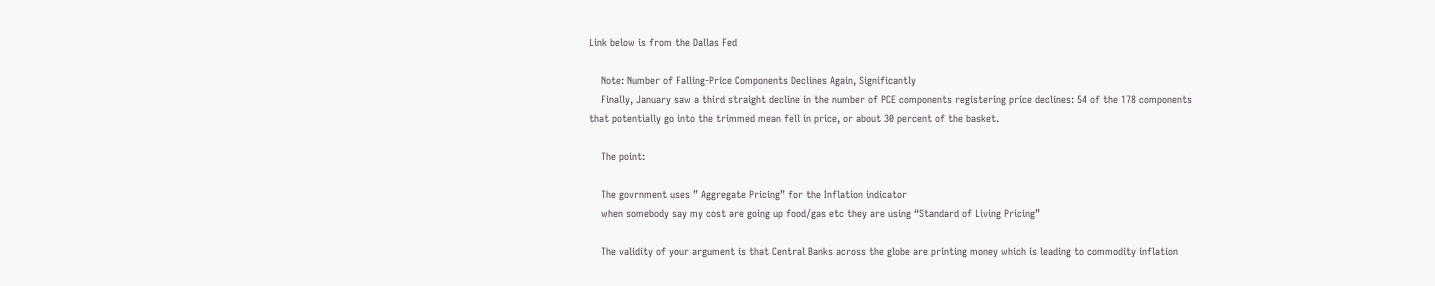Link below is from the Dallas Fed

    Note: Number of Falling-Price Components Declines Again, Significantly
    Finally, January saw a third straight decline in the number of PCE components registering price declines: 54 of the 178 components that potentially go into the trimmed mean fell in price, or about 30 percent of the basket.

    The point:

    The govrnment uses ” Aggregate Pricing” for the Inflation indicator
    when somebody say my cost are going up food/gas etc they are using “Standard of Living Pricing”

    The validity of your argument is that Central Banks across the globe are printing money which is leading to commodity inflation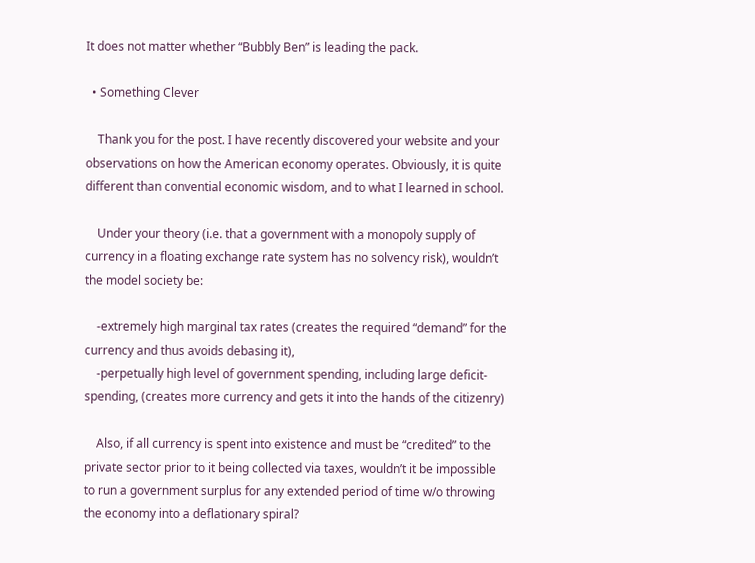It does not matter whether “Bubbly Ben” is leading the pack.

  • Something Clever

    Thank you for the post. I have recently discovered your website and your observations on how the American economy operates. Obviously, it is quite different than convential economic wisdom, and to what I learned in school.

    Under your theory (i.e. that a government with a monopoly supply of currency in a floating exchange rate system has no solvency risk), wouldn’t the model society be:

    -extremely high marginal tax rates (creates the required “demand” for the currency and thus avoids debasing it),
    -perpetually high level of government spending, including large deficit-spending, (creates more currency and gets it into the hands of the citizenry)

    Also, if all currency is spent into existence and must be “credited” to the private sector prior to it being collected via taxes, wouldn’t it be impossible to run a government surplus for any extended period of time w/o throwing the economy into a deflationary spiral?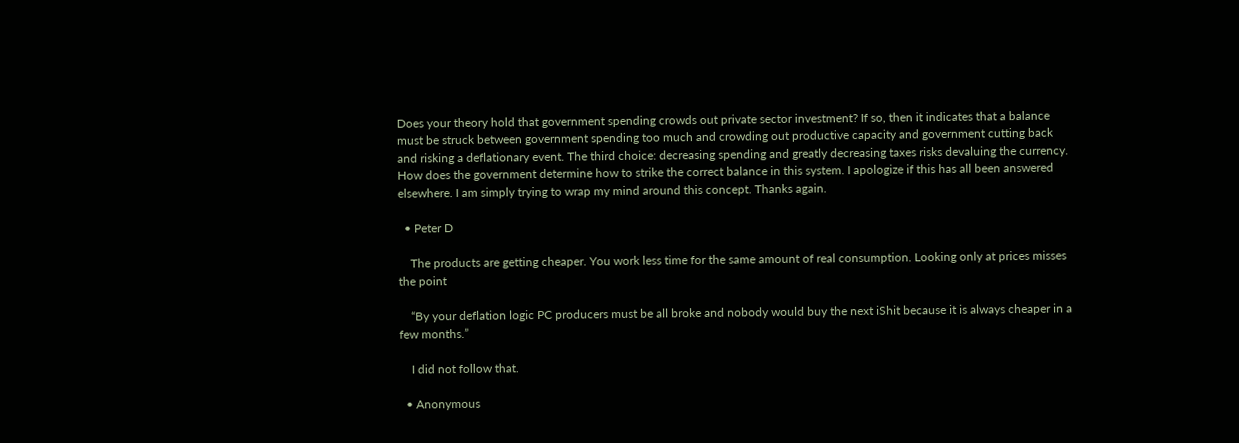Does your theory hold that government spending crowds out private sector investment? If so, then it indicates that a balance must be struck between government spending too much and crowding out productive capacity and government cutting back and risking a deflationary event. The third choice: decreasing spending and greatly decreasing taxes risks devaluing the currency. How does the government determine how to strike the correct balance in this system. I apologize if this has all been answered elsewhere. I am simply trying to wrap my mind around this concept. Thanks again.

  • Peter D

    The products are getting cheaper. You work less time for the same amount of real consumption. Looking only at prices misses the point

    “By your deflation logic PC producers must be all broke and nobody would buy the next iShit because it is always cheaper in a few months.”

    I did not follow that.

  • Anonymous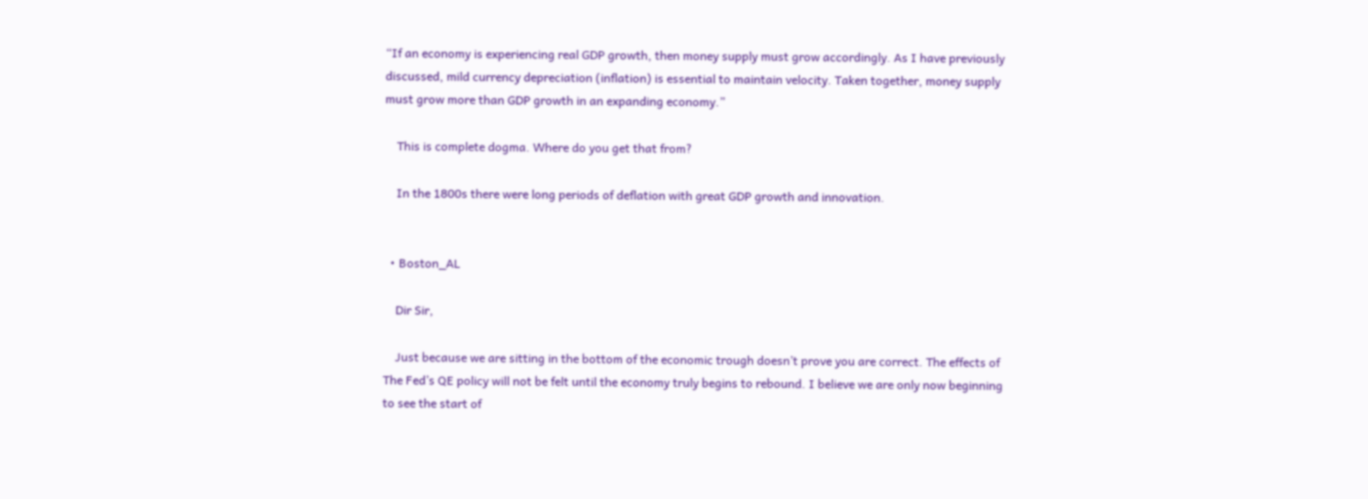“If an economy is experiencing real GDP growth, then money supply must grow accordingly. As I have previously discussed, mild currency depreciation (inflation) is essential to maintain velocity. Taken together, money supply must grow more than GDP growth in an expanding economy.”

    This is complete dogma. Where do you get that from?

    In the 1800s there were long periods of deflation with great GDP growth and innovation.


  • Boston_AL

    Dir Sir,

    Just because we are sitting in the bottom of the economic trough doesn’t prove you are correct. The effects of The Fed’s QE policy will not be felt until the economy truly begins to rebound. I believe we are only now beginning to see the start of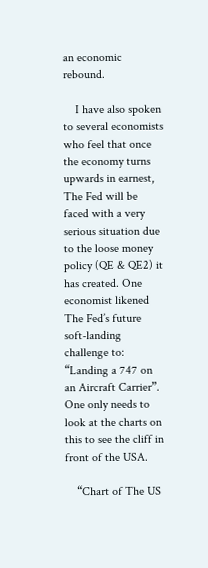an economic rebound.

    I have also spoken to several economists who feel that once the economy turns upwards in earnest, The Fed will be faced with a very serious situation due to the loose money policy (QE & QE2) it has created. One economist likened The Fed’s future soft-landing challenge to: “Landing a 747 on an Aircraft Carrier”. One only needs to look at the charts on this to see the cliff in front of the USA.

    “Chart of The US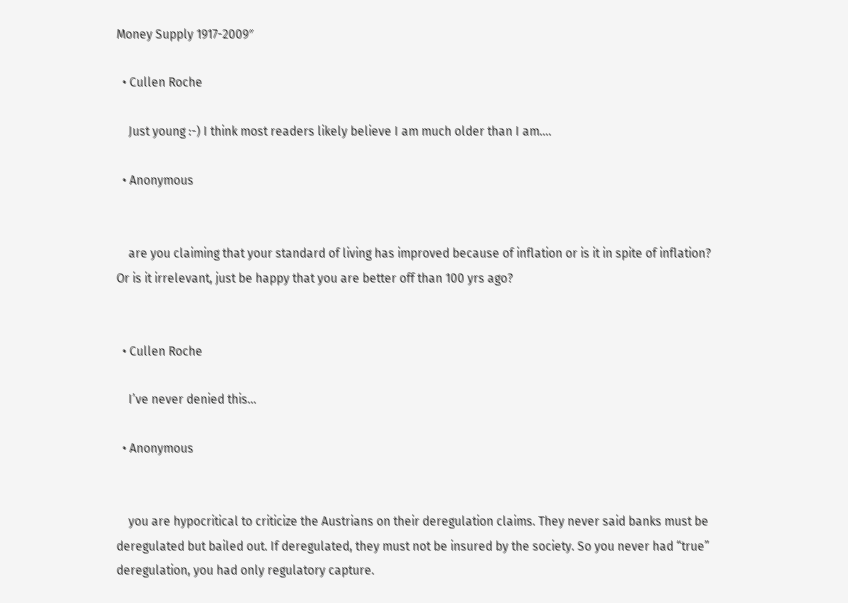Money Supply 1917-2009″

  • Cullen Roche

    Just young :-) I think most readers likely believe I am much older than I am….

  • Anonymous


    are you claiming that your standard of living has improved because of inflation or is it in spite of inflation? Or is it irrelevant, just be happy that you are better off than 100 yrs ago?


  • Cullen Roche

    I’ve never denied this…

  • Anonymous


    you are hypocritical to criticize the Austrians on their deregulation claims. They never said banks must be deregulated but bailed out. If deregulated, they must not be insured by the society. So you never had “true” deregulation, you had only regulatory capture.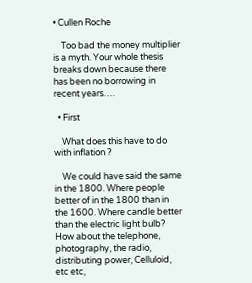• Cullen Roche

    Too bad the money multiplier is a myth. Your whole thesis breaks down because there has been no borrowing in recent years….

  • First

    What does this have to do with inflation ?

    We could have said the same in the 1800. Where people better of in the 1800 than in the 1600. Where candle better than the electric light bulb? How about the telephone, photography, the radio, distributing power, Celluloid, etc etc,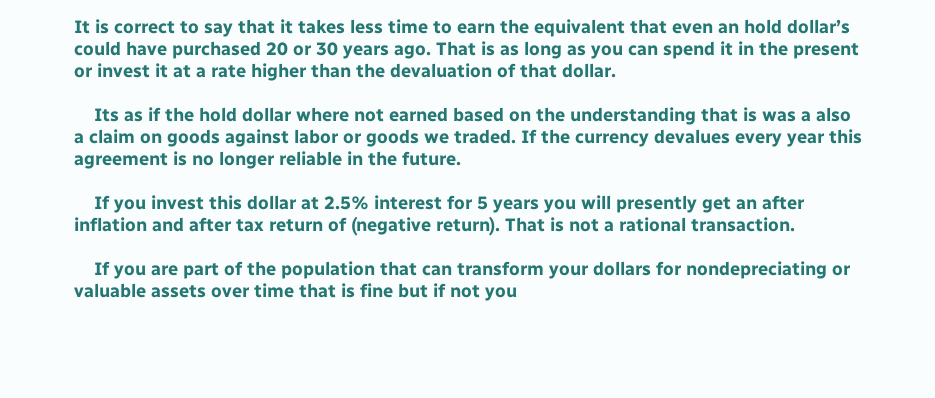It is correct to say that it takes less time to earn the equivalent that even an hold dollar’s could have purchased 20 or 30 years ago. That is as long as you can spend it in the present or invest it at a rate higher than the devaluation of that dollar.

    Its as if the hold dollar where not earned based on the understanding that is was a also a claim on goods against labor or goods we traded. If the currency devalues every year this agreement is no longer reliable in the future.

    If you invest this dollar at 2.5% interest for 5 years you will presently get an after inflation and after tax return of (negative return). That is not a rational transaction.

    If you are part of the population that can transform your dollars for nondepreciating or valuable assets over time that is fine but if not you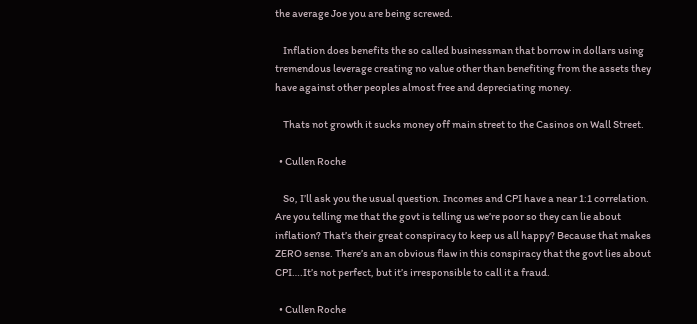the average Joe you are being screwed.

    Inflation does benefits the so called businessman that borrow in dollars using tremendous leverage creating no value other than benefiting from the assets they have against other peoples almost free and depreciating money.

    Thats not growth it sucks money off main street to the Casinos on Wall Street.

  • Cullen Roche

    So, I’ll ask you the usual question. Incomes and CPI have a near 1:1 correlation. Are you telling me that the govt is telling us we’re poor so they can lie about inflation? That’s their great conspiracy to keep us all happy? Because that makes ZERO sense. There’s an an obvious flaw in this conspiracy that the govt lies about CPI….It’s not perfect, but it’s irresponsible to call it a fraud.

  • Cullen Roche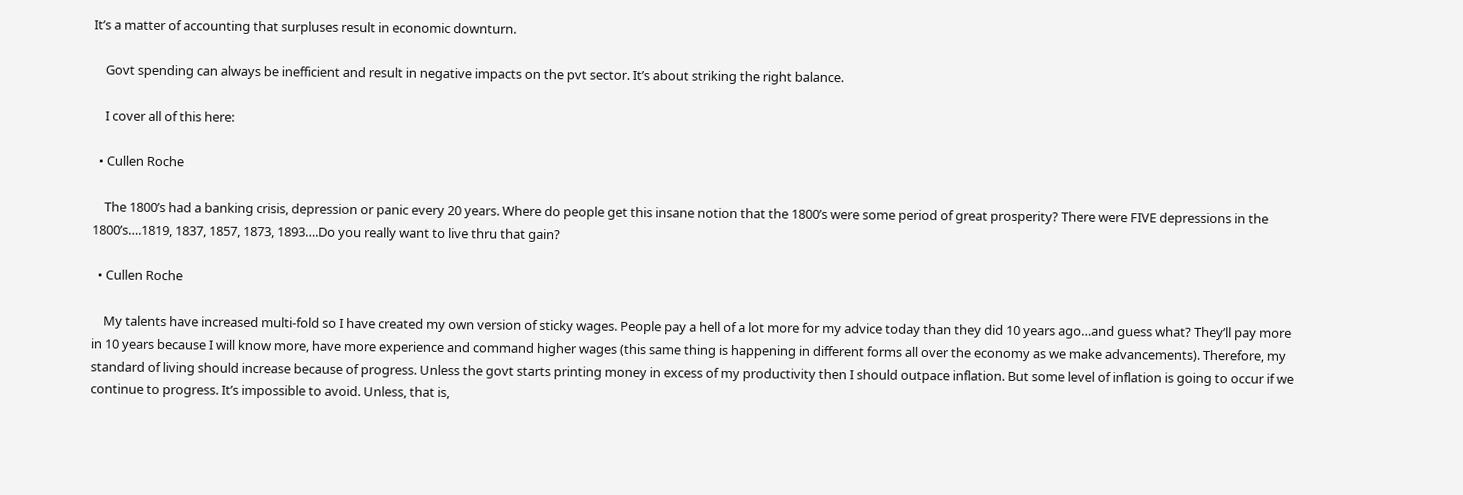It’s a matter of accounting that surpluses result in economic downturn.

    Govt spending can always be inefficient and result in negative impacts on the pvt sector. It’s about striking the right balance.

    I cover all of this here:

  • Cullen Roche

    The 1800’s had a banking crisis, depression or panic every 20 years. Where do people get this insane notion that the 1800’s were some period of great prosperity? There were FIVE depressions in the 1800’s….1819, 1837, 1857, 1873, 1893….Do you really want to live thru that gain?

  • Cullen Roche

    My talents have increased multi-fold so I have created my own version of sticky wages. People pay a hell of a lot more for my advice today than they did 10 years ago…and guess what? They’ll pay more in 10 years because I will know more, have more experience and command higher wages (this same thing is happening in different forms all over the economy as we make advancements). Therefore, my standard of living should increase because of progress. Unless the govt starts printing money in excess of my productivity then I should outpace inflation. But some level of inflation is going to occur if we continue to progress. It’s impossible to avoid. Unless, that is,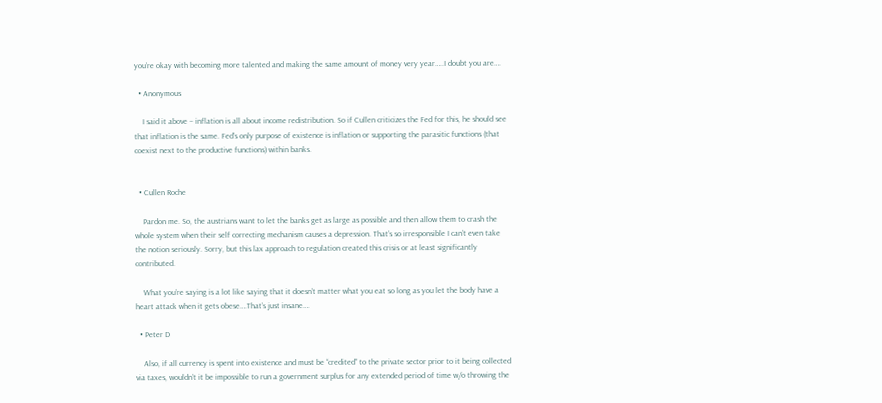you’re okay with becoming more talented and making the same amount of money very year…..I doubt you are….

  • Anonymous

    I said it above – inflation is all about income redistribution. So if Cullen criticizes the Fed for this, he should see that inflation is the same. Fed’s only purpose of existence is inflation or supporting the parasitic functions (that coexist next to the productive functions) within banks.


  • Cullen Roche

    Pardon me. So, the austrians want to let the banks get as large as possible and then allow them to crash the whole system when their self correcting mechanism causes a depression. That’s so irresponsible I can’t even take the notion seriously. Sorry, but this lax approach to regulation created this crisis or at least significantly contributed.

    What you’re saying is a lot like saying that it doesn’t matter what you eat so long as you let the body have a heart attack when it gets obese….That’s just insane….

  • Peter D

    Also, if all currency is spent into existence and must be “credited” to the private sector prior to it being collected via taxes, wouldn’t it be impossible to run a government surplus for any extended period of time w/o throwing the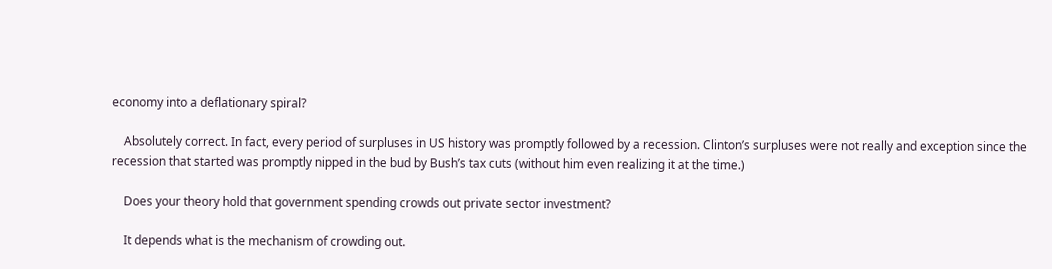economy into a deflationary spiral?

    Absolutely correct. In fact, every period of surpluses in US history was promptly followed by a recession. Clinton’s surpluses were not really and exception since the recession that started was promptly nipped in the bud by Bush’s tax cuts (without him even realizing it at the time.)

    Does your theory hold that government spending crowds out private sector investment?

    It depends what is the mechanism of crowding out.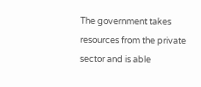The government takes resources from the private sector and is able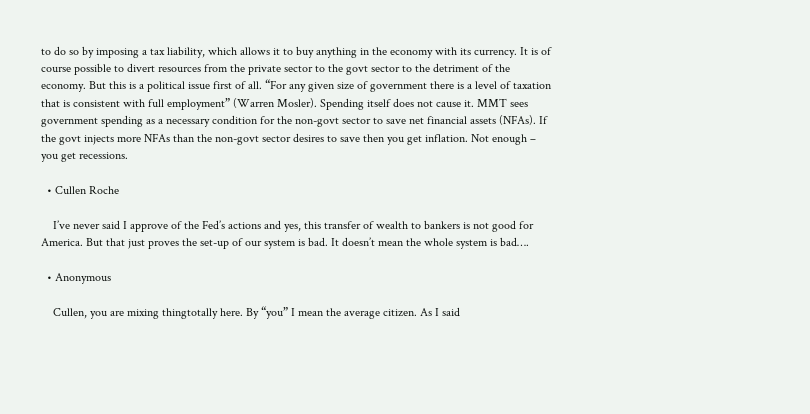to do so by imposing a tax liability, which allows it to buy anything in the economy with its currency. It is of course possible to divert resources from the private sector to the govt sector to the detriment of the economy. But this is a political issue first of all. “For any given size of government there is a level of taxation that is consistent with full employment” (Warren Mosler). Spending itself does not cause it. MMT sees government spending as a necessary condition for the non-govt sector to save net financial assets (NFAs). If the govt injects more NFAs than the non-govt sector desires to save then you get inflation. Not enough – you get recessions.

  • Cullen Roche

    I’ve never said I approve of the Fed’s actions and yes, this transfer of wealth to bankers is not good for America. But that just proves the set-up of our system is bad. It doesn’t mean the whole system is bad….

  • Anonymous

    Cullen, you are mixing thingtotally here. By “you” I mean the average citizen. As I said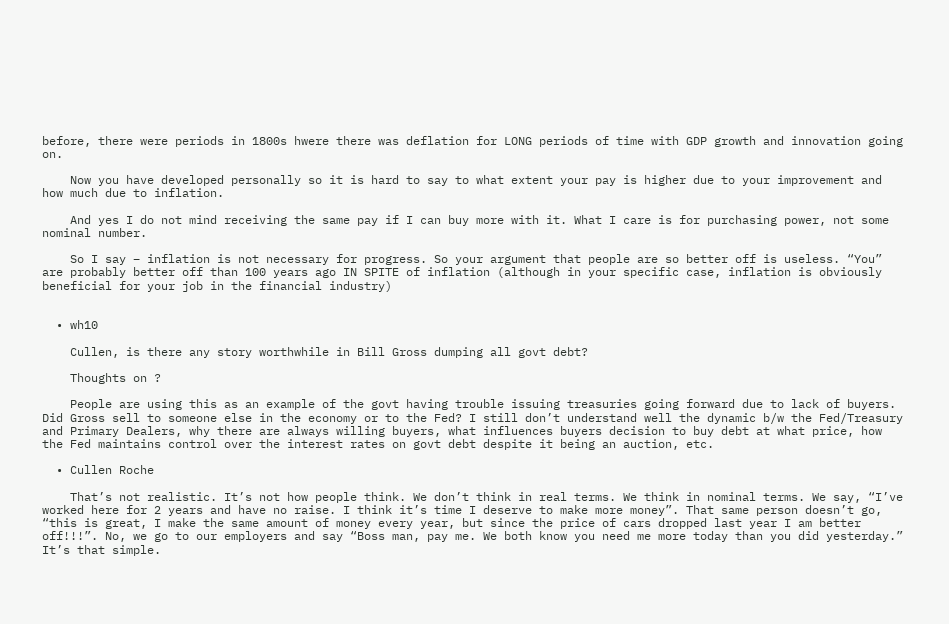before, there were periods in 1800s hwere there was deflation for LONG periods of time with GDP growth and innovation going on.

    Now you have developed personally so it is hard to say to what extent your pay is higher due to your improvement and how much due to inflation.

    And yes I do not mind receiving the same pay if I can buy more with it. What I care is for purchasing power, not some nominal number.

    So I say – inflation is not necessary for progress. So your argument that people are so better off is useless. “You” are probably better off than 100 years ago IN SPITE of inflation (although in your specific case, inflation is obviously beneficial for your job in the financial industry)


  • wh10

    Cullen, is there any story worthwhile in Bill Gross dumping all govt debt?

    Thoughts on ?

    People are using this as an example of the govt having trouble issuing treasuries going forward due to lack of buyers. Did Gross sell to someone else in the economy or to the Fed? I still don’t understand well the dynamic b/w the Fed/Treasury and Primary Dealers, why there are always willing buyers, what influences buyers decision to buy debt at what price, how the Fed maintains control over the interest rates on govt debt despite it being an auction, etc.

  • Cullen Roche

    That’s not realistic. It’s not how people think. We don’t think in real terms. We think in nominal terms. We say, “I’ve worked here for 2 years and have no raise. I think it’s time I deserve to make more money”. That same person doesn’t go, “this is great, I make the same amount of money every year, but since the price of cars dropped last year I am better off!!!”. No, we go to our employers and say “Boss man, pay me. We both know you need me more today than you did yesterday.” It’s that simple.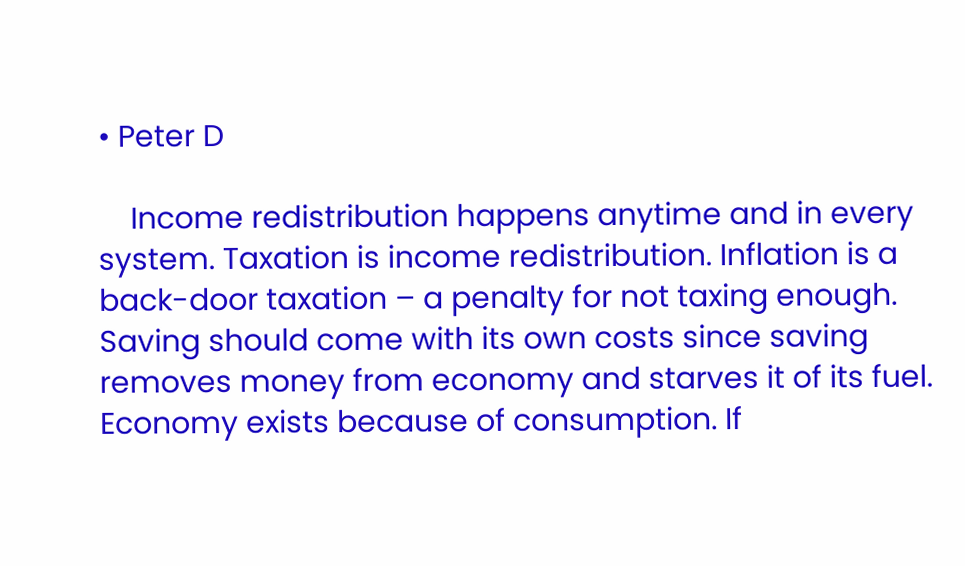• Peter D

    Income redistribution happens anytime and in every system. Taxation is income redistribution. Inflation is a back-door taxation – a penalty for not taxing enough. Saving should come with its own costs since saving removes money from economy and starves it of its fuel. Economy exists because of consumption. If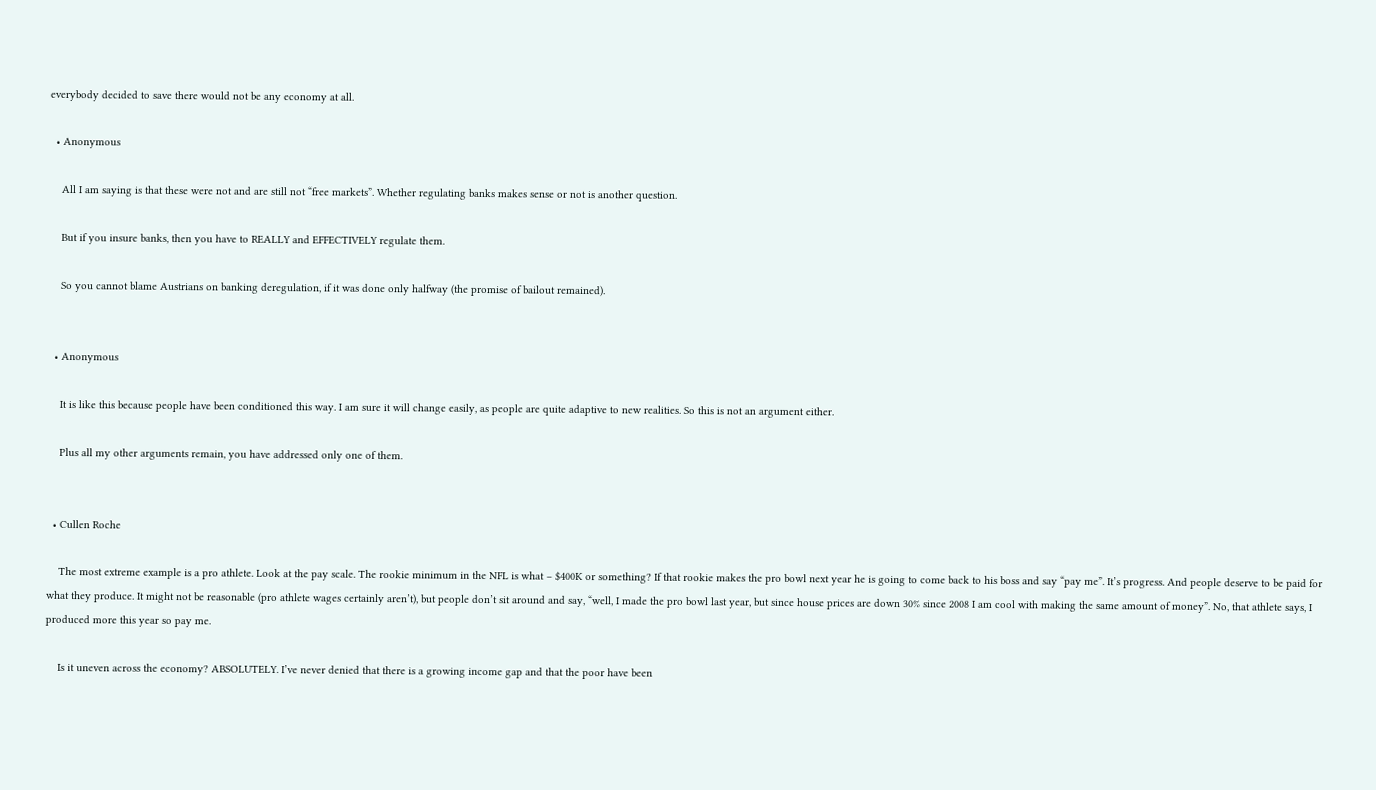everybody decided to save there would not be any economy at all.

  • Anonymous

    All I am saying is that these were not and are still not “free markets”. Whether regulating banks makes sense or not is another question.

    But if you insure banks, then you have to REALLY and EFFECTIVELY regulate them.

    So you cannot blame Austrians on banking deregulation, if it was done only halfway (the promise of bailout remained).


  • Anonymous

    It is like this because people have been conditioned this way. I am sure it will change easily, as people are quite adaptive to new realities. So this is not an argument either.

    Plus all my other arguments remain, you have addressed only one of them.


  • Cullen Roche

    The most extreme example is a pro athlete. Look at the pay scale. The rookie minimum in the NFL is what – $400K or something? If that rookie makes the pro bowl next year he is going to come back to his boss and say “pay me”. It’s progress. And people deserve to be paid for what they produce. It might not be reasonable (pro athlete wages certainly aren’t), but people don’t sit around and say, “well, I made the pro bowl last year, but since house prices are down 30% since 2008 I am cool with making the same amount of money”. No, that athlete says, I produced more this year so pay me.

    Is it uneven across the economy? ABSOLUTELY. I’ve never denied that there is a growing income gap and that the poor have been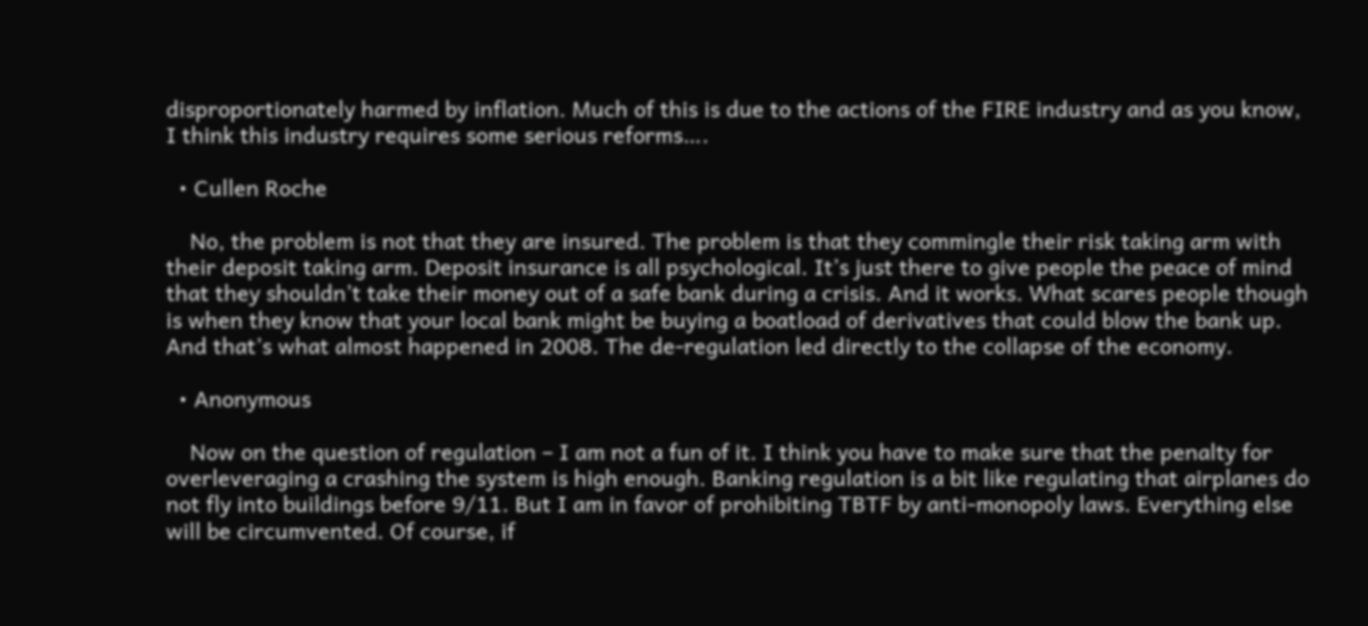disproportionately harmed by inflation. Much of this is due to the actions of the FIRE industry and as you know, I think this industry requires some serious reforms….

  • Cullen Roche

    No, the problem is not that they are insured. The problem is that they commingle their risk taking arm with their deposit taking arm. Deposit insurance is all psychological. It’s just there to give people the peace of mind that they shouldn’t take their money out of a safe bank during a crisis. And it works. What scares people though is when they know that your local bank might be buying a boatload of derivatives that could blow the bank up. And that’s what almost happened in 2008. The de-regulation led directly to the collapse of the economy.

  • Anonymous

    Now on the question of regulation – I am not a fun of it. I think you have to make sure that the penalty for overleveraging a crashing the system is high enough. Banking regulation is a bit like regulating that airplanes do not fly into buildings before 9/11. But I am in favor of prohibiting TBTF by anti-monopoly laws. Everything else will be circumvented. Of course, if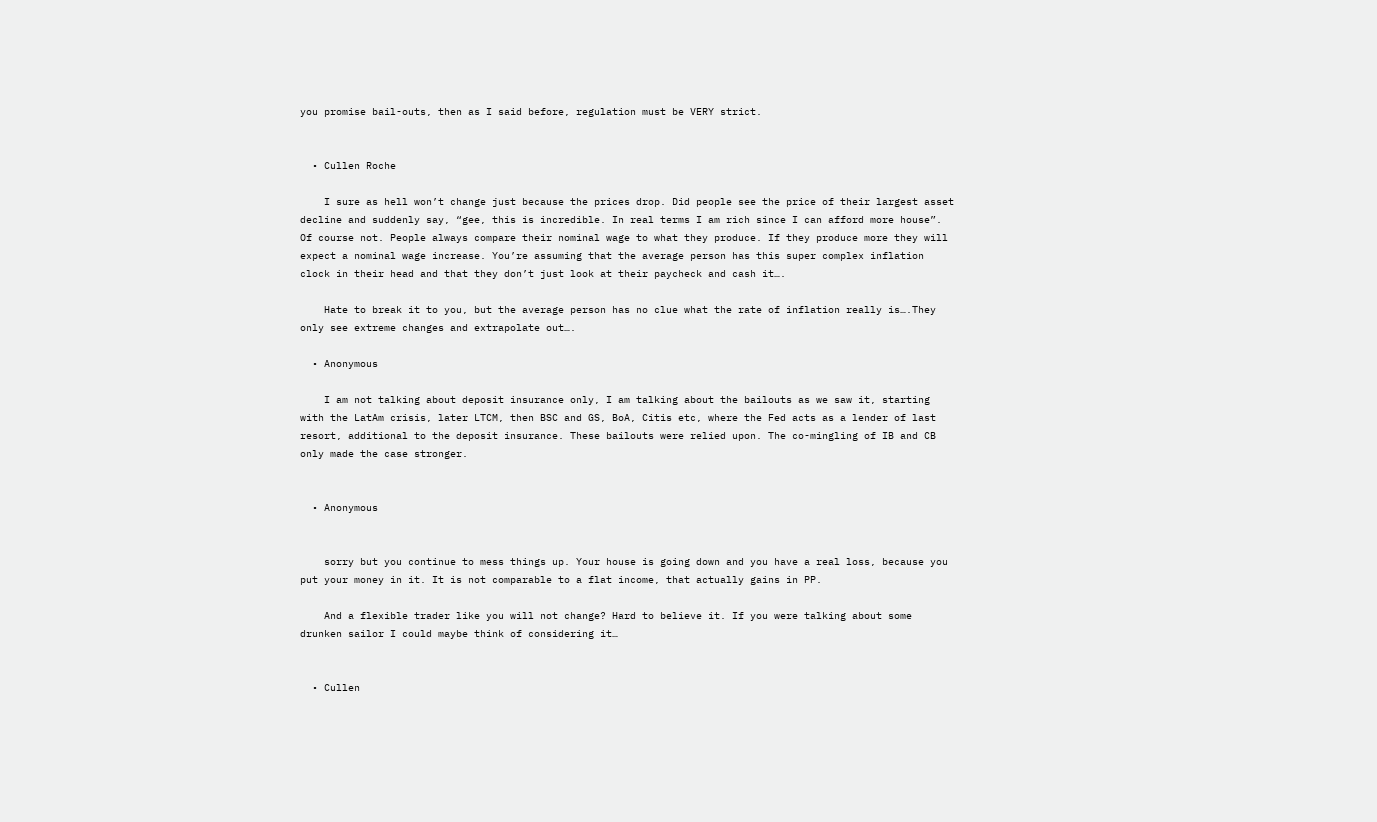you promise bail-outs, then as I said before, regulation must be VERY strict.


  • Cullen Roche

    I sure as hell won’t change just because the prices drop. Did people see the price of their largest asset decline and suddenly say, “gee, this is incredible. In real terms I am rich since I can afford more house”. Of course not. People always compare their nominal wage to what they produce. If they produce more they will expect a nominal wage increase. You’re assuming that the average person has this super complex inflation clock in their head and that they don’t just look at their paycheck and cash it….

    Hate to break it to you, but the average person has no clue what the rate of inflation really is….They only see extreme changes and extrapolate out….

  • Anonymous

    I am not talking about deposit insurance only, I am talking about the bailouts as we saw it, starting with the LatAm crisis, later LTCM, then BSC and GS, BoA, Citis etc, where the Fed acts as a lender of last resort, additional to the deposit insurance. These bailouts were relied upon. The co-mingling of IB and CB only made the case stronger.


  • Anonymous


    sorry but you continue to mess things up. Your house is going down and you have a real loss, because you put your money in it. It is not comparable to a flat income, that actually gains in PP.

    And a flexible trader like you will not change? Hard to believe it. If you were talking about some drunken sailor I could maybe think of considering it…


  • Cullen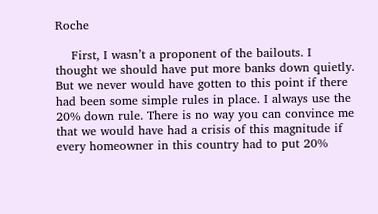Roche

    First, I wasn’t a proponent of the bailouts. I thought we should have put more banks down quietly. But we never would have gotten to this point if there had been some simple rules in place. I always use the 20% down rule. There is no way you can convince me that we would have had a crisis of this magnitude if every homeowner in this country had to put 20%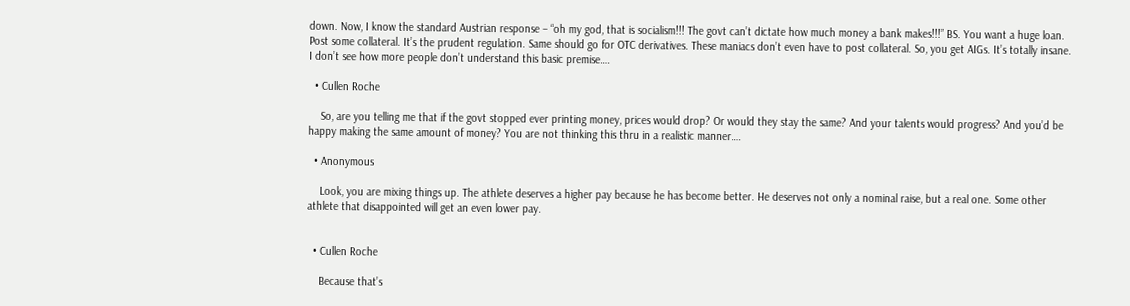down. Now, I know the standard Austrian response – “oh my god, that is socialism!!! The govt can’t dictate how much money a bank makes!!!” BS. You want a huge loan. Post some collateral. It’s the prudent regulation. Same should go for OTC derivatives. These maniacs don’t even have to post collateral. So, you get AIGs. It’s totally insane. I don’t see how more people don’t understand this basic premise….

  • Cullen Roche

    So, are you telling me that if the govt stopped ever printing money, prices would drop? Or would they stay the same? And your talents would progress? And you’d be happy making the same amount of money? You are not thinking this thru in a realistic manner….

  • Anonymous

    Look, you are mixing things up. The athlete deserves a higher pay because he has become better. He deserves not only a nominal raise, but a real one. Some other athlete that disappointed will get an even lower pay.


  • Cullen Roche

    Because that’s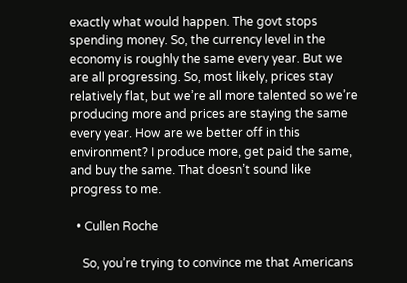exactly what would happen. The govt stops spending money. So, the currency level in the economy is roughly the same every year. But we are all progressing. So, most likely, prices stay relatively flat, but we’re all more talented so we’re producing more and prices are staying the same every year. How are we better off in this environment? I produce more, get paid the same, and buy the same. That doesn’t sound like progress to me.

  • Cullen Roche

    So, you’re trying to convince me that Americans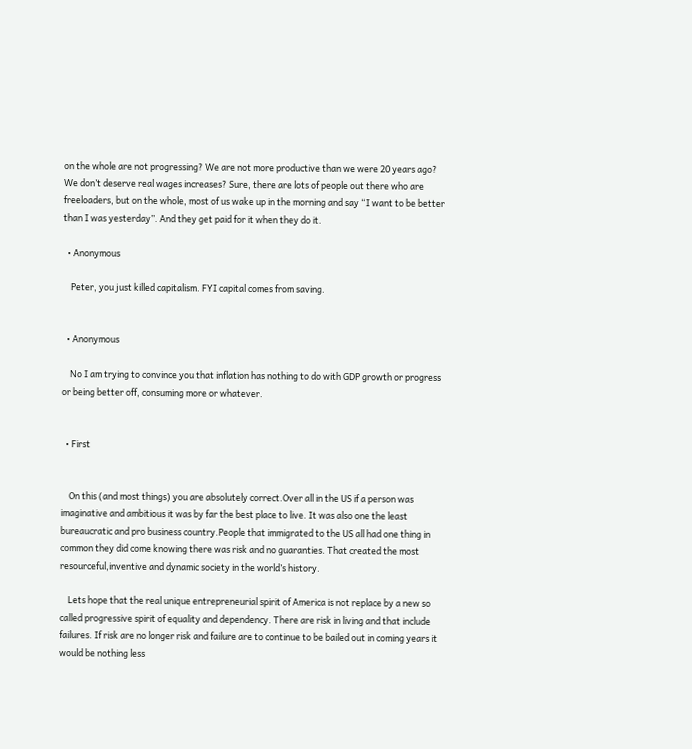on the whole are not progressing? We are not more productive than we were 20 years ago? We don’t deserve real wages increases? Sure, there are lots of people out there who are freeloaders, but on the whole, most of us wake up in the morning and say “I want to be better than I was yesterday”. And they get paid for it when they do it.

  • Anonymous

    Peter, you just killed capitalism. FYI capital comes from saving.


  • Anonymous

    No I am trying to convince you that inflation has nothing to do with GDP growth or progress or being better off, consuming more or whatever.


  • First


    On this (and most things) you are absolutely correct.Over all in the US if a person was imaginative and ambitious it was by far the best place to live. It was also one the least bureaucratic and pro business country.People that immigrated to the US all had one thing in common they did come knowing there was risk and no guaranties. That created the most resourceful,inventive and dynamic society in the world’s history.

    Lets hope that the real unique entrepreneurial spirit of America is not replace by a new so called progressive spirit of equality and dependency. There are risk in living and that include failures. If risk are no longer risk and failure are to continue to be bailed out in coming years it would be nothing less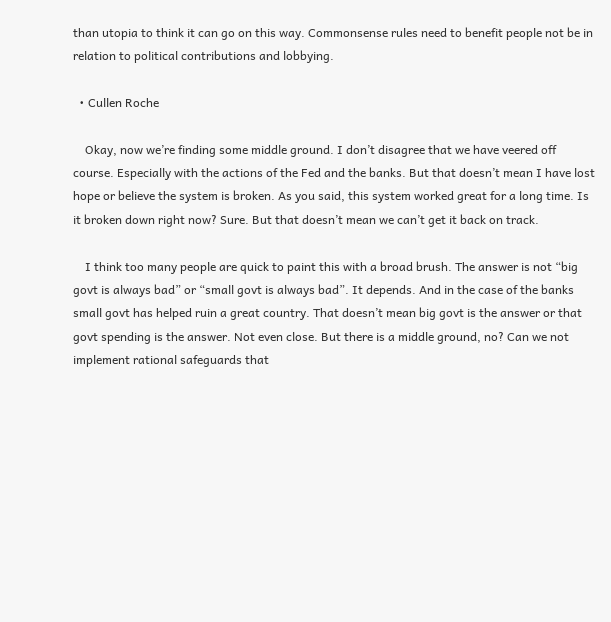than utopia to think it can go on this way. Commonsense rules need to benefit people not be in relation to political contributions and lobbying.

  • Cullen Roche

    Okay, now we’re finding some middle ground. I don’t disagree that we have veered off course. Especially with the actions of the Fed and the banks. But that doesn’t mean I have lost hope or believe the system is broken. As you said, this system worked great for a long time. Is it broken down right now? Sure. But that doesn’t mean we can’t get it back on track.

    I think too many people are quick to paint this with a broad brush. The answer is not “big govt is always bad” or “small govt is always bad”. It depends. And in the case of the banks small govt has helped ruin a great country. That doesn’t mean big govt is the answer or that govt spending is the answer. Not even close. But there is a middle ground, no? Can we not implement rational safeguards that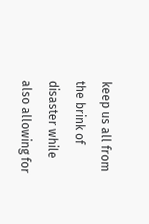keep us all from the brink of disaster while also allowing for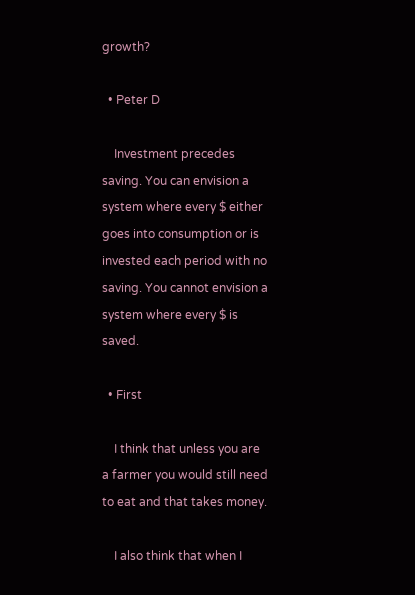growth?

  • Peter D

    Investment precedes saving. You can envision a system where every $ either goes into consumption or is invested each period with no saving. You cannot envision a system where every $ is saved.

  • First

    I think that unless you are a farmer you would still need to eat and that takes money.

    I also think that when I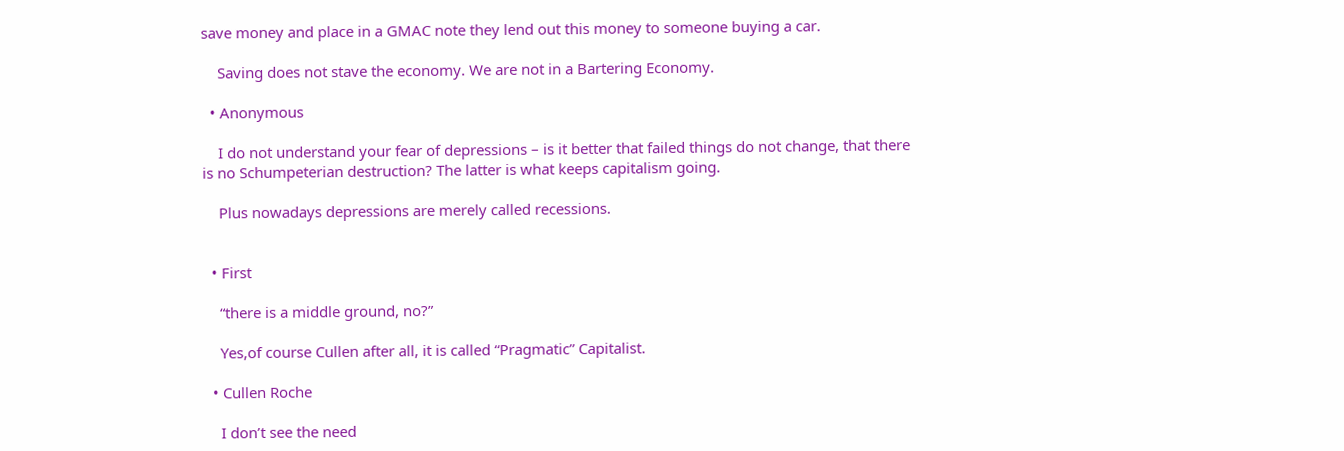save money and place in a GMAC note they lend out this money to someone buying a car.

    Saving does not stave the economy. We are not in a Bartering Economy.

  • Anonymous

    I do not understand your fear of depressions – is it better that failed things do not change, that there is no Schumpeterian destruction? The latter is what keeps capitalism going.

    Plus nowadays depressions are merely called recessions.


  • First

    “there is a middle ground, no?”

    Yes,of course Cullen after all, it is called “Pragmatic” Capitalist.

  • Cullen Roche

    I don’t see the need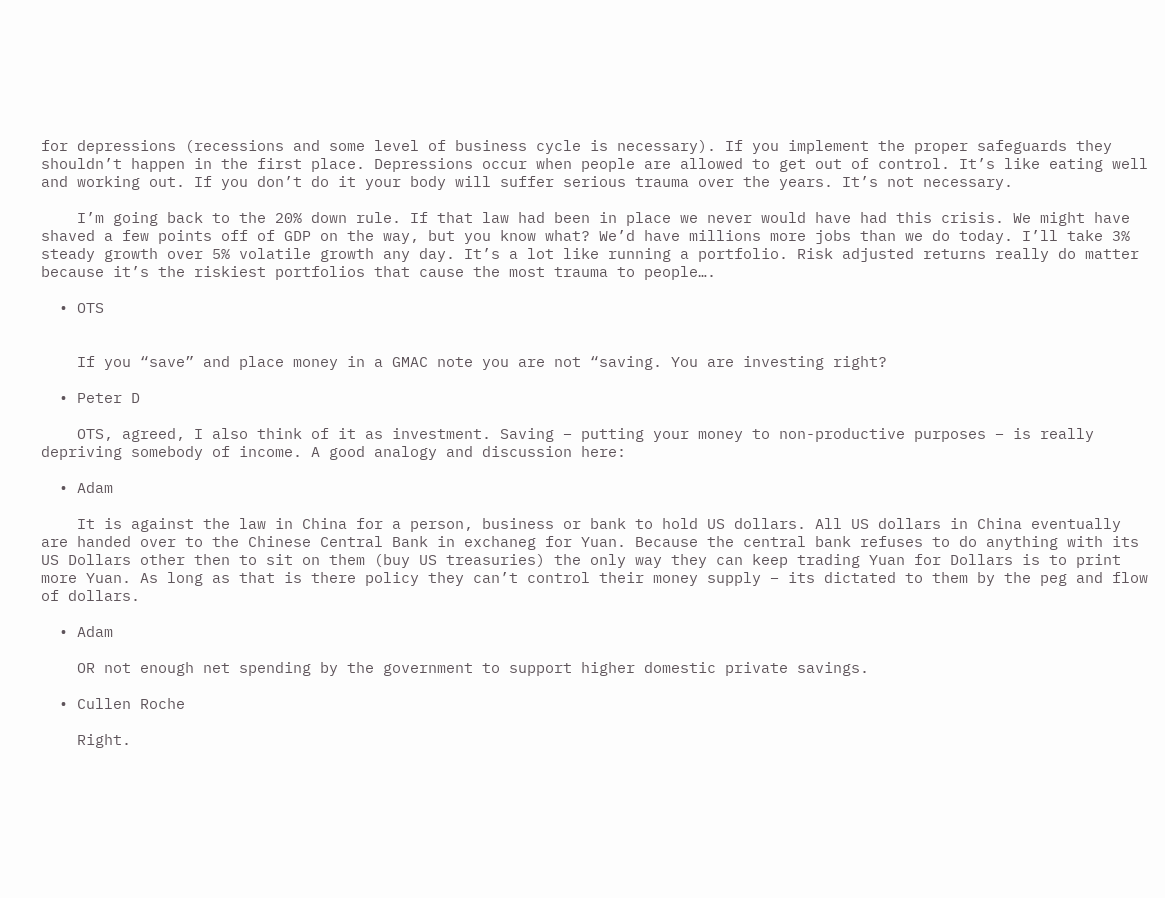for depressions (recessions and some level of business cycle is necessary). If you implement the proper safeguards they shouldn’t happen in the first place. Depressions occur when people are allowed to get out of control. It’s like eating well and working out. If you don’t do it your body will suffer serious trauma over the years. It’s not necessary.

    I’m going back to the 20% down rule. If that law had been in place we never would have had this crisis. We might have shaved a few points off of GDP on the way, but you know what? We’d have millions more jobs than we do today. I’ll take 3% steady growth over 5% volatile growth any day. It’s a lot like running a portfolio. Risk adjusted returns really do matter because it’s the riskiest portfolios that cause the most trauma to people….

  • OTS


    If you “save” and place money in a GMAC note you are not “saving. You are investing right?

  • Peter D

    OTS, agreed, I also think of it as investment. Saving – putting your money to non-productive purposes – is really depriving somebody of income. A good analogy and discussion here:

  • Adam

    It is against the law in China for a person, business or bank to hold US dollars. All US dollars in China eventually are handed over to the Chinese Central Bank in exchaneg for Yuan. Because the central bank refuses to do anything with its US Dollars other then to sit on them (buy US treasuries) the only way they can keep trading Yuan for Dollars is to print more Yuan. As long as that is there policy they can’t control their money supply – its dictated to them by the peg and flow of dollars.

  • Adam

    OR not enough net spending by the government to support higher domestic private savings.

  • Cullen Roche

    Right.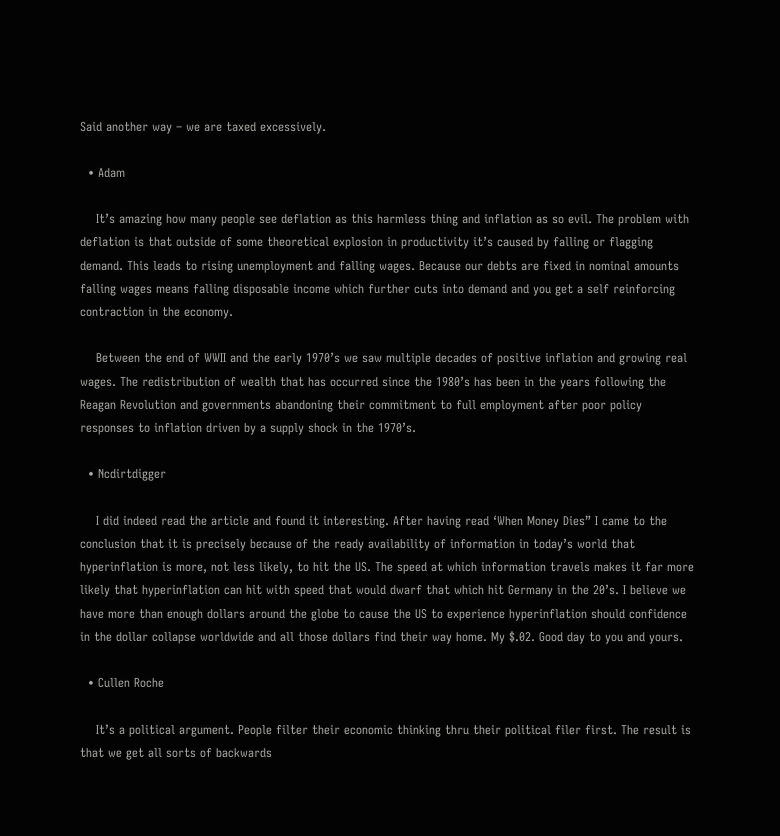Said another way – we are taxed excessively.

  • Adam

    It’s amazing how many people see deflation as this harmless thing and inflation as so evil. The problem with deflation is that outside of some theoretical explosion in productivity it’s caused by falling or flagging demand. This leads to rising unemployment and falling wages. Because our debts are fixed in nominal amounts falling wages means falling disposable income which further cuts into demand and you get a self reinforcing contraction in the economy.

    Between the end of WWII and the early 1970’s we saw multiple decades of positive inflation and growing real wages. The redistribution of wealth that has occurred since the 1980’s has been in the years following the Reagan Revolution and governments abandoning their commitment to full employment after poor policy responses to inflation driven by a supply shock in the 1970’s.

  • Ncdirtdigger

    I did indeed read the article and found it interesting. After having read ‘When Money Dies” I came to the conclusion that it is precisely because of the ready availability of information in today’s world that hyperinflation is more, not less likely, to hit the US. The speed at which information travels makes it far more likely that hyperinflation can hit with speed that would dwarf that which hit Germany in the 20’s. I believe we have more than enough dollars around the globe to cause the US to experience hyperinflation should confidence in the dollar collapse worldwide and all those dollars find their way home. My $.02. Good day to you and yours.

  • Cullen Roche

    It’s a political argument. People filter their economic thinking thru their political filer first. The result is that we get all sorts of backwards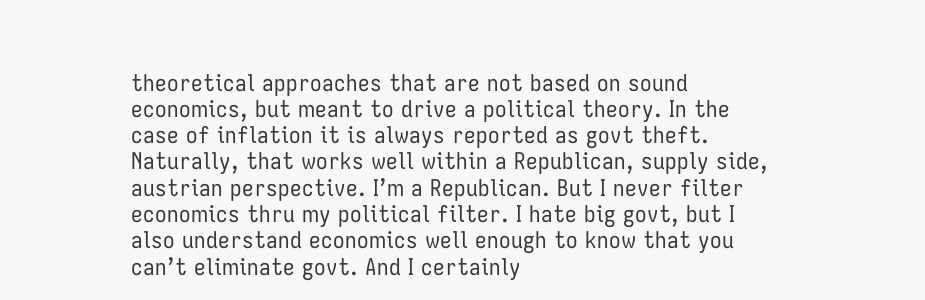theoretical approaches that are not based on sound economics, but meant to drive a political theory. In the case of inflation it is always reported as govt theft. Naturally, that works well within a Republican, supply side, austrian perspective. I’m a Republican. But I never filter economics thru my political filter. I hate big govt, but I also understand economics well enough to know that you can’t eliminate govt. And I certainly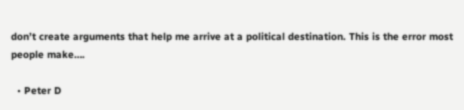don’t create arguments that help me arrive at a political destination. This is the error most people make….

  • Peter D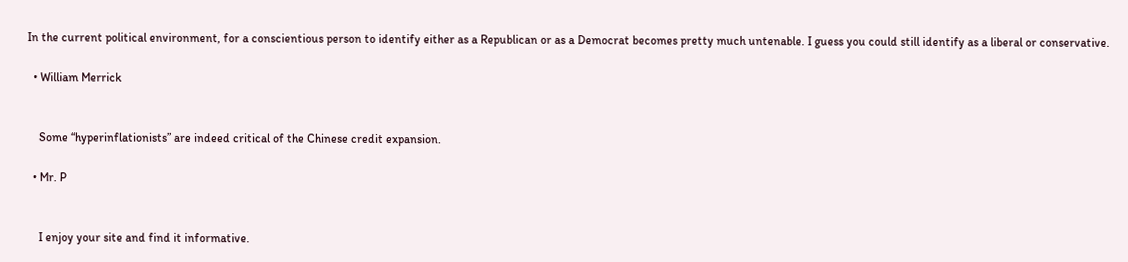In the current political environment, for a conscientious person to identify either as a Republican or as a Democrat becomes pretty much untenable. I guess you could still identify as a liberal or conservative.

  • William Merrick


    Some “hyperinflationists” are indeed critical of the Chinese credit expansion.

  • Mr. P


    I enjoy your site and find it informative.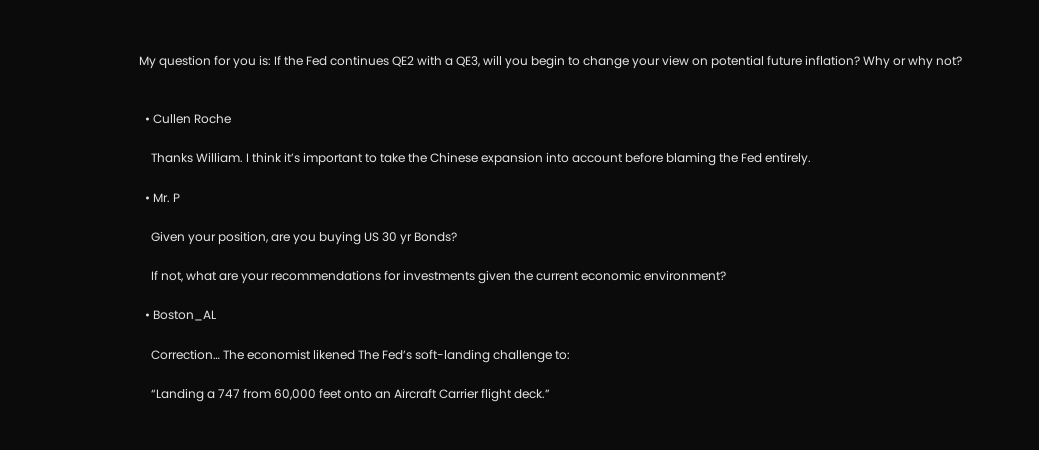My question for you is: If the Fed continues QE2 with a QE3, will you begin to change your view on potential future inflation? Why or why not?


  • Cullen Roche

    Thanks William. I think it’s important to take the Chinese expansion into account before blaming the Fed entirely.

  • Mr. P

    Given your position, are you buying US 30 yr Bonds?

    If not, what are your recommendations for investments given the current economic environment?

  • Boston_AL

    Correction… The economist likened The Fed’s soft-landing challenge to:

    “Landing a 747 from 60,000 feet onto an Aircraft Carrier flight deck.”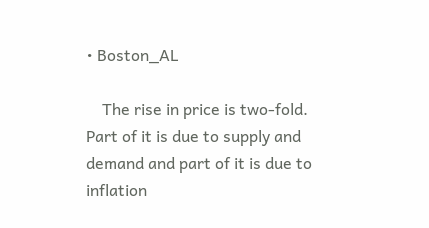• Boston_AL

    The rise in price is two-fold. Part of it is due to supply and demand and part of it is due to inflation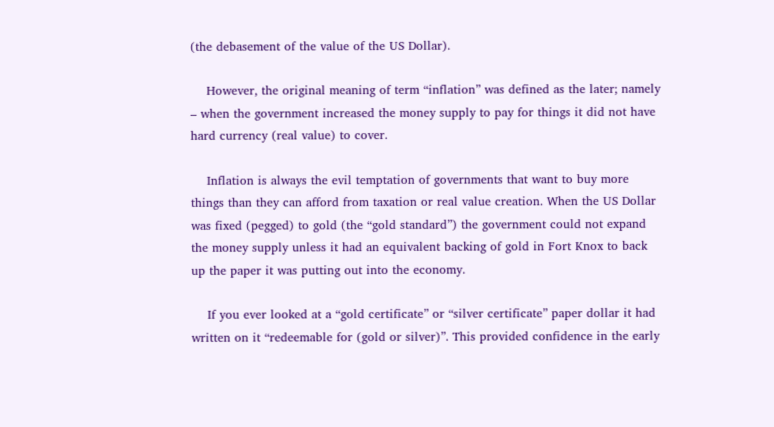(the debasement of the value of the US Dollar).

    However, the original meaning of term “inflation” was defined as the later; namely – when the government increased the money supply to pay for things it did not have hard currency (real value) to cover.

    Inflation is always the evil temptation of governments that want to buy more things than they can afford from taxation or real value creation. When the US Dollar was fixed (pegged) to gold (the “gold standard”) the government could not expand the money supply unless it had an equivalent backing of gold in Fort Knox to back up the paper it was putting out into the economy.

    If you ever looked at a “gold certificate” or “silver certificate” paper dollar it had written on it “redeemable for (gold or silver)”. This provided confidence in the early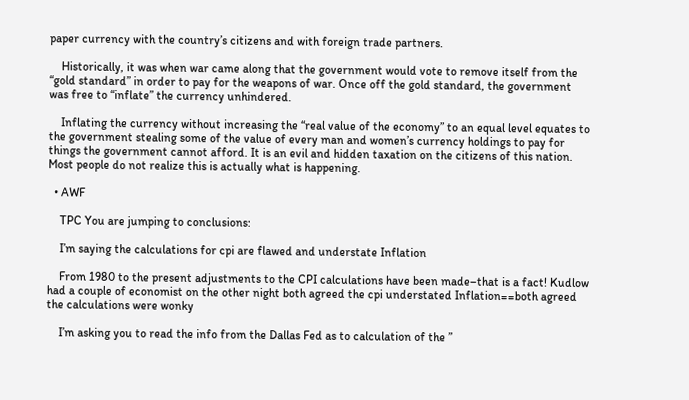paper currency with the country’s citizens and with foreign trade partners.

    Historically, it was when war came along that the government would vote to remove itself from the “gold standard” in order to pay for the weapons of war. Once off the gold standard, the government was free to “inflate” the currency unhindered.

    Inflating the currency without increasing the “real value of the economy” to an equal level equates to the government stealing some of the value of every man and women’s currency holdings to pay for things the government cannot afford. It is an evil and hidden taxation on the citizens of this nation. Most people do not realize this is actually what is happening.

  • AWF

    TPC You are jumping to conclusions:

    I’m saying the calculations for cpi are flawed and understate Inflation

    From 1980 to the present adjustments to the CPI calculations have been made–that is a fact! Kudlow had a couple of economist on the other night both agreed the cpi understated Inflation==both agreed the calculations were wonky

    I’m asking you to read the info from the Dallas Fed as to calculation of the ”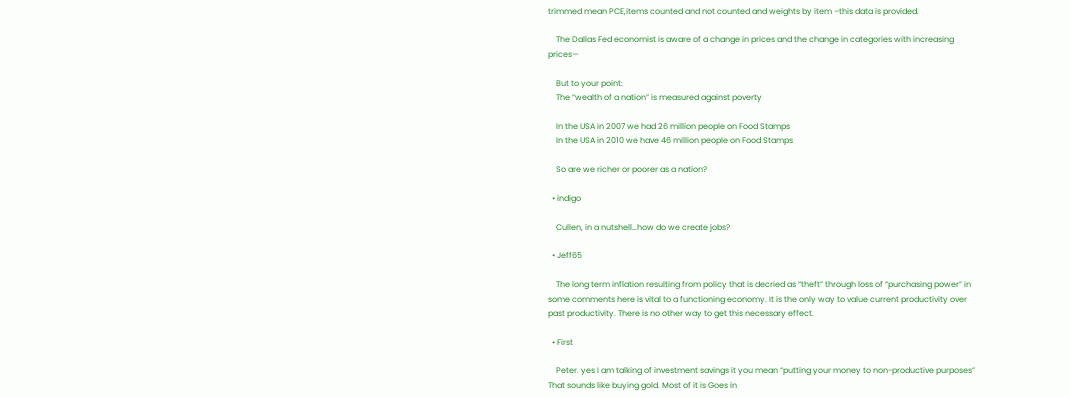trimmed mean PCE,items counted and not counted and weights by item –this data is provided.

    The Dallas Fed economist is aware of a change in prices and the change in categories with increasing prices—

    But to your point:
    The “wealth of a nation” is measured against poverty

    In the USA in 2007 we had 26 million people on Food Stamps
    In the USA in 2010 we have 46 million people on Food Stamps

    So are we richer or poorer as a nation?

  • indigo

    Cullen, in a nutshell…how do we create jobs?

  • Jeff65

    The long term inflation resulting from policy that is decried as “theft” through loss of “purchasing power” in some comments here is vital to a functioning economy. It is the only way to value current productivity over past productivity. There is no other way to get this necessary effect.

  • First

    Peter. yes I am talking of investment savings it you mean “putting your money to non-productive purposes” That sounds like buying gold. Most of it is Goes in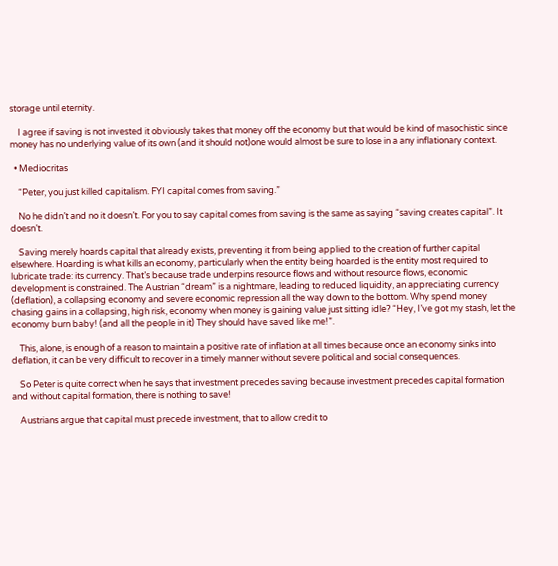storage until eternity.

    I agree if saving is not invested it obviously takes that money off the economy but that would be kind of masochistic since money has no underlying value of its own (and it should not)one would almost be sure to lose in a any inflationary context.

  • Mediocritas

    “Peter, you just killed capitalism. FYI capital comes from saving.”

    No he didn’t and no it doesn’t. For you to say capital comes from saving is the same as saying “saving creates capital”. It doesn’t.

    Saving merely hoards capital that already exists, preventing it from being applied to the creation of further capital elsewhere. Hoarding is what kills an economy, particularly when the entity being hoarded is the entity most required to lubricate trade: its currency. That’s because trade underpins resource flows and without resource flows, economic development is constrained. The Austrian “dream” is a nightmare, leading to reduced liquidity, an appreciating currency (deflation), a collapsing economy and severe economic repression all the way down to the bottom. Why spend money chasing gains in a collapsing, high risk, economy when money is gaining value just sitting idle? “Hey, I’ve got my stash, let the economy burn baby! (and all the people in it) They should have saved like me!”.

    This, alone, is enough of a reason to maintain a positive rate of inflation at all times because once an economy sinks into deflation, it can be very difficult to recover in a timely manner without severe political and social consequences.

    So Peter is quite correct when he says that investment precedes saving because investment precedes capital formation and without capital formation, there is nothing to save!

    Austrians argue that capital must precede investment, that to allow credit to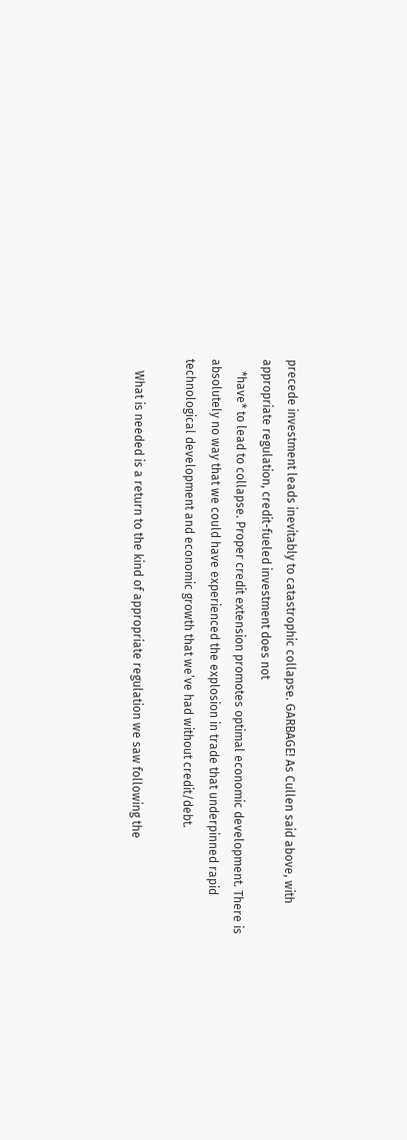precede investment leads inevitably to catastrophic collapse. GARBAGE! As Cullen said above, with appropriate regulation, credit-fueled investment does not
    *have* to lead to collapse. Proper credit extension promotes optimal economic development. There is absolutely no way that we could have experienced the explosion in trade that underpinned rapid technological development and economic growth that we’ve had without credit/debt.

    What is needed is a return to the kind of appropriate regulation we saw following the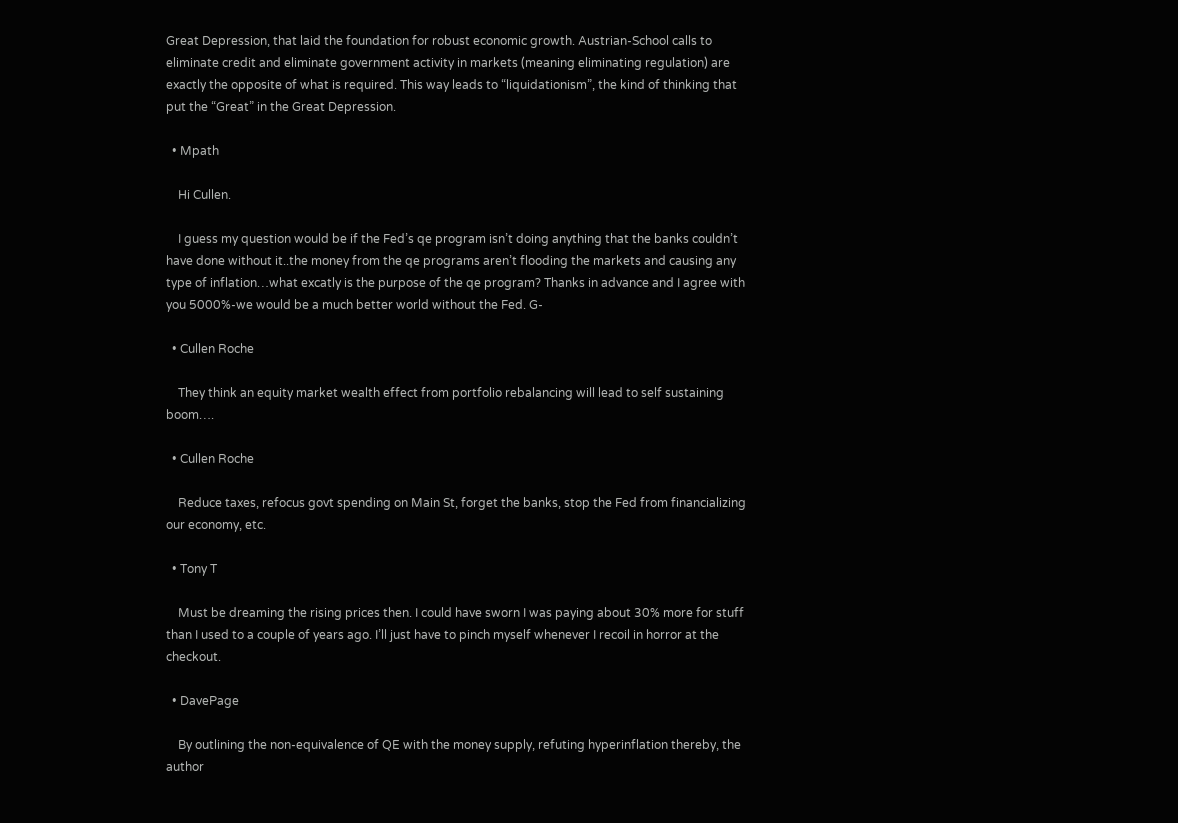Great Depression, that laid the foundation for robust economic growth. Austrian-School calls to eliminate credit and eliminate government activity in markets (meaning eliminating regulation) are exactly the opposite of what is required. This way leads to “liquidationism”, the kind of thinking that put the “Great” in the Great Depression.

  • Mpath

    Hi Cullen.

    I guess my question would be if the Fed’s qe program isn’t doing anything that the banks couldn’t have done without it..the money from the qe programs aren’t flooding the markets and causing any type of inflation…what excatly is the purpose of the qe program? Thanks in advance and I agree with you 5000%-we would be a much better world without the Fed. G-

  • Cullen Roche

    They think an equity market wealth effect from portfolio rebalancing will lead to self sustaining boom….

  • Cullen Roche

    Reduce taxes, refocus govt spending on Main St, forget the banks, stop the Fed from financializing our economy, etc.

  • Tony T

    Must be dreaming the rising prices then. I could have sworn I was paying about 30% more for stuff than I used to a couple of years ago. I’ll just have to pinch myself whenever I recoil in horror at the checkout.

  • DavePage

    By outlining the non-equivalence of QE with the money supply, refuting hyperinflation thereby, the author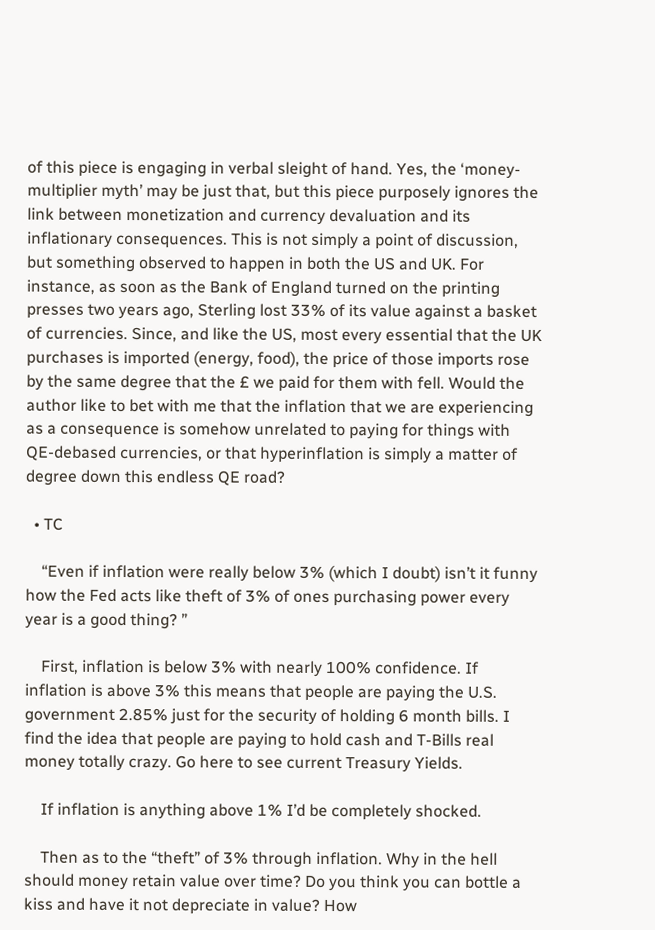of this piece is engaging in verbal sleight of hand. Yes, the ‘money-multiplier myth’ may be just that, but this piece purposely ignores the link between monetization and currency devaluation and its inflationary consequences. This is not simply a point of discussion, but something observed to happen in both the US and UK. For instance, as soon as the Bank of England turned on the printing presses two years ago, Sterling lost 33% of its value against a basket of currencies. Since, and like the US, most every essential that the UK purchases is imported (energy, food), the price of those imports rose by the same degree that the £ we paid for them with fell. Would the author like to bet with me that the inflation that we are experiencing as a consequence is somehow unrelated to paying for things with QE-debased currencies, or that hyperinflation is simply a matter of degree down this endless QE road?

  • TC

    “Even if inflation were really below 3% (which I doubt) isn’t it funny how the Fed acts like theft of 3% of ones purchasing power every year is a good thing? ”

    First, inflation is below 3% with nearly 100% confidence. If inflation is above 3% this means that people are paying the U.S. government 2.85% just for the security of holding 6 month bills. I find the idea that people are paying to hold cash and T-Bills real money totally crazy. Go here to see current Treasury Yields.

    If inflation is anything above 1% I’d be completely shocked.

    Then as to the “theft” of 3% through inflation. Why in the hell should money retain value over time? Do you think you can bottle a kiss and have it not depreciate in value? How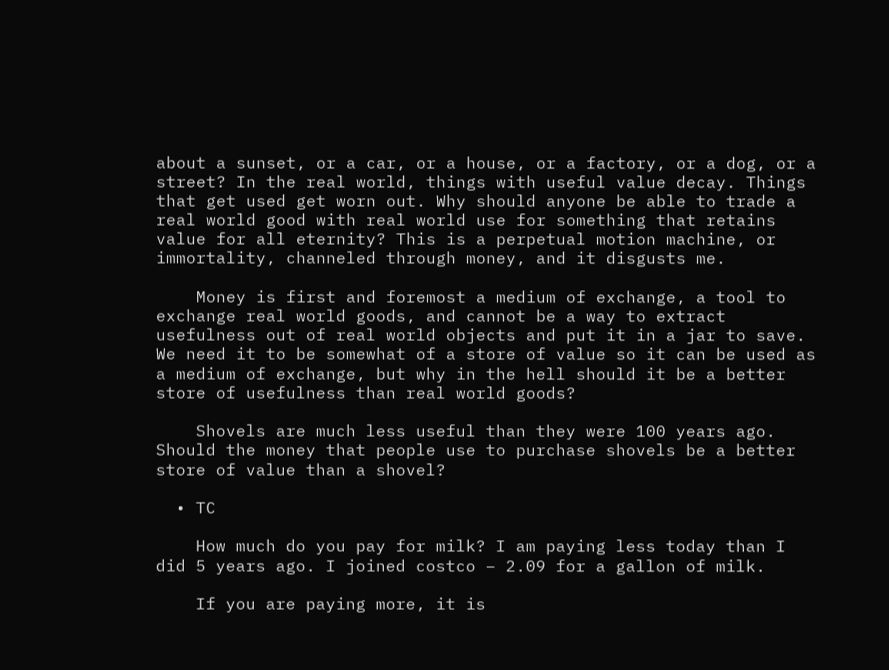about a sunset, or a car, or a house, or a factory, or a dog, or a street? In the real world, things with useful value decay. Things that get used get worn out. Why should anyone be able to trade a real world good with real world use for something that retains value for all eternity? This is a perpetual motion machine, or immortality, channeled through money, and it disgusts me.

    Money is first and foremost a medium of exchange, a tool to exchange real world goods, and cannot be a way to extract usefulness out of real world objects and put it in a jar to save. We need it to be somewhat of a store of value so it can be used as a medium of exchange, but why in the hell should it be a better store of usefulness than real world goods?

    Shovels are much less useful than they were 100 years ago. Should the money that people use to purchase shovels be a better store of value than a shovel?

  • TC

    How much do you pay for milk? I am paying less today than I did 5 years ago. I joined costco – 2.09 for a gallon of milk.

    If you are paying more, it is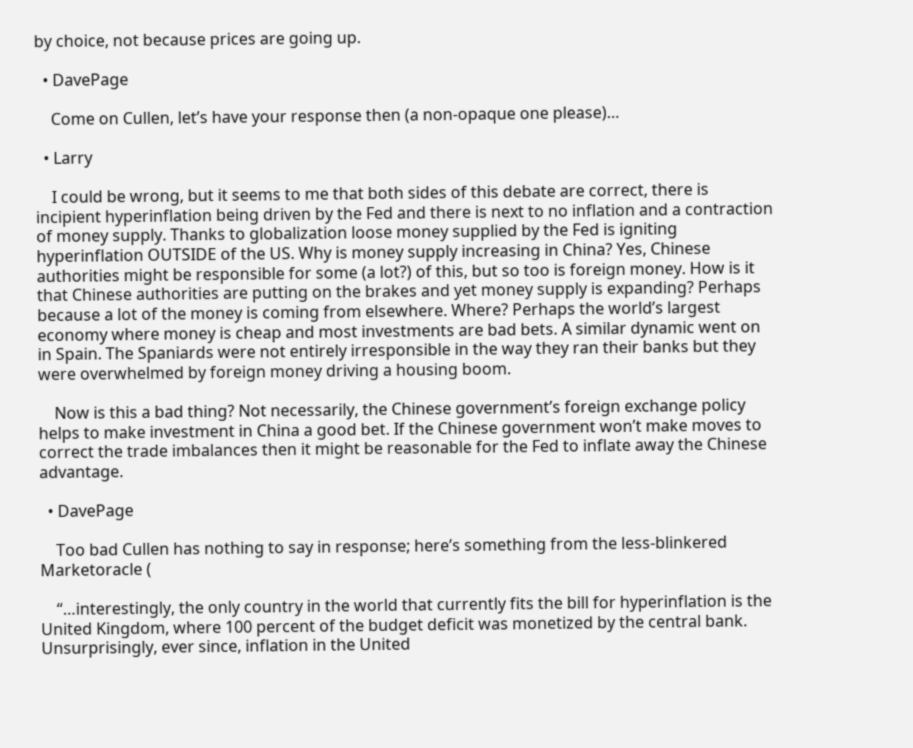by choice, not because prices are going up.

  • DavePage

    Come on Cullen, let’s have your response then (a non-opaque one please)…

  • Larry

    I could be wrong, but it seems to me that both sides of this debate are correct, there is incipient hyperinflation being driven by the Fed and there is next to no inflation and a contraction of money supply. Thanks to globalization loose money supplied by the Fed is igniting hyperinflation OUTSIDE of the US. Why is money supply increasing in China? Yes, Chinese authorities might be responsible for some (a lot?) of this, but so too is foreign money. How is it that Chinese authorities are putting on the brakes and yet money supply is expanding? Perhaps because a lot of the money is coming from elsewhere. Where? Perhaps the world’s largest economy where money is cheap and most investments are bad bets. A similar dynamic went on in Spain. The Spaniards were not entirely irresponsible in the way they ran their banks but they were overwhelmed by foreign money driving a housing boom.

    Now is this a bad thing? Not necessarily, the Chinese government’s foreign exchange policy helps to make investment in China a good bet. If the Chinese government won’t make moves to correct the trade imbalances then it might be reasonable for the Fed to inflate away the Chinese advantage.

  • DavePage

    Too bad Cullen has nothing to say in response; here’s something from the less-blinkered Marketoracle (

    “…interestingly, the only country in the world that currently fits the bill for hyperinflation is the United Kingdom, where 100 percent of the budget deficit was monetized by the central bank. Unsurprisingly, ever since, inflation in the United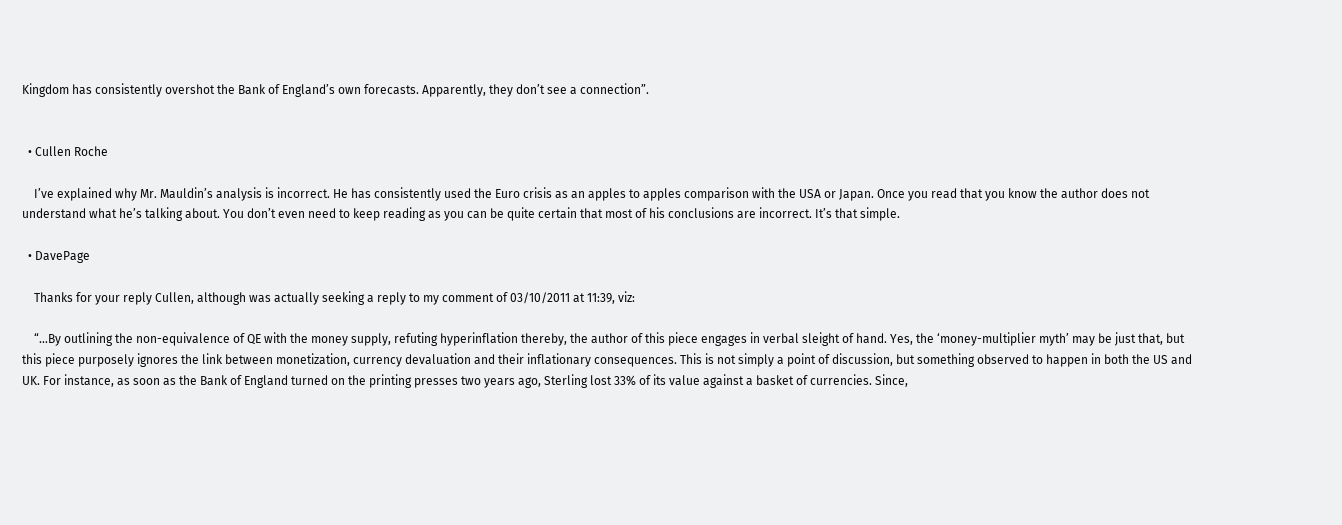Kingdom has consistently overshot the Bank of England’s own forecasts. Apparently, they don’t see a connection”.


  • Cullen Roche

    I’ve explained why Mr. Mauldin’s analysis is incorrect. He has consistently used the Euro crisis as an apples to apples comparison with the USA or Japan. Once you read that you know the author does not understand what he’s talking about. You don’t even need to keep reading as you can be quite certain that most of his conclusions are incorrect. It’s that simple.

  • DavePage

    Thanks for your reply Cullen, although was actually seeking a reply to my comment of 03/10/2011 at 11:39, viz:

    “…By outlining the non-equivalence of QE with the money supply, refuting hyperinflation thereby, the author of this piece engages in verbal sleight of hand. Yes, the ‘money-multiplier myth’ may be just that, but this piece purposely ignores the link between monetization, currency devaluation and their inflationary consequences. This is not simply a point of discussion, but something observed to happen in both the US and UK. For instance, as soon as the Bank of England turned on the printing presses two years ago, Sterling lost 33% of its value against a basket of currencies. Since,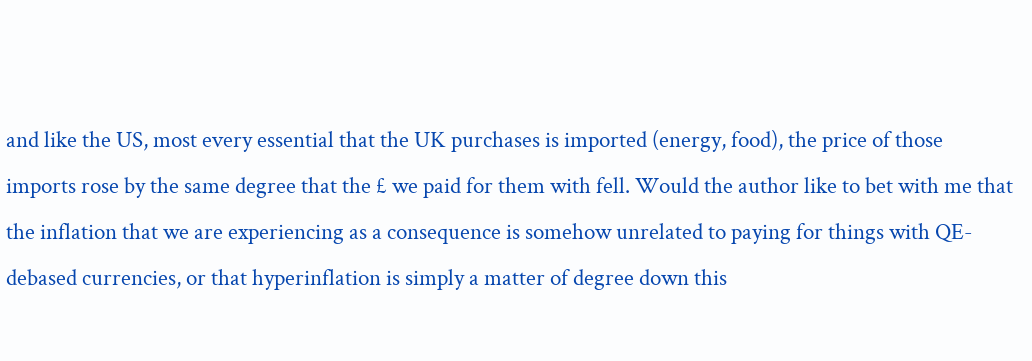and like the US, most every essential that the UK purchases is imported (energy, food), the price of those imports rose by the same degree that the £ we paid for them with fell. Would the author like to bet with me that the inflation that we are experiencing as a consequence is somehow unrelated to paying for things with QE-debased currencies, or that hyperinflation is simply a matter of degree down this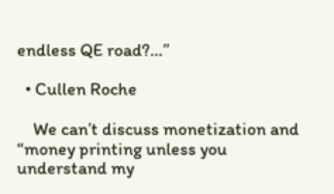endless QE road?…”

  • Cullen Roche

    We can’t discuss monetization and “money printing unless you understand my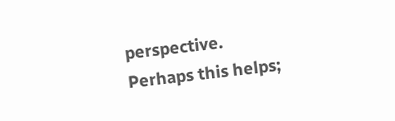perspective. Perhaps this helps;